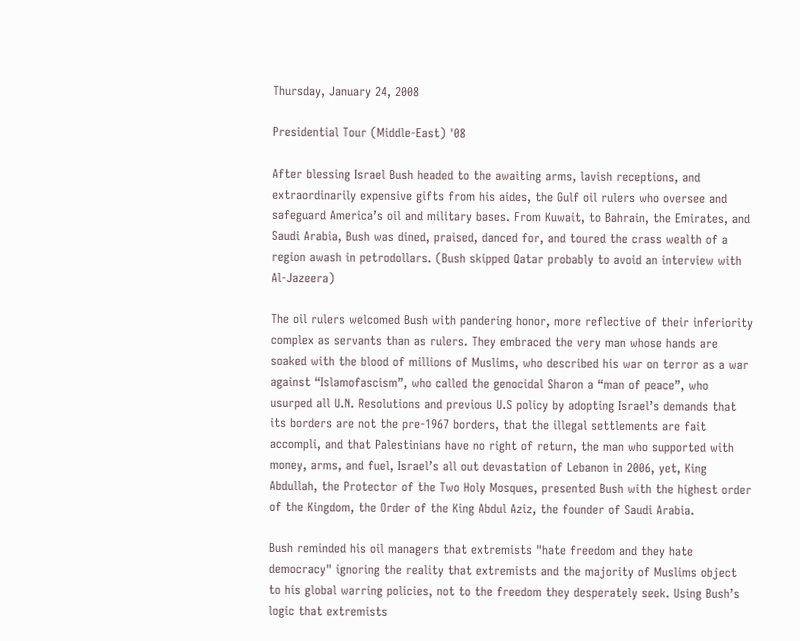Thursday, January 24, 2008

Presidential Tour (Middle-East) '08

After blessing Israel Bush headed to the awaiting arms, lavish receptions, and extraordinarily expensive gifts from his aides, the Gulf oil rulers who oversee and safeguard America’s oil and military bases. From Kuwait, to Bahrain, the Emirates, and Saudi Arabia, Bush was dined, praised, danced for, and toured the crass wealth of a region awash in petrodollars. (Bush skipped Qatar probably to avoid an interview with Al-Jazeera)

The oil rulers welcomed Bush with pandering honor, more reflective of their inferiority complex as servants than as rulers. They embraced the very man whose hands are soaked with the blood of millions of Muslims, who described his war on terror as a war against “Islamofascism”, who called the genocidal Sharon a “man of peace”, who usurped all U.N. Resolutions and previous U.S policy by adopting Israel’s demands that its borders are not the pre-1967 borders, that the illegal settlements are fait accompli, and that Palestinians have no right of return, the man who supported with money, arms, and fuel, Israel’s all out devastation of Lebanon in 2006, yet, King Abdullah, the Protector of the Two Holy Mosques, presented Bush with the highest order of the Kingdom, the Order of the King Abdul Aziz, the founder of Saudi Arabia.

Bush reminded his oil managers that extremists "hate freedom and they hate democracy" ignoring the reality that extremists and the majority of Muslims object to his global warring policies, not to the freedom they desperately seek. Using Bush’s logic that extremists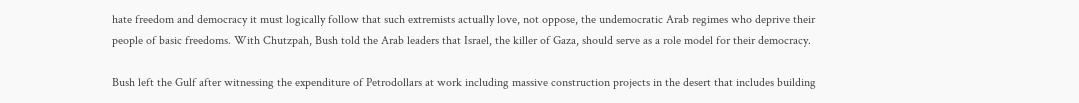hate freedom and democracy it must logically follow that such extremists actually love, not oppose, the undemocratic Arab regimes who deprive their people of basic freedoms. With Chutzpah, Bush told the Arab leaders that Israel, the killer of Gaza, should serve as a role model for their democracy.

Bush left the Gulf after witnessing the expenditure of Petrodollars at work including massive construction projects in the desert that includes building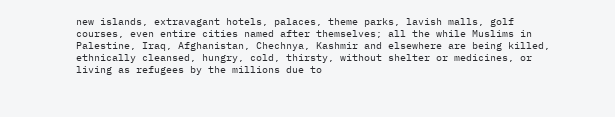new islands, extravagant hotels, palaces, theme parks, lavish malls, golf courses, even entire cities named after themselves; all the while Muslims in Palestine, Iraq, Afghanistan, Chechnya, Kashmir and elsewhere are being killed, ethnically cleansed, hungry, cold, thirsty, without shelter or medicines, or living as refugees by the millions due to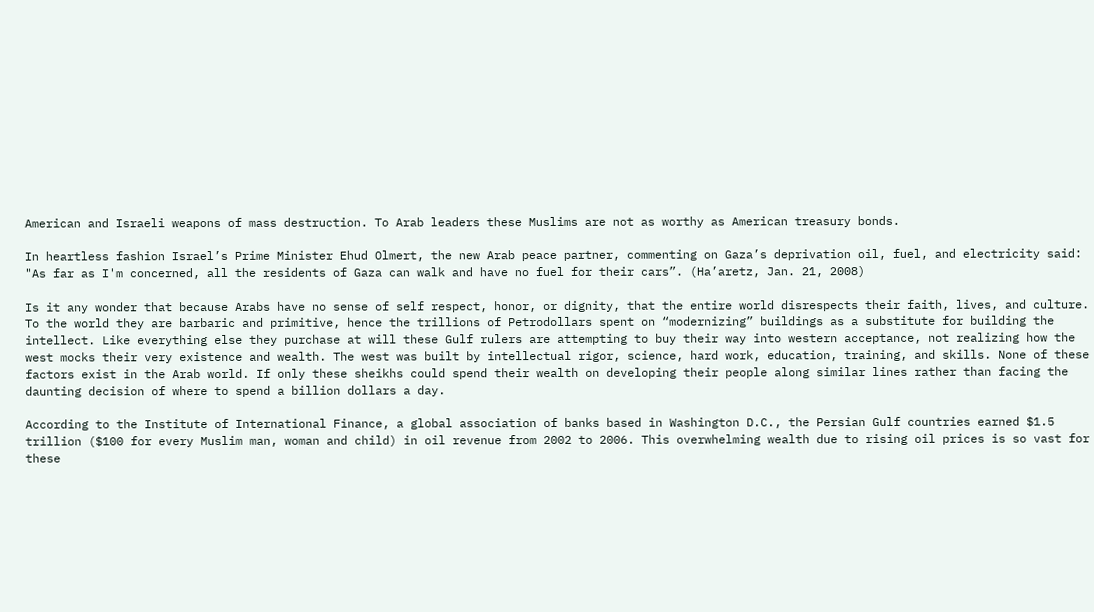American and Israeli weapons of mass destruction. To Arab leaders these Muslims are not as worthy as American treasury bonds.

In heartless fashion Israel’s Prime Minister Ehud Olmert, the new Arab peace partner, commenting on Gaza’s deprivation oil, fuel, and electricity said: "As far as I'm concerned, all the residents of Gaza can walk and have no fuel for their cars”. (Ha’aretz, Jan. 21, 2008)

Is it any wonder that because Arabs have no sense of self respect, honor, or dignity, that the entire world disrespects their faith, lives, and culture. To the world they are barbaric and primitive, hence the trillions of Petrodollars spent on “modernizing” buildings as a substitute for building the intellect. Like everything else they purchase at will these Gulf rulers are attempting to buy their way into western acceptance, not realizing how the west mocks their very existence and wealth. The west was built by intellectual rigor, science, hard work, education, training, and skills. None of these factors exist in the Arab world. If only these sheikhs could spend their wealth on developing their people along similar lines rather than facing the daunting decision of where to spend a billion dollars a day.

According to the Institute of International Finance, a global association of banks based in Washington D.C., the Persian Gulf countries earned $1.5 trillion ($100 for every Muslim man, woman and child) in oil revenue from 2002 to 2006. This overwhelming wealth due to rising oil prices is so vast for these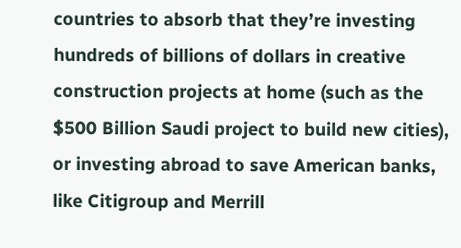countries to absorb that they’re investing hundreds of billions of dollars in creative construction projects at home (such as the $500 Billion Saudi project to build new cities), or investing abroad to save American banks, like Citigroup and Merrill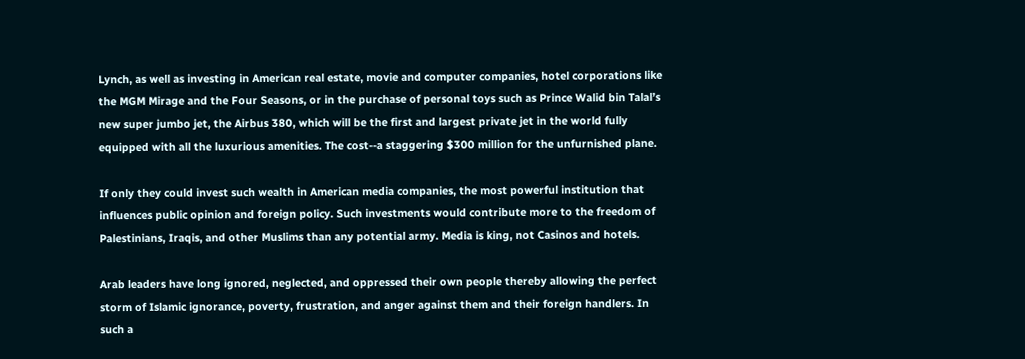Lynch, as well as investing in American real estate, movie and computer companies, hotel corporations like the MGM Mirage and the Four Seasons, or in the purchase of personal toys such as Prince Walid bin Talal’s new super jumbo jet, the Airbus 380, which will be the first and largest private jet in the world fully equipped with all the luxurious amenities. The cost--a staggering $300 million for the unfurnished plane.

If only they could invest such wealth in American media companies, the most powerful institution that influences public opinion and foreign policy. Such investments would contribute more to the freedom of Palestinians, Iraqis, and other Muslims than any potential army. Media is king, not Casinos and hotels.

Arab leaders have long ignored, neglected, and oppressed their own people thereby allowing the perfect storm of Islamic ignorance, poverty, frustration, and anger against them and their foreign handlers. In such a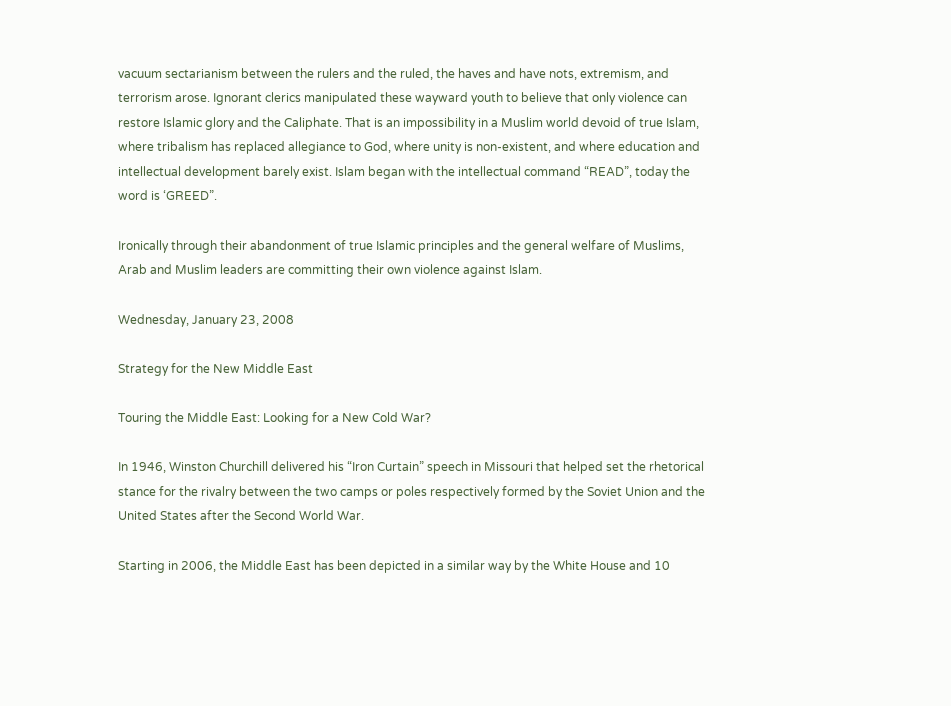vacuum sectarianism between the rulers and the ruled, the haves and have nots, extremism, and terrorism arose. Ignorant clerics manipulated these wayward youth to believe that only violence can restore Islamic glory and the Caliphate. That is an impossibility in a Muslim world devoid of true Islam, where tribalism has replaced allegiance to God, where unity is non-existent, and where education and intellectual development barely exist. Islam began with the intellectual command “READ”, today the word is ‘GREED”.

Ironically through their abandonment of true Islamic principles and the general welfare of Muslims, Arab and Muslim leaders are committing their own violence against Islam.

Wednesday, January 23, 2008

Strategy for the New Middle East

Touring the Middle East: Looking for a New Cold War?

In 1946, Winston Churchill delivered his “Iron Curtain” speech in Missouri that helped set the rhetorical stance for the rivalry between the two camps or poles respectively formed by the Soviet Union and the United States after the Second World War.

Starting in 2006, the Middle East has been depicted in a similar way by the White House and 10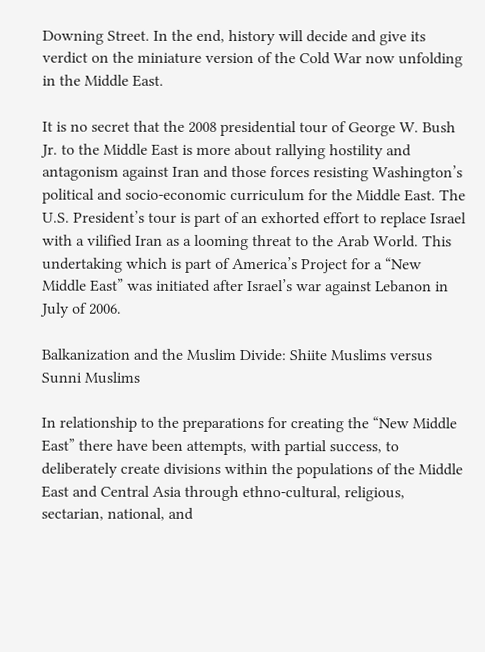Downing Street. In the end, history will decide and give its verdict on the miniature version of the Cold War now unfolding in the Middle East.

It is no secret that the 2008 presidential tour of George W. Bush Jr. to the Middle East is more about rallying hostility and antagonism against Iran and those forces resisting Washington’s political and socio-economic curriculum for the Middle East. The U.S. President’s tour is part of an exhorted effort to replace Israel with a vilified Iran as a looming threat to the Arab World. This undertaking which is part of America’s Project for a “New Middle East” was initiated after Israel’s war against Lebanon in July of 2006.

Balkanization and the Muslim Divide: Shiite Muslims versus Sunni Muslims

In relationship to the preparations for creating the “New Middle East” there have been attempts, with partial success, to deliberately create divisions within the populations of the Middle East and Central Asia through ethno-cultural, religious, sectarian, national, and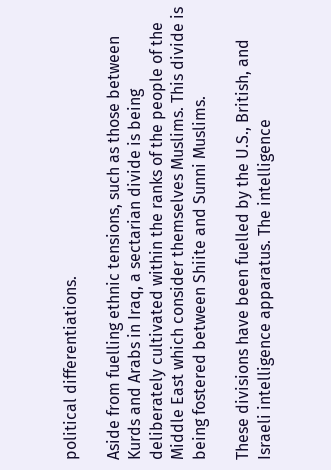political differentiations.

Aside from fuelling ethnic tensions, such as those between Kurds and Arabs in Iraq, a sectarian divide is being deliberately cultivated within the ranks of the people of the Middle East which consider themselves Muslims. This divide is being fostered between Shiite and Sunni Muslims.

These divisions have been fuelled by the U.S., British, and Israeli intelligence apparatus. The intelligence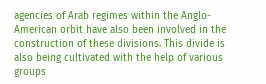agencies of Arab regimes within the Anglo-American orbit have also been involved in the construction of these divisions. This divide is also being cultivated with the help of various groups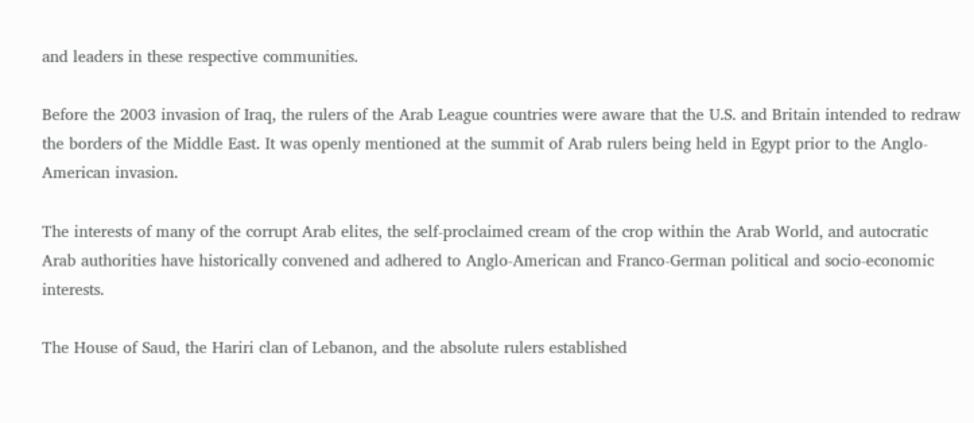and leaders in these respective communities.

Before the 2003 invasion of Iraq, the rulers of the Arab League countries were aware that the U.S. and Britain intended to redraw the borders of the Middle East. It was openly mentioned at the summit of Arab rulers being held in Egypt prior to the Anglo-American invasion.

The interests of many of the corrupt Arab elites, the self-proclaimed cream of the crop within the Arab World, and autocratic Arab authorities have historically convened and adhered to Anglo-American and Franco-German political and socio-economic interests.

The House of Saud, the Hariri clan of Lebanon, and the absolute rulers established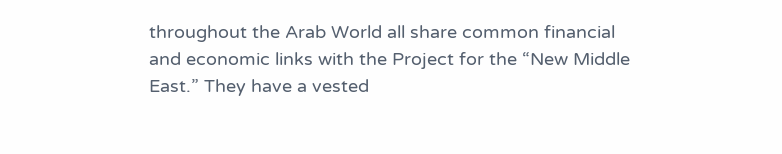throughout the Arab World all share common financial and economic links with the Project for the “New Middle East.” They have a vested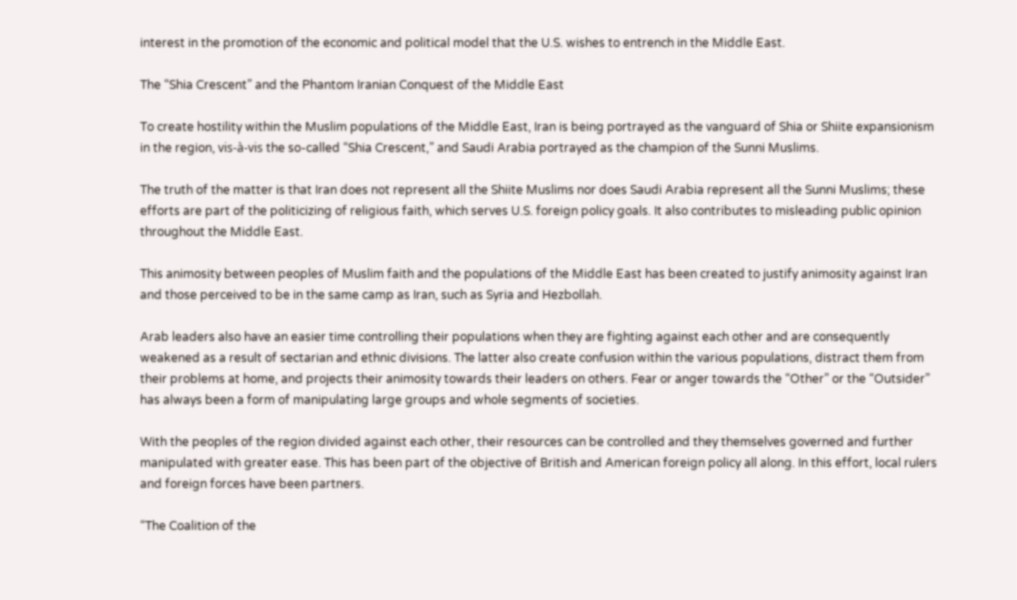interest in the promotion of the economic and political model that the U.S. wishes to entrench in the Middle East.

The “Shia Crescent” and the Phantom Iranian Conquest of the Middle East

To create hostility within the Muslim populations of the Middle East, Iran is being portrayed as the vanguard of Shia or Shiite expansionism in the region, vis-à-vis the so-called “Shia Crescent,” and Saudi Arabia portrayed as the champion of the Sunni Muslims.

The truth of the matter is that Iran does not represent all the Shiite Muslims nor does Saudi Arabia represent all the Sunni Muslims; these efforts are part of the politicizing of religious faith, which serves U.S. foreign policy goals. It also contributes to misleading public opinion throughout the Middle East.

This animosity between peoples of Muslim faith and the populations of the Middle East has been created to justify animosity against Iran and those perceived to be in the same camp as Iran, such as Syria and Hezbollah.

Arab leaders also have an easier time controlling their populations when they are fighting against each other and are consequently weakened as a result of sectarian and ethnic divisions. The latter also create confusion within the various populations, distract them from their problems at home, and projects their animosity towards their leaders on others. Fear or anger towards the “Other” or the “Outsider” has always been a form of manipulating large groups and whole segments of societies.

With the peoples of the region divided against each other, their resources can be controlled and they themselves governed and further manipulated with greater ease. This has been part of the objective of British and American foreign policy all along. In this effort, local rulers and foreign forces have been partners.

“The Coalition of the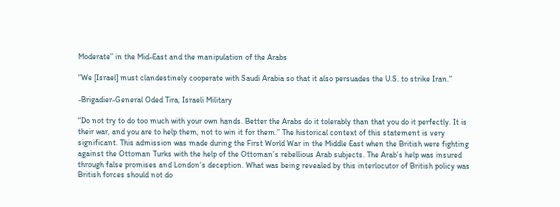Moderate” in the Mid-East and the manipulation of the Arabs

“We [Israel] must clandestinely cooperate with Saudi Arabia so that it also persuades the U.S. to strike Iran.”

-Brigadier-General Oded Tira, Israeli Military

“Do not try to do too much with your own hands. Better the Arabs do it tolerably than that you do it perfectly. It is their war, and you are to help them, not to win it for them.” The historical context of this statement is very significant. This admission was made during the First World War in the Middle East when the British were fighting against the Ottoman Turks with the help of the Ottoman’s rebellious Arab subjects. The Arab’s help was insured through false promises and London’s deception. What was being revealed by this interlocutor of British policy was British forces should not do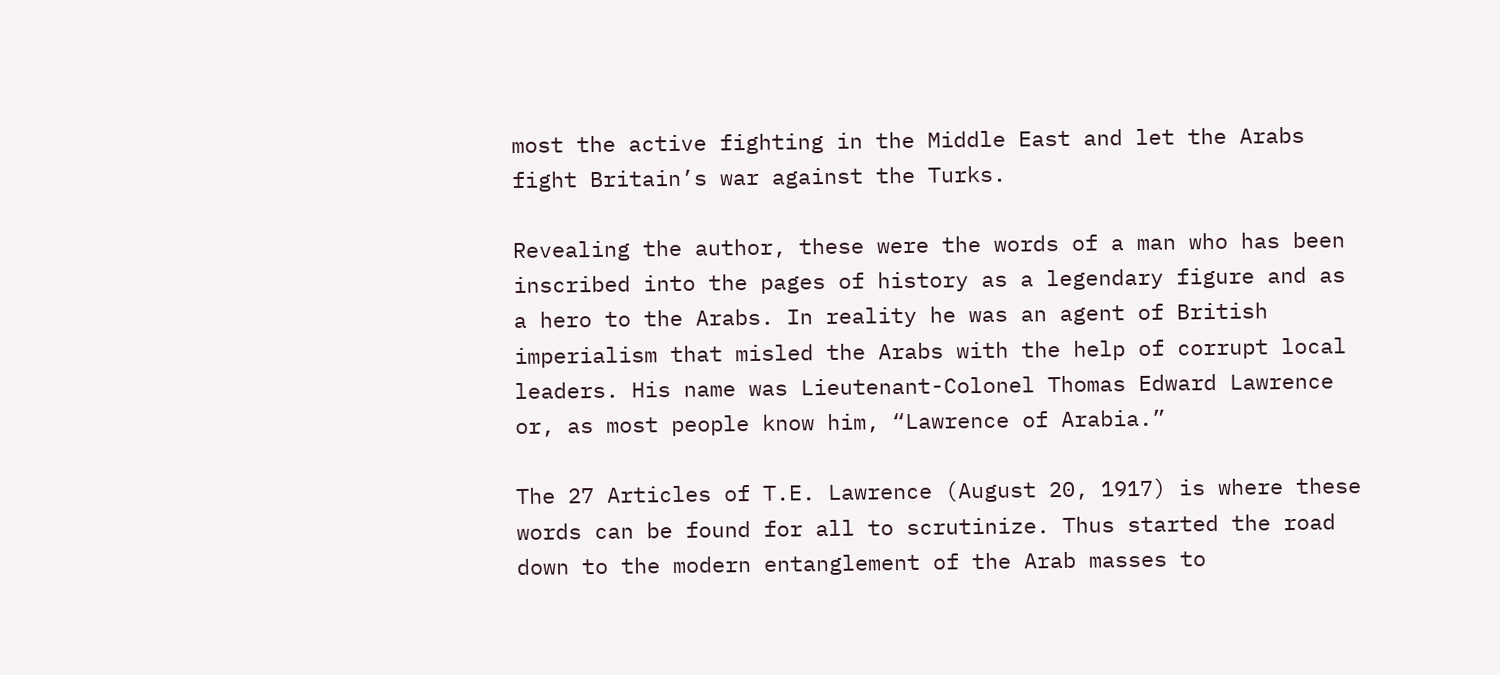most the active fighting in the Middle East and let the Arabs fight Britain’s war against the Turks.

Revealing the author, these were the words of a man who has been inscribed into the pages of history as a legendary figure and as a hero to the Arabs. In reality he was an agent of British imperialism that misled the Arabs with the help of corrupt local leaders. His name was Lieutenant-Colonel Thomas Edward Lawrence or, as most people know him, “Lawrence of Arabia.”

The 27 Articles of T.E. Lawrence (August 20, 1917) is where these words can be found for all to scrutinize. Thus started the road down to the modern entanglement of the Arab masses to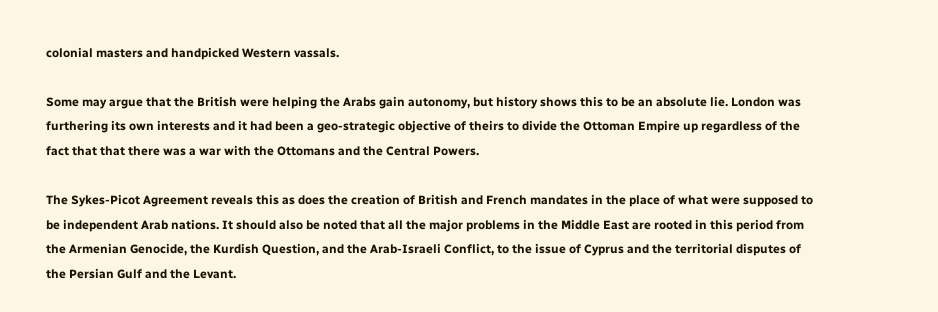colonial masters and handpicked Western vassals.

Some may argue that the British were helping the Arabs gain autonomy, but history shows this to be an absolute lie. London was furthering its own interests and it had been a geo-strategic objective of theirs to divide the Ottoman Empire up regardless of the fact that that there was a war with the Ottomans and the Central Powers.

The Sykes-Picot Agreement reveals this as does the creation of British and French mandates in the place of what were supposed to be independent Arab nations. It should also be noted that all the major problems in the Middle East are rooted in this period from the Armenian Genocide, the Kurdish Question, and the Arab-Israeli Conflict, to the issue of Cyprus and the territorial disputes of the Persian Gulf and the Levant.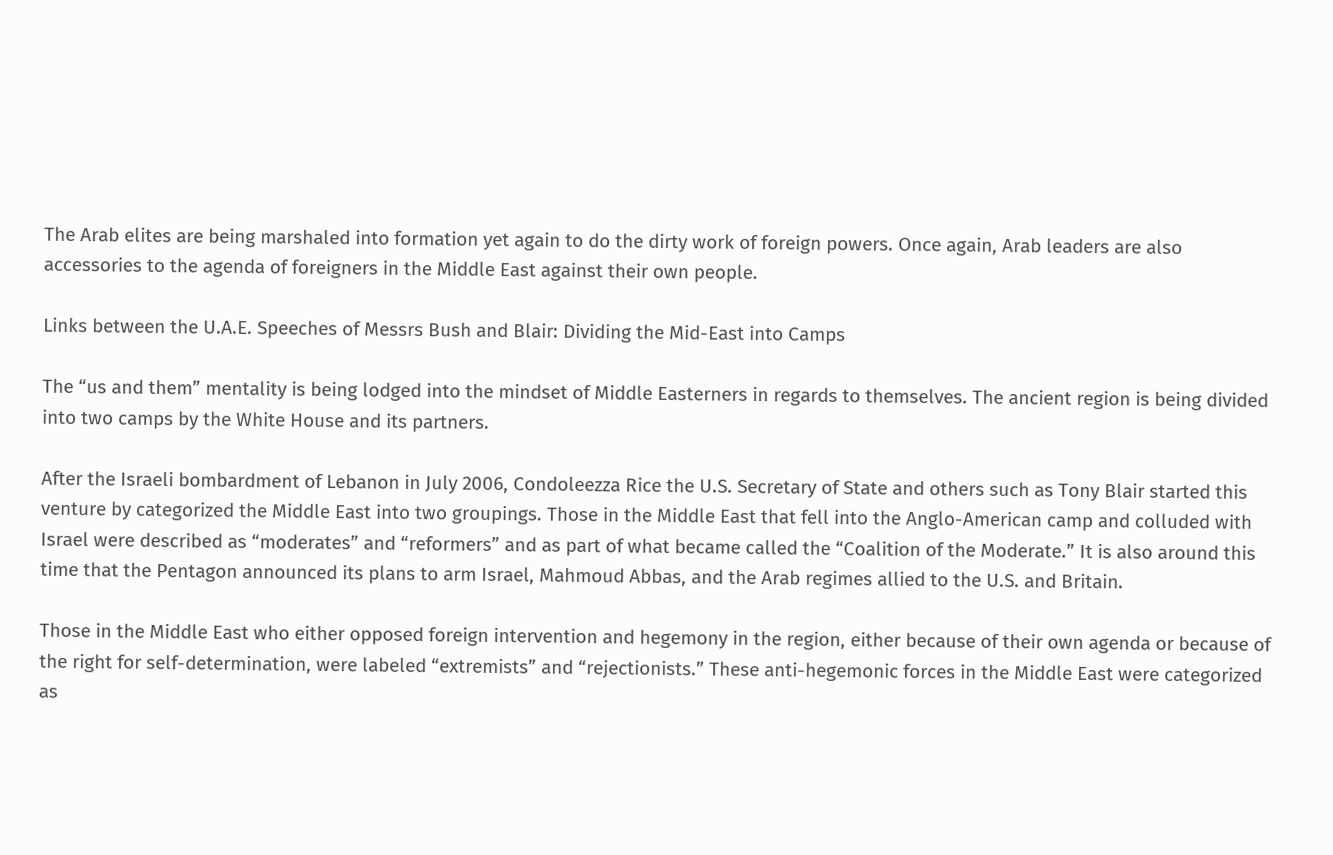The Arab elites are being marshaled into formation yet again to do the dirty work of foreign powers. Once again, Arab leaders are also accessories to the agenda of foreigners in the Middle East against their own people.

Links between the U.A.E. Speeches of Messrs Bush and Blair: Dividing the Mid-East into Camps

The “us and them” mentality is being lodged into the mindset of Middle Easterners in regards to themselves. The ancient region is being divided into two camps by the White House and its partners.

After the Israeli bombardment of Lebanon in July 2006, Condoleezza Rice the U.S. Secretary of State and others such as Tony Blair started this venture by categorized the Middle East into two groupings. Those in the Middle East that fell into the Anglo-American camp and colluded with Israel were described as “moderates” and “reformers” and as part of what became called the “Coalition of the Moderate.” It is also around this time that the Pentagon announced its plans to arm Israel, Mahmoud Abbas, and the Arab regimes allied to the U.S. and Britain.

Those in the Middle East who either opposed foreign intervention and hegemony in the region, either because of their own agenda or because of the right for self-determination, were labeled “extremists” and “rejectionists.” These anti-hegemonic forces in the Middle East were categorized as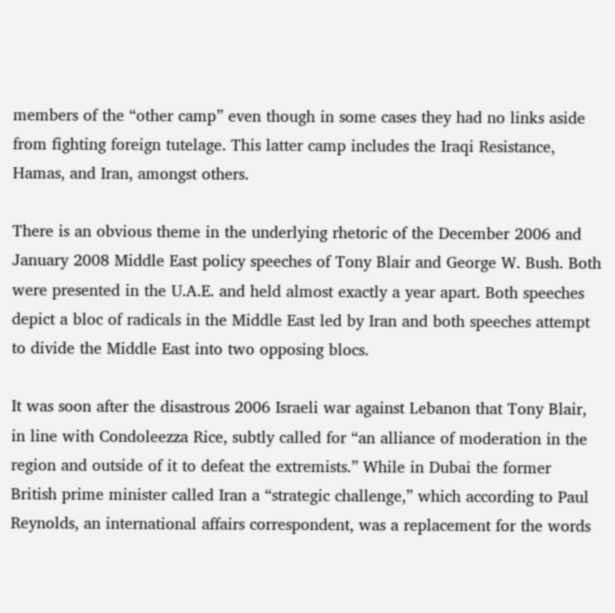members of the “other camp” even though in some cases they had no links aside from fighting foreign tutelage. This latter camp includes the Iraqi Resistance, Hamas, and Iran, amongst others.

There is an obvious theme in the underlying rhetoric of the December 2006 and January 2008 Middle East policy speeches of Tony Blair and George W. Bush. Both were presented in the U.A.E. and held almost exactly a year apart. Both speeches depict a bloc of radicals in the Middle East led by Iran and both speeches attempt to divide the Middle East into two opposing blocs.

It was soon after the disastrous 2006 Israeli war against Lebanon that Tony Blair, in line with Condoleezza Rice, subtly called for “an alliance of moderation in the region and outside of it to defeat the extremists.” While in Dubai the former British prime minister called Iran a “strategic challenge,” which according to Paul Reynolds, an international affairs correspondent, was a replacement for the words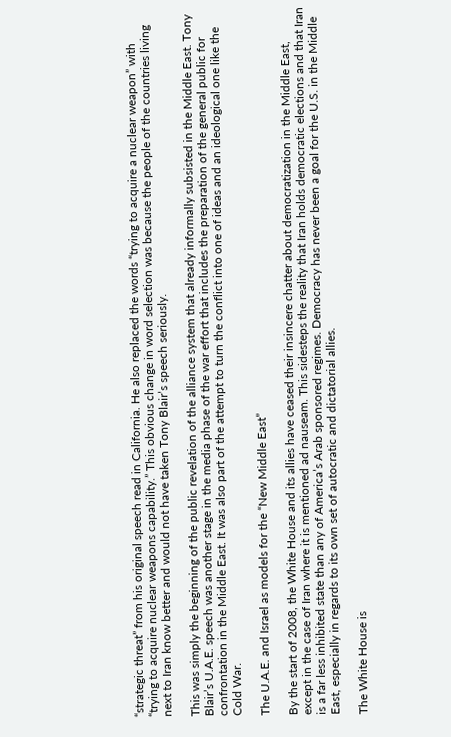“strategic threat” from his original speech read in California. He also replaced the words “trying to acquire a nuclear weapon” with “trying to acquire nuclear weapons capability.” This obvious change in word selection was because the people of the countries living next to Iran know better and would not have taken Tony Blair’s speech seriously.

This was simply the beginning of the public revelation of the alliance system that already informally subsisted in the Middle East. Tony Blair’s U.A.E. speech was another stage in the media phase of the war effort that includes the preparation of the general public for confrontation in the Middle East. It was also part of the attempt to turn the conflict into one of ideas and an ideological one like the Cold War.

The U.A.E. and Israel as models for the “New Middle East”

By the start of 2008, the White House and its allies have ceased their insincere chatter about democratization in the Middle East, except in the case of Iran where it is mentioned ad nauseam. This sidesteps the reality that Iran holds democratic elections and that Iran is a far less inhibited state than any of America’s Arab sponsored regimes. Democracy has never been a goal for the U.S. in the Middle East, especially in regards to its own set of autocratic and dictatorial allies.

The White House is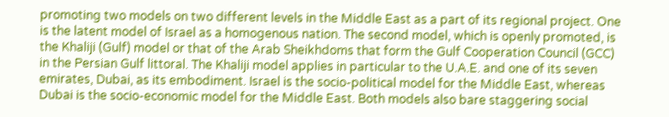promoting two models on two different levels in the Middle East as a part of its regional project. One is the latent model of Israel as a homogenous nation. The second model, which is openly promoted, is the Khaliji (Gulf) model or that of the Arab Sheikhdoms that form the Gulf Cooperation Council (GCC) in the Persian Gulf littoral. The Khaliji model applies in particular to the U.A.E. and one of its seven emirates, Dubai, as its embodiment. Israel is the socio-political model for the Middle East, whereas Dubai is the socio-economic model for the Middle East. Both models also bare staggering social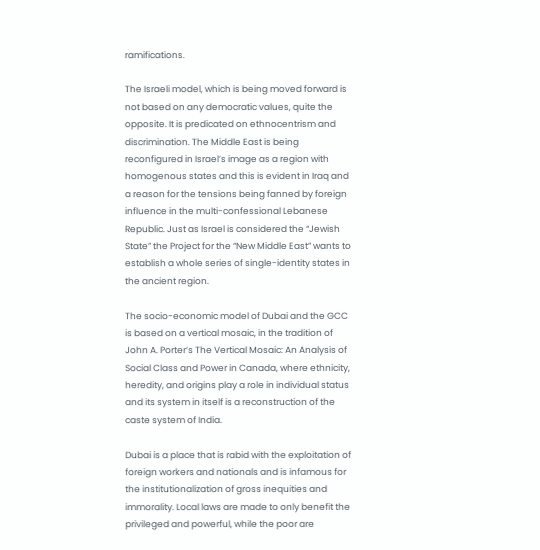ramifications.

The Israeli model, which is being moved forward is not based on any democratic values, quite the opposite. It is predicated on ethnocentrism and discrimination. The Middle East is being reconfigured in Israel’s image as a region with homogenous states and this is evident in Iraq and a reason for the tensions being fanned by foreign influence in the multi-confessional Lebanese Republic. Just as Israel is considered the “Jewish State” the Project for the “New Middle East” wants to establish a whole series of single-identity states in the ancient region.

The socio-economic model of Dubai and the GCC is based on a vertical mosaic, in the tradition of John A. Porter’s The Vertical Mosaic: An Analysis of Social Class and Power in Canada, where ethnicity, heredity, and origins play a role in individual status and its system in itself is a reconstruction of the caste system of India.

Dubai is a place that is rabid with the exploitation of foreign workers and nationals and is infamous for the institutionalization of gross inequities and immorality. Local laws are made to only benefit the privileged and powerful, while the poor are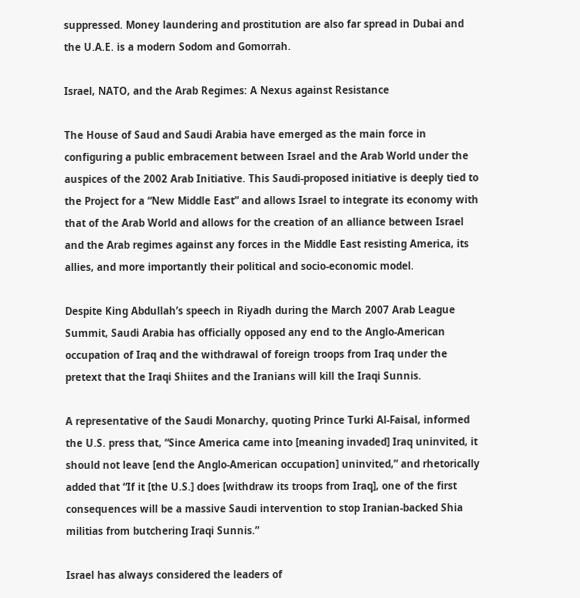suppressed. Money laundering and prostitution are also far spread in Dubai and the U.A.E. is a modern Sodom and Gomorrah.

Israel, NATO, and the Arab Regimes: A Nexus against Resistance

The House of Saud and Saudi Arabia have emerged as the main force in configuring a public embracement between Israel and the Arab World under the auspices of the 2002 Arab Initiative. This Saudi-proposed initiative is deeply tied to the Project for a “New Middle East” and allows Israel to integrate its economy with that of the Arab World and allows for the creation of an alliance between Israel and the Arab regimes against any forces in the Middle East resisting America, its allies, and more importantly their political and socio-economic model.

Despite King Abdullah’s speech in Riyadh during the March 2007 Arab League Summit, Saudi Arabia has officially opposed any end to the Anglo-American occupation of Iraq and the withdrawal of foreign troops from Iraq under the pretext that the Iraqi Shiites and the Iranians will kill the Iraqi Sunnis.

A representative of the Saudi Monarchy, quoting Prince Turki Al-Faisal, informed the U.S. press that, “Since America came into [meaning invaded] Iraq uninvited, it should not leave [end the Anglo-American occupation] uninvited,” and rhetorically added that “If it [the U.S.] does [withdraw its troops from Iraq], one of the first consequences will be a massive Saudi intervention to stop Iranian-backed Shia militias from butchering Iraqi Sunnis.”

Israel has always considered the leaders of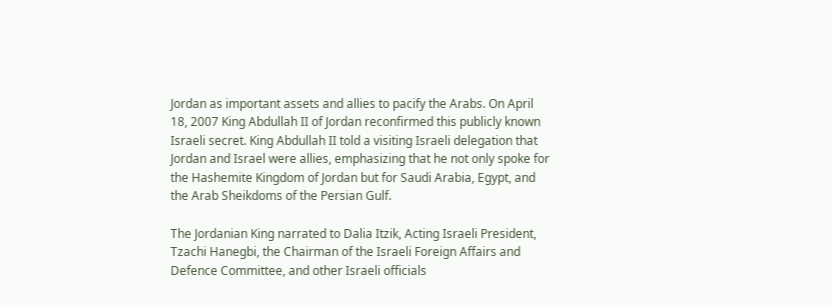Jordan as important assets and allies to pacify the Arabs. On April 18, 2007 King Abdullah II of Jordan reconfirmed this publicly known Israeli secret. King Abdullah II told a visiting Israeli delegation that Jordan and Israel were allies, emphasizing that he not only spoke for the Hashemite Kingdom of Jordan but for Saudi Arabia, Egypt, and the Arab Sheikdoms of the Persian Gulf.

The Jordanian King narrated to Dalia Itzik, Acting Israeli President, Tzachi Hanegbi, the Chairman of the Israeli Foreign Affairs and Defence Committee, and other Israeli officials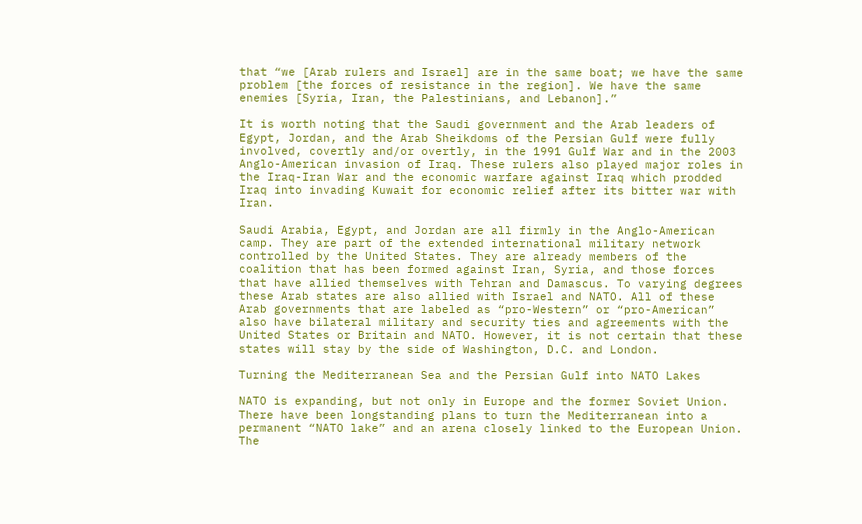that “we [Arab rulers and Israel] are in the same boat; we have the same problem [the forces of resistance in the region]. We have the same enemies [Syria, Iran, the Palestinians, and Lebanon].”

It is worth noting that the Saudi government and the Arab leaders of Egypt, Jordan, and the Arab Sheikdoms of the Persian Gulf were fully involved, covertly and/or overtly, in the 1991 Gulf War and in the 2003 Anglo-American invasion of Iraq. These rulers also played major roles in the Iraq-Iran War and the economic warfare against Iraq which prodded Iraq into invading Kuwait for economic relief after its bitter war with Iran.

Saudi Arabia, Egypt, and Jordan are all firmly in the Anglo-American camp. They are part of the extended international military network controlled by the United States. They are already members of the coalition that has been formed against Iran, Syria, and those forces that have allied themselves with Tehran and Damascus. To varying degrees these Arab states are also allied with Israel and NATO. All of these Arab governments that are labeled as “pro-Western” or “pro-American” also have bilateral military and security ties and agreements with the United States or Britain and NATO. However, it is not certain that these states will stay by the side of Washington, D.C. and London.

Turning the Mediterranean Sea and the Persian Gulf into NATO Lakes

NATO is expanding, but not only in Europe and the former Soviet Union. There have been longstanding plans to turn the Mediterranean into a permanent “NATO lake” and an arena closely linked to the European Union. The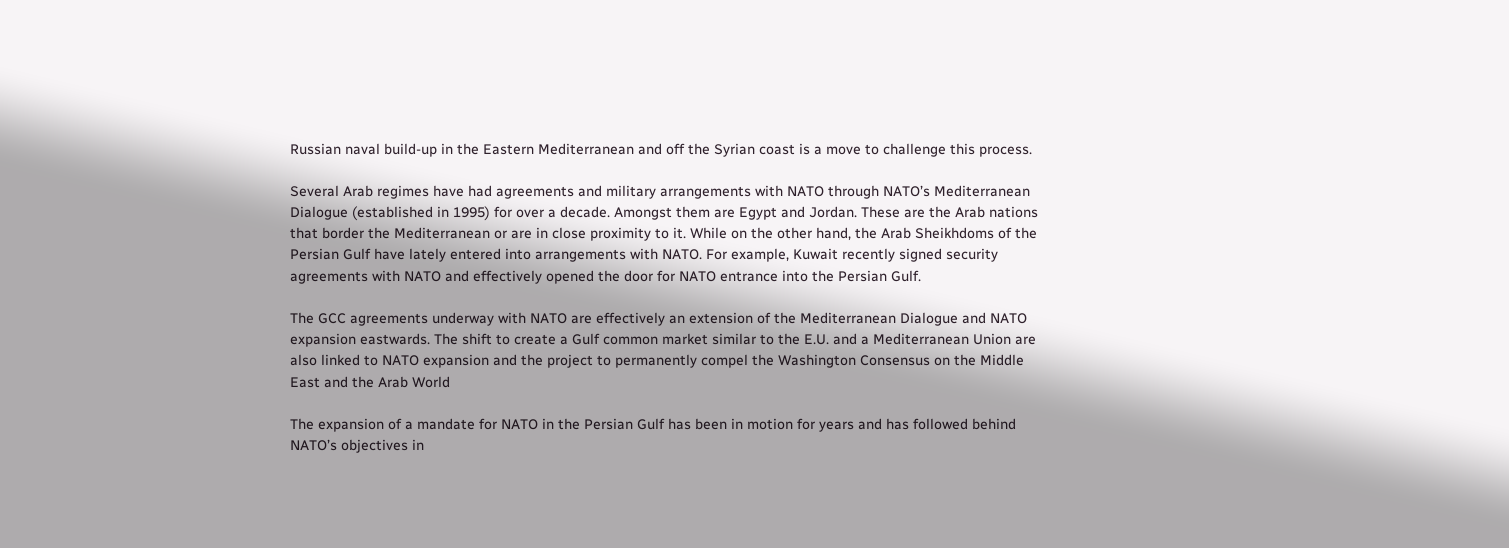Russian naval build-up in the Eastern Mediterranean and off the Syrian coast is a move to challenge this process.

Several Arab regimes have had agreements and military arrangements with NATO through NATO’s Mediterranean Dialogue (established in 1995) for over a decade. Amongst them are Egypt and Jordan. These are the Arab nations that border the Mediterranean or are in close proximity to it. While on the other hand, the Arab Sheikhdoms of the Persian Gulf have lately entered into arrangements with NATO. For example, Kuwait recently signed security agreements with NATO and effectively opened the door for NATO entrance into the Persian Gulf.

The GCC agreements underway with NATO are effectively an extension of the Mediterranean Dialogue and NATO expansion eastwards. The shift to create a Gulf common market similar to the E.U. and a Mediterranean Union are also linked to NATO expansion and the project to permanently compel the Washington Consensus on the Middle East and the Arab World

The expansion of a mandate for NATO in the Persian Gulf has been in motion for years and has followed behind NATO’s objectives in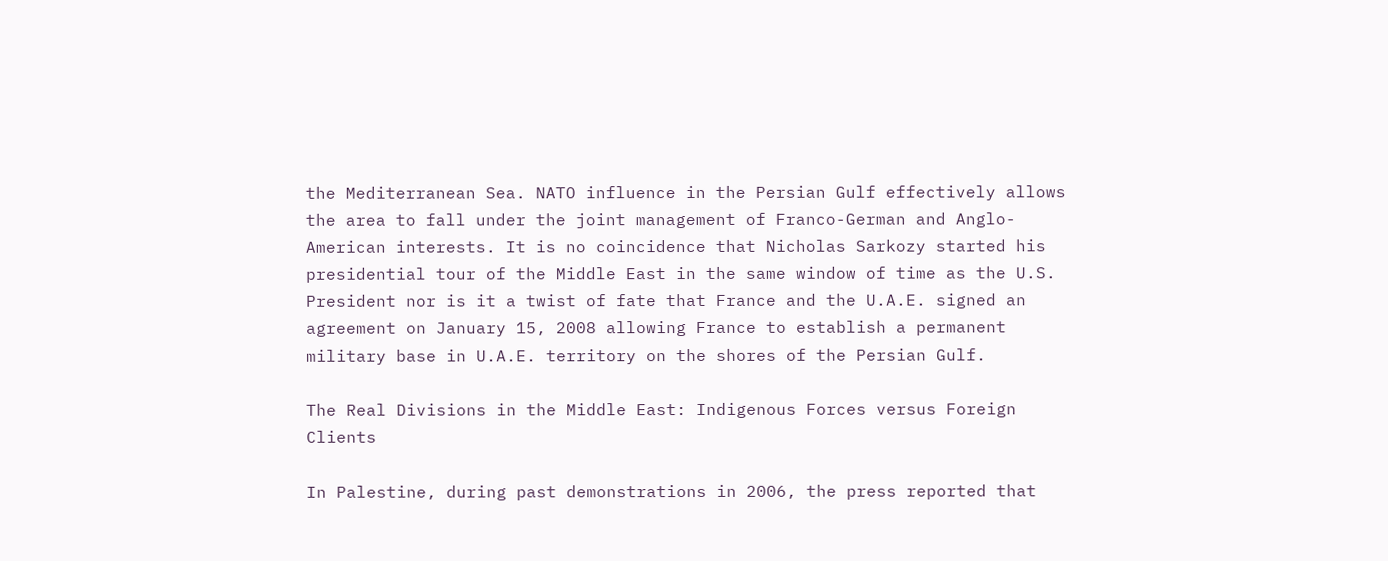the Mediterranean Sea. NATO influence in the Persian Gulf effectively allows the area to fall under the joint management of Franco-German and Anglo-American interests. It is no coincidence that Nicholas Sarkozy started his presidential tour of the Middle East in the same window of time as the U.S. President nor is it a twist of fate that France and the U.A.E. signed an agreement on January 15, 2008 allowing France to establish a permanent military base in U.A.E. territory on the shores of the Persian Gulf.

The Real Divisions in the Middle East: Indigenous Forces versus Foreign Clients

In Palestine, during past demonstrations in 2006, the press reported that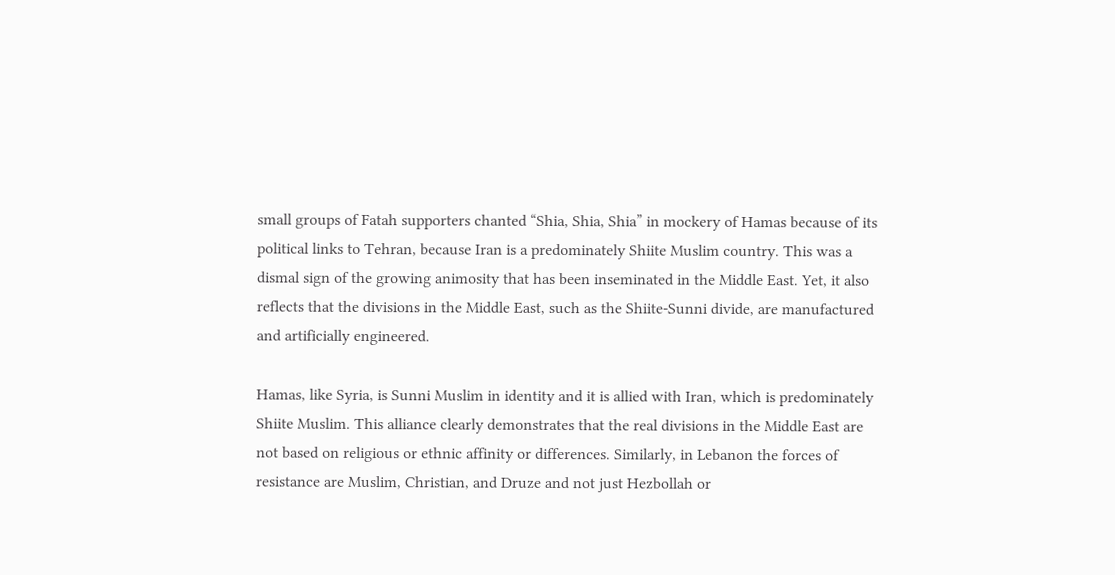small groups of Fatah supporters chanted “Shia, Shia, Shia” in mockery of Hamas because of its political links to Tehran, because Iran is a predominately Shiite Muslim country. This was a dismal sign of the growing animosity that has been inseminated in the Middle East. Yet, it also reflects that the divisions in the Middle East, such as the Shiite-Sunni divide, are manufactured and artificially engineered.

Hamas, like Syria, is Sunni Muslim in identity and it is allied with Iran, which is predominately Shiite Muslim. This alliance clearly demonstrates that the real divisions in the Middle East are not based on religious or ethnic affinity or differences. Similarly, in Lebanon the forces of resistance are Muslim, Christian, and Druze and not just Hezbollah or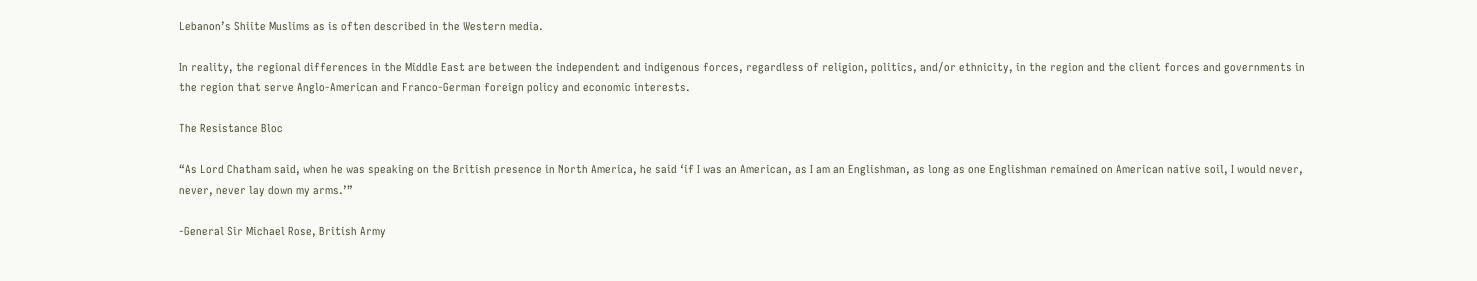Lebanon’s Shiite Muslims as is often described in the Western media.

In reality, the regional differences in the Middle East are between the independent and indigenous forces, regardless of religion, politics, and/or ethnicity, in the region and the client forces and governments in the region that serve Anglo-American and Franco-German foreign policy and economic interests.

The Resistance Bloc

“As Lord Chatham said, when he was speaking on the British presence in North America, he said ‘if I was an American, as I am an Englishman, as long as one Englishman remained on American native soil, I would never, never, never lay down my arms.’”

-General Sir Michael Rose, British Army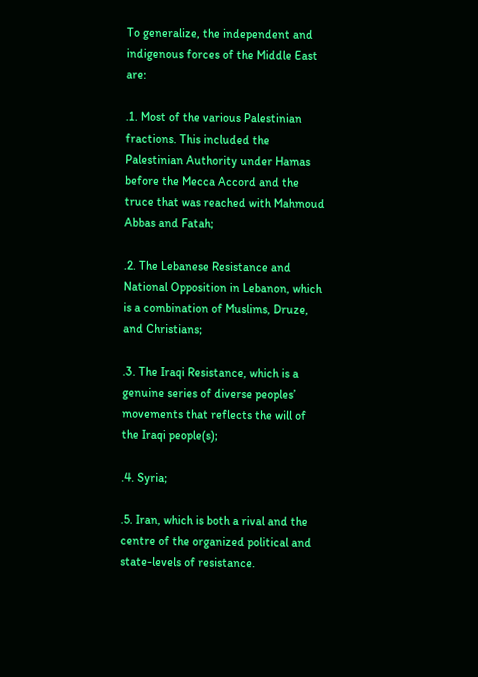To generalize, the independent and indigenous forces of the Middle East are:

.1. Most of the various Palestinian fractions. This included the Palestinian Authority under Hamas before the Mecca Accord and the truce that was reached with Mahmoud Abbas and Fatah;

.2. The Lebanese Resistance and National Opposition in Lebanon, which is a combination of Muslims, Druze, and Christians;

.3. The Iraqi Resistance, which is a genuine series of diverse peoples’ movements that reflects the will of the Iraqi people(s);

.4. Syria;

.5. Iran, which is both a rival and the centre of the organized political and state-levels of resistance.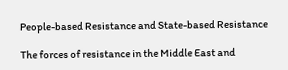People-based Resistance and State-based Resistance

The forces of resistance in the Middle East and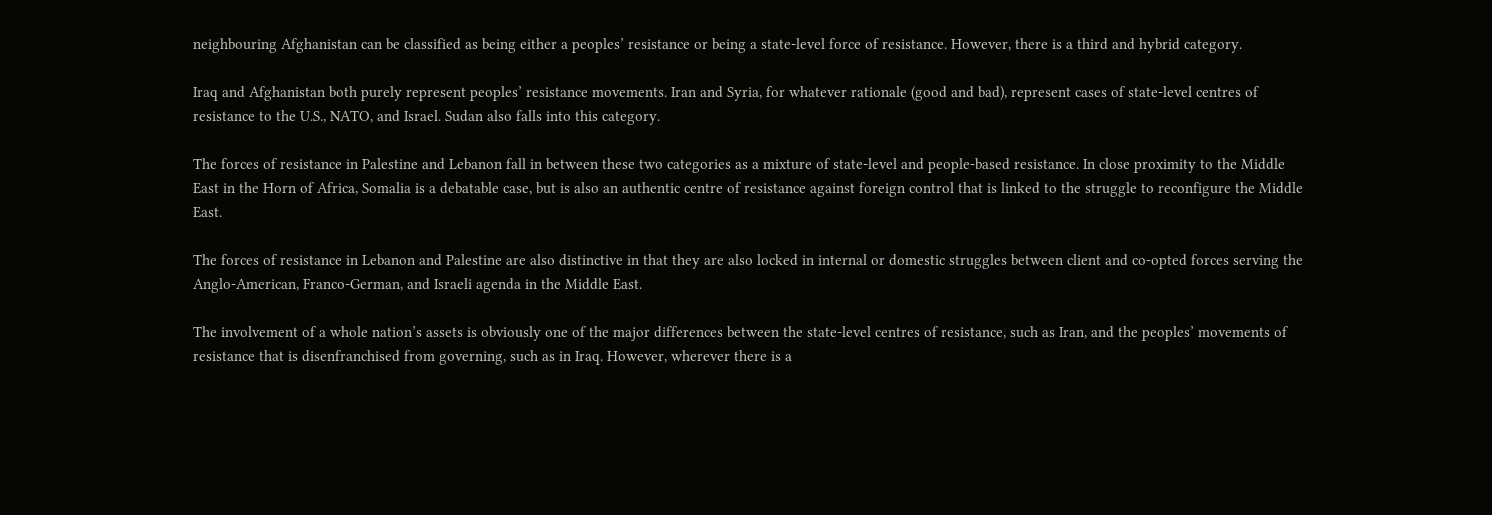neighbouring Afghanistan can be classified as being either a peoples’ resistance or being a state-level force of resistance. However, there is a third and hybrid category.

Iraq and Afghanistan both purely represent peoples’ resistance movements. Iran and Syria, for whatever rationale (good and bad), represent cases of state-level centres of resistance to the U.S., NATO, and Israel. Sudan also falls into this category.

The forces of resistance in Palestine and Lebanon fall in between these two categories as a mixture of state-level and people-based resistance. In close proximity to the Middle East in the Horn of Africa, Somalia is a debatable case, but is also an authentic centre of resistance against foreign control that is linked to the struggle to reconfigure the Middle East.

The forces of resistance in Lebanon and Palestine are also distinctive in that they are also locked in internal or domestic struggles between client and co-opted forces serving the Anglo-American, Franco-German, and Israeli agenda in the Middle East.

The involvement of a whole nation’s assets is obviously one of the major differences between the state-level centres of resistance, such as Iran, and the peoples’ movements of resistance that is disenfranchised from governing, such as in Iraq. However, wherever there is a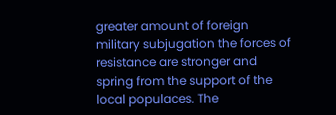greater amount of foreign military subjugation the forces of resistance are stronger and spring from the support of the local populaces. The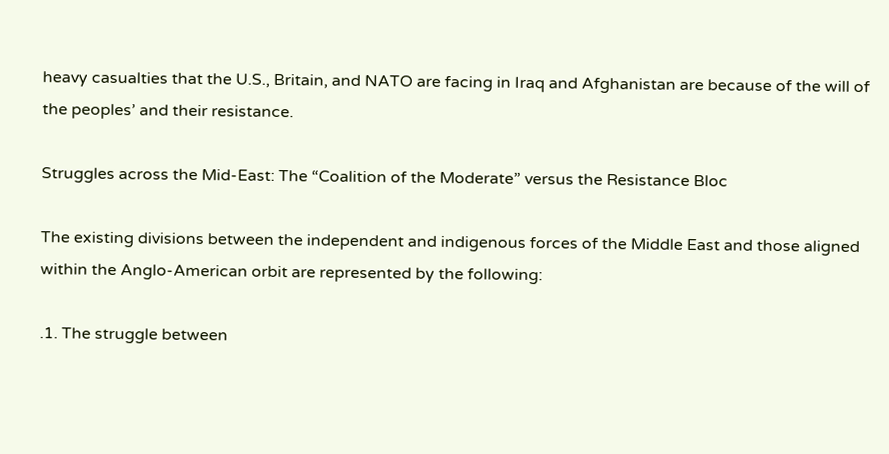heavy casualties that the U.S., Britain, and NATO are facing in Iraq and Afghanistan are because of the will of the peoples’ and their resistance.

Struggles across the Mid-East: The “Coalition of the Moderate” versus the Resistance Bloc

The existing divisions between the independent and indigenous forces of the Middle East and those aligned within the Anglo-American orbit are represented by the following:

.1. The struggle between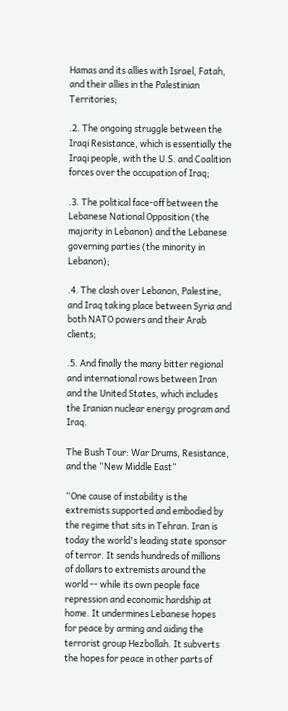Hamas and its allies with Israel, Fatah, and their allies in the Palestinian Territories;

.2. The ongoing struggle between the Iraqi Resistance, which is essentially the Iraqi people, with the U.S. and Coalition forces over the occupation of Iraq;

.3. The political face-off between the Lebanese National Opposition (the majority in Lebanon) and the Lebanese governing parties (the minority in Lebanon);

.4. The clash over Lebanon, Palestine, and Iraq taking place between Syria and both NATO powers and their Arab clients;

.5. And finally the many bitter regional and international rows between Iran and the United States, which includes the Iranian nuclear energy program and Iraq.

The Bush Tour: War Drums, Resistance, and the “New Middle East”

“One cause of instability is the extremists supported and embodied by the regime that sits in Tehran. Iran is today the world's leading state sponsor of terror. It sends hundreds of millions of dollars to extremists around the world -- while its own people face repression and economic hardship at home. It undermines Lebanese hopes for peace by arming and aiding the terrorist group Hezbollah. It subverts the hopes for peace in other parts of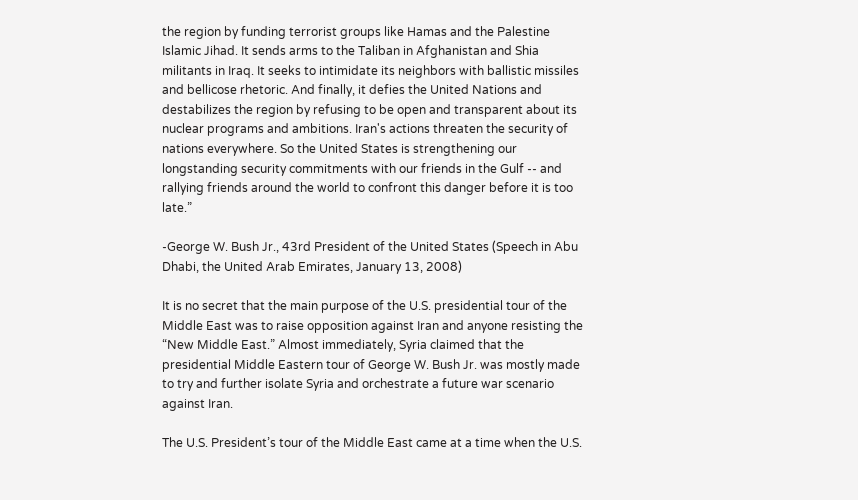the region by funding terrorist groups like Hamas and the Palestine Islamic Jihad. It sends arms to the Taliban in Afghanistan and Shia militants in Iraq. It seeks to intimidate its neighbors with ballistic missiles and bellicose rhetoric. And finally, it defies the United Nations and destabilizes the region by refusing to be open and transparent about its nuclear programs and ambitions. Iran's actions threaten the security of nations everywhere. So the United States is strengthening our longstanding security commitments with our friends in the Gulf -- and rallying friends around the world to confront this danger before it is too late.”

-George W. Bush Jr., 43rd President of the United States (Speech in Abu Dhabi, the United Arab Emirates, January 13, 2008)

It is no secret that the main purpose of the U.S. presidential tour of the Middle East was to raise opposition against Iran and anyone resisting the “New Middle East.” Almost immediately, Syria claimed that the presidential Middle Eastern tour of George W. Bush Jr. was mostly made to try and further isolate Syria and orchestrate a future war scenario against Iran.

The U.S. President’s tour of the Middle East came at a time when the U.S.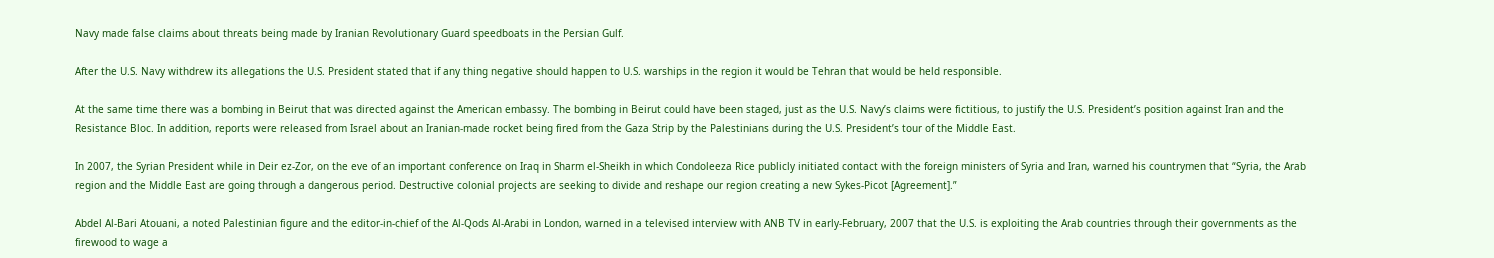Navy made false claims about threats being made by Iranian Revolutionary Guard speedboats in the Persian Gulf.

After the U.S. Navy withdrew its allegations the U.S. President stated that if any thing negative should happen to U.S. warships in the region it would be Tehran that would be held responsible.

At the same time there was a bombing in Beirut that was directed against the American embassy. The bombing in Beirut could have been staged, just as the U.S. Navy’s claims were fictitious, to justify the U.S. President’s position against Iran and the Resistance Bloc. In addition, reports were released from Israel about an Iranian-made rocket being fired from the Gaza Strip by the Palestinians during the U.S. President’s tour of the Middle East.

In 2007, the Syrian President while in Deir ez-Zor, on the eve of an important conference on Iraq in Sharm el-Sheikh in which Condoleeza Rice publicly initiated contact with the foreign ministers of Syria and Iran, warned his countrymen that “Syria, the Arab region and the Middle East are going through a dangerous period. Destructive colonial projects are seeking to divide and reshape our region creating a new Sykes-Picot [Agreement].”

Abdel Al-Bari Atouani, a noted Palestinian figure and the editor-in-chief of the Al-Qods Al-Arabi in London, warned in a televised interview with ANB TV in early-February, 2007 that the U.S. is exploiting the Arab countries through their governments as the firewood to wage a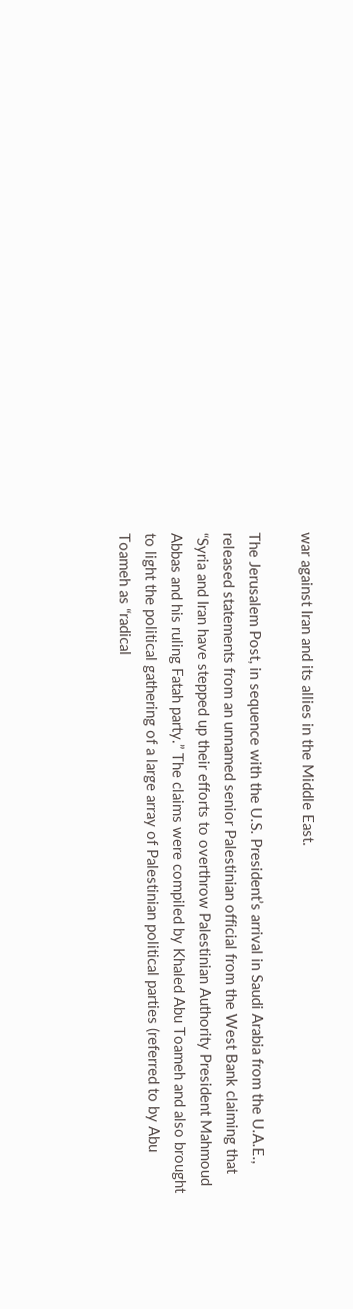war against Iran and its allies in the Middle East.

The Jerusalem Post, in sequence with the U.S. President’s arrival in Saudi Arabia from the U.A.E., released statements from an unnamed senior Palestinian official from the West Bank claiming that “Syria and Iran have stepped up their efforts to overthrow Palestinian Authority President Mahmoud Abbas and his ruling Fatah party.” The claims were compiled by Khaled Abu Toameh and also brought to light the political gathering of a large array of Palestinian political parties (referred to by Abu Toameh as “radical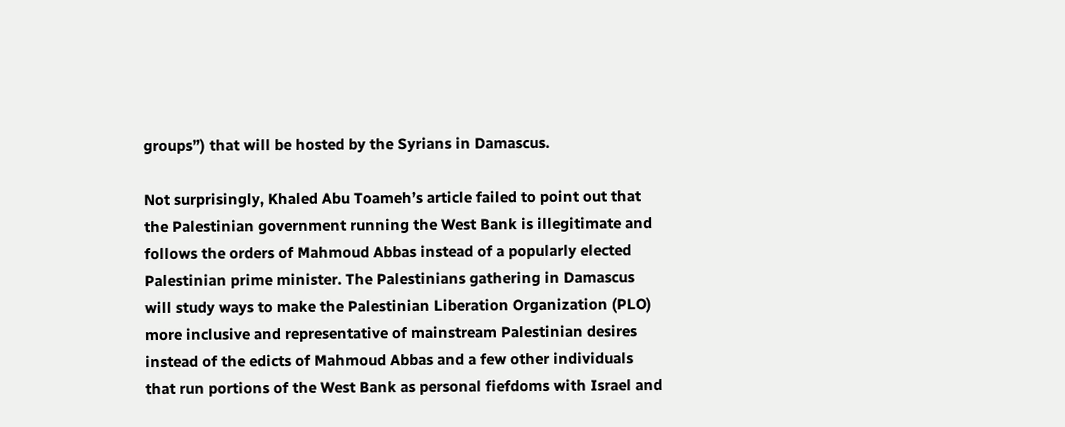groups”) that will be hosted by the Syrians in Damascus.

Not surprisingly, Khaled Abu Toameh’s article failed to point out that the Palestinian government running the West Bank is illegitimate and follows the orders of Mahmoud Abbas instead of a popularly elected Palestinian prime minister. The Palestinians gathering in Damascus will study ways to make the Palestinian Liberation Organization (PLO) more inclusive and representative of mainstream Palestinian desires instead of the edicts of Mahmoud Abbas and a few other individuals that run portions of the West Bank as personal fiefdoms with Israel and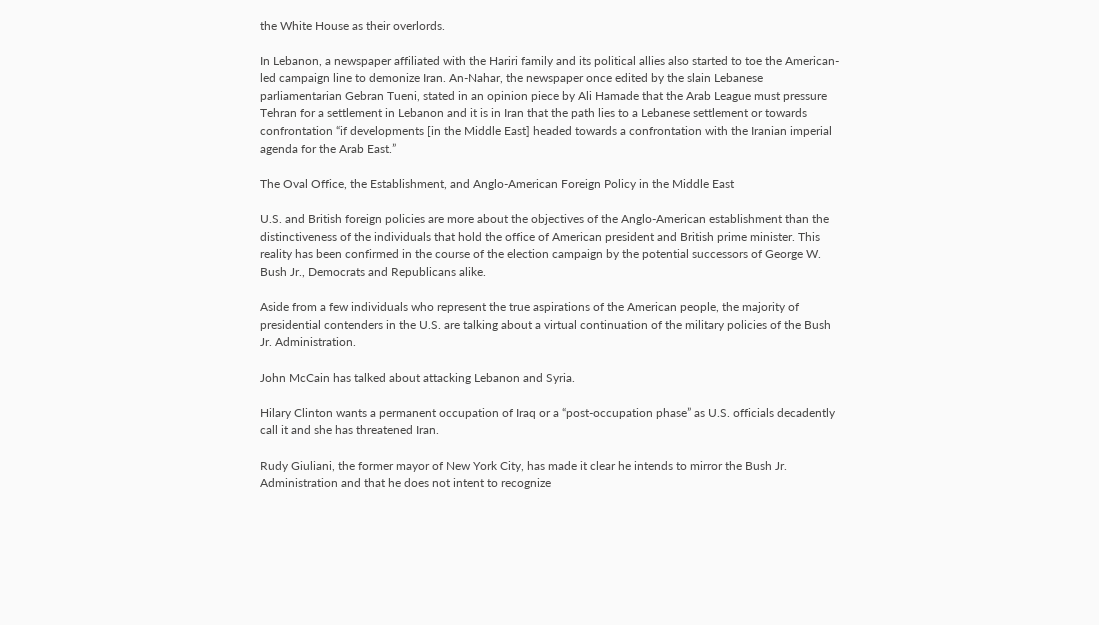the White House as their overlords.

In Lebanon, a newspaper affiliated with the Hariri family and its political allies also started to toe the American-led campaign line to demonize Iran. An-Nahar, the newspaper once edited by the slain Lebanese parliamentarian Gebran Tueni, stated in an opinion piece by Ali Hamade that the Arab League must pressure Tehran for a settlement in Lebanon and it is in Iran that the path lies to a Lebanese settlement or towards confrontation “if developments [in the Middle East] headed towards a confrontation with the Iranian imperial agenda for the Arab East.”

The Oval Office, the Establishment, and Anglo-American Foreign Policy in the Middle East

U.S. and British foreign policies are more about the objectives of the Anglo-American establishment than the distinctiveness of the individuals that hold the office of American president and British prime minister. This reality has been confirmed in the course of the election campaign by the potential successors of George W. Bush Jr., Democrats and Republicans alike.

Aside from a few individuals who represent the true aspirations of the American people, the majority of presidential contenders in the U.S. are talking about a virtual continuation of the military policies of the Bush Jr. Administration.

John McCain has talked about attacking Lebanon and Syria.

Hilary Clinton wants a permanent occupation of Iraq or a “post-occupation phase” as U.S. officials decadently call it and she has threatened Iran.

Rudy Giuliani, the former mayor of New York City, has made it clear he intends to mirror the Bush Jr. Administration and that he does not intent to recognize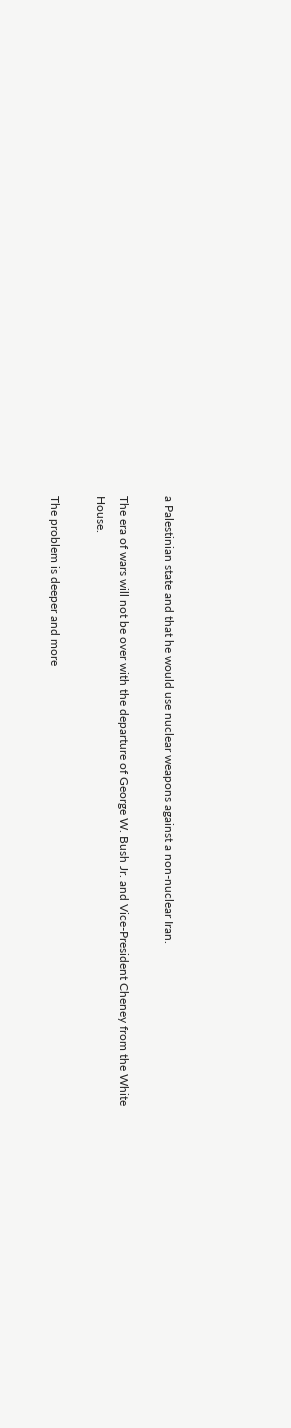a Palestinian state and that he would use nuclear weapons against a non-nuclear Iran.

The era of wars will not be over with the departure of George W. Bush Jr. and Vice-President Cheney from the White House.

The problem is deeper and more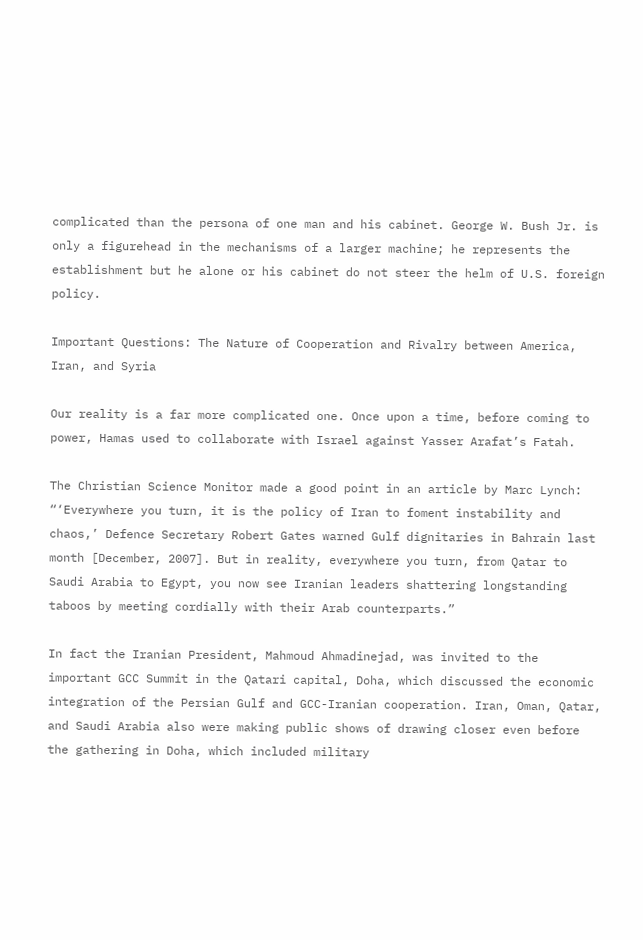complicated than the persona of one man and his cabinet. George W. Bush Jr. is only a figurehead in the mechanisms of a larger machine; he represents the establishment but he alone or his cabinet do not steer the helm of U.S. foreign policy.

Important Questions: The Nature of Cooperation and Rivalry between America, Iran, and Syria

Our reality is a far more complicated one. Once upon a time, before coming to power, Hamas used to collaborate with Israel against Yasser Arafat’s Fatah.

The Christian Science Monitor made a good point in an article by Marc Lynch: “‘Everywhere you turn, it is the policy of Iran to foment instability and chaos,’ Defence Secretary Robert Gates warned Gulf dignitaries in Bahrain last month [December, 2007]. But in reality, everywhere you turn, from Qatar to Saudi Arabia to Egypt, you now see Iranian leaders shattering longstanding taboos by meeting cordially with their Arab counterparts.”

In fact the Iranian President, Mahmoud Ahmadinejad, was invited to the important GCC Summit in the Qatari capital, Doha, which discussed the economic integration of the Persian Gulf and GCC-Iranian cooperation. Iran, Oman, Qatar, and Saudi Arabia also were making public shows of drawing closer even before the gathering in Doha, which included military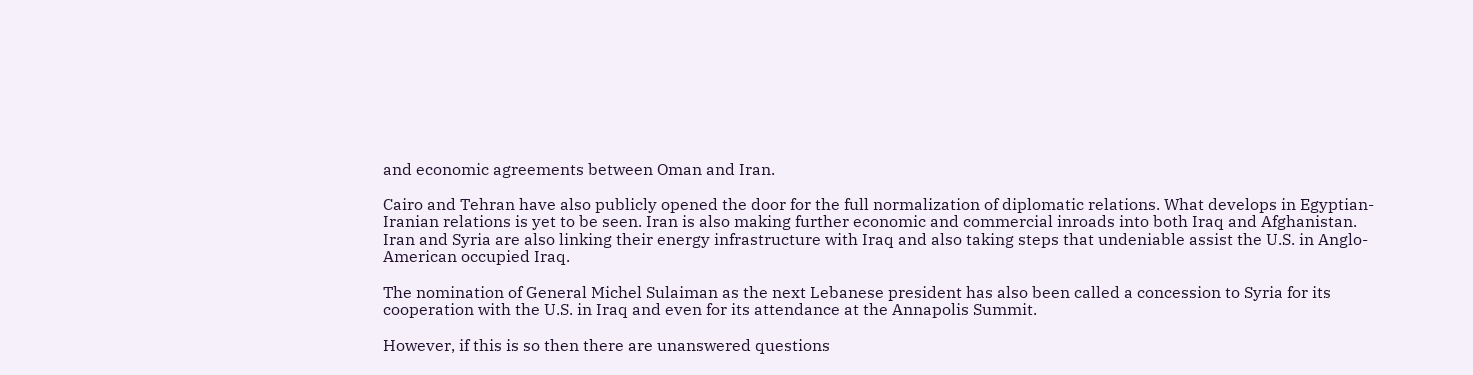and economic agreements between Oman and Iran.

Cairo and Tehran have also publicly opened the door for the full normalization of diplomatic relations. What develops in Egyptian-Iranian relations is yet to be seen. Iran is also making further economic and commercial inroads into both Iraq and Afghanistan. Iran and Syria are also linking their energy infrastructure with Iraq and also taking steps that undeniable assist the U.S. in Anglo-American occupied Iraq.

The nomination of General Michel Sulaiman as the next Lebanese president has also been called a concession to Syria for its cooperation with the U.S. in Iraq and even for its attendance at the Annapolis Summit.

However, if this is so then there are unanswered questions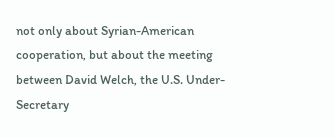not only about Syrian-American cooperation, but about the meeting between David Welch, the U.S. Under-Secretary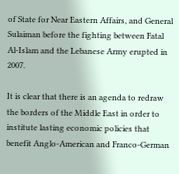of State for Near Eastern Affairs, and General Sulaiman before the fighting between Fatal Al-Islam and the Lebanese Army erupted in 2007.

It is clear that there is an agenda to redraw the borders of the Middle East in order to institute lasting economic policies that benefit Anglo-American and Franco-German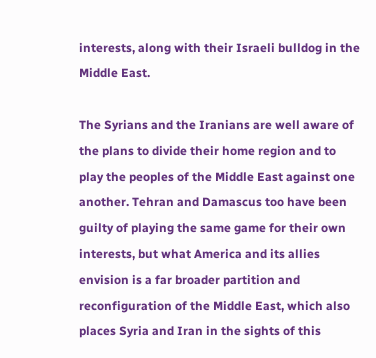interests, along with their Israeli bulldog in the Middle East.

The Syrians and the Iranians are well aware of the plans to divide their home region and to play the peoples of the Middle East against one another. Tehran and Damascus too have been guilty of playing the same game for their own interests, but what America and its allies envision is a far broader partition and reconfiguration of the Middle East, which also places Syria and Iran in the sights of this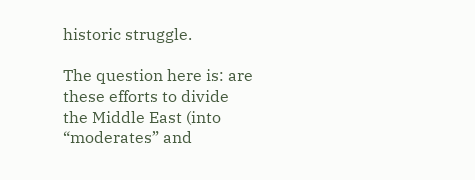historic struggle.

The question here is: are these efforts to divide the Middle East (into “moderates” and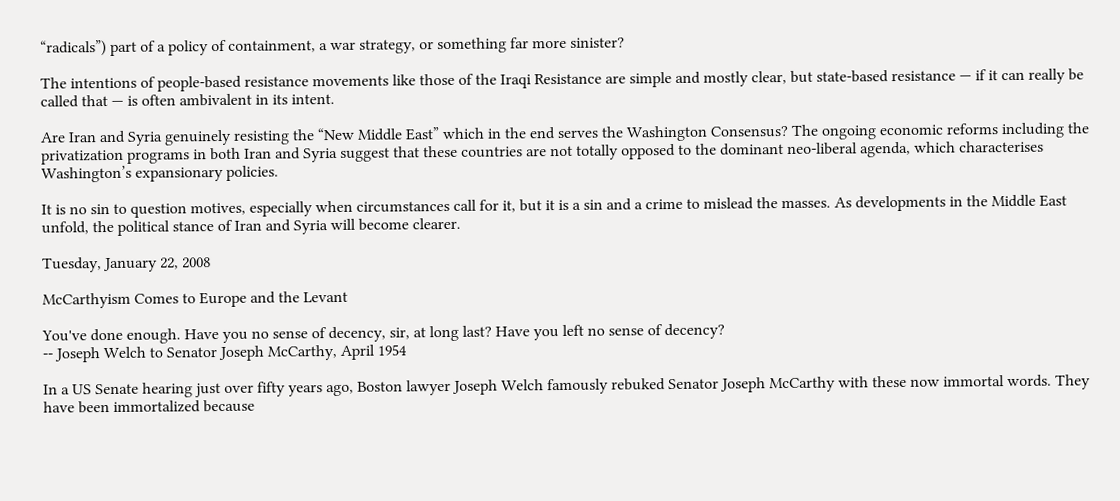“radicals”) part of a policy of containment, a war strategy, or something far more sinister?

The intentions of people-based resistance movements like those of the Iraqi Resistance are simple and mostly clear, but state-based resistance — if it can really be called that — is often ambivalent in its intent.

Are Iran and Syria genuinely resisting the “New Middle East” which in the end serves the Washington Consensus? The ongoing economic reforms including the privatization programs in both Iran and Syria suggest that these countries are not totally opposed to the dominant neo-liberal agenda, which characterises Washington’s expansionary policies.

It is no sin to question motives, especially when circumstances call for it, but it is a sin and a crime to mislead the masses. As developments in the Middle East unfold, the political stance of Iran and Syria will become clearer.

Tuesday, January 22, 2008

McCarthyism Comes to Europe and the Levant

You've done enough. Have you no sense of decency, sir, at long last? Have you left no sense of decency?
-- Joseph Welch to Senator Joseph McCarthy, April 1954

In a US Senate hearing just over fifty years ago, Boston lawyer Joseph Welch famously rebuked Senator Joseph McCarthy with these now immortal words. They have been immortalized because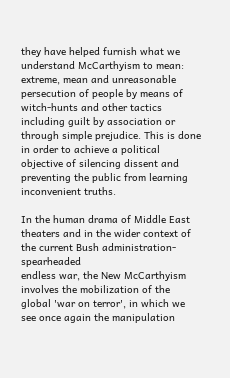they have helped furnish what we understand McCarthyism to mean: extreme, mean and unreasonable persecution of people by means of witch-hunts and other tactics including guilt by association or through simple prejudice. This is done in order to achieve a political objective of silencing dissent and preventing the public from learning inconvenient truths.

In the human drama of Middle East theaters and in the wider context of the current Bush administration-spearheaded
endless war, the New McCarthyism involves the mobilization of the global 'war on terror', in which we see once again the manipulation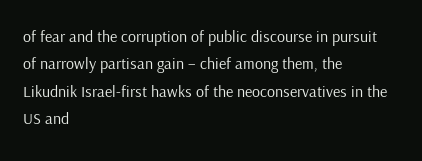of fear and the corruption of public discourse in pursuit of narrowly partisan gain – chief among them, the Likudnik Israel-first hawks of the neoconservatives in the US and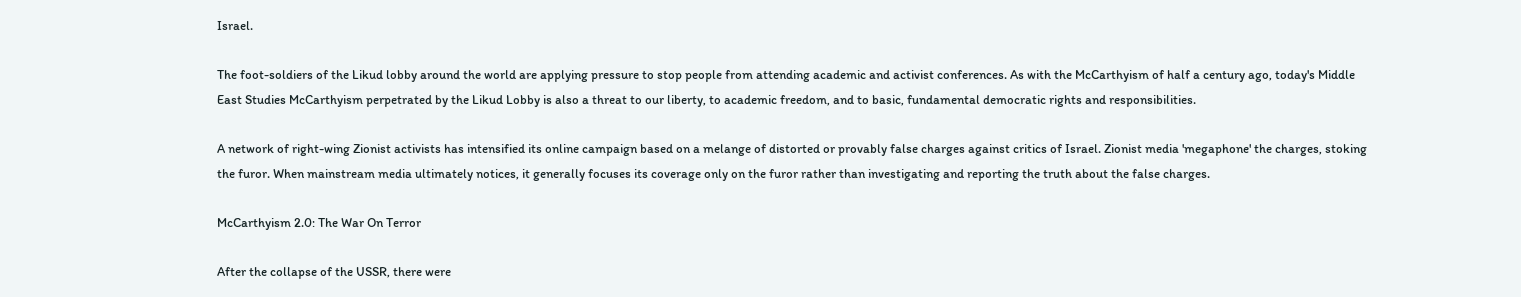Israel.

The foot-soldiers of the Likud lobby around the world are applying pressure to stop people from attending academic and activist conferences. As with the McCarthyism of half a century ago, today's Middle East Studies McCarthyism perpetrated by the Likud Lobby is also a threat to our liberty, to academic freedom, and to basic, fundamental democratic rights and responsibilities.

A network of right-wing Zionist activists has intensified its online campaign based on a melange of distorted or provably false charges against critics of Israel. Zionist media 'megaphone' the charges, stoking the furor. When mainstream media ultimately notices, it generally focuses its coverage only on the furor rather than investigating and reporting the truth about the false charges.

McCarthyism 2.0: The War On Terror

After the collapse of the USSR, there were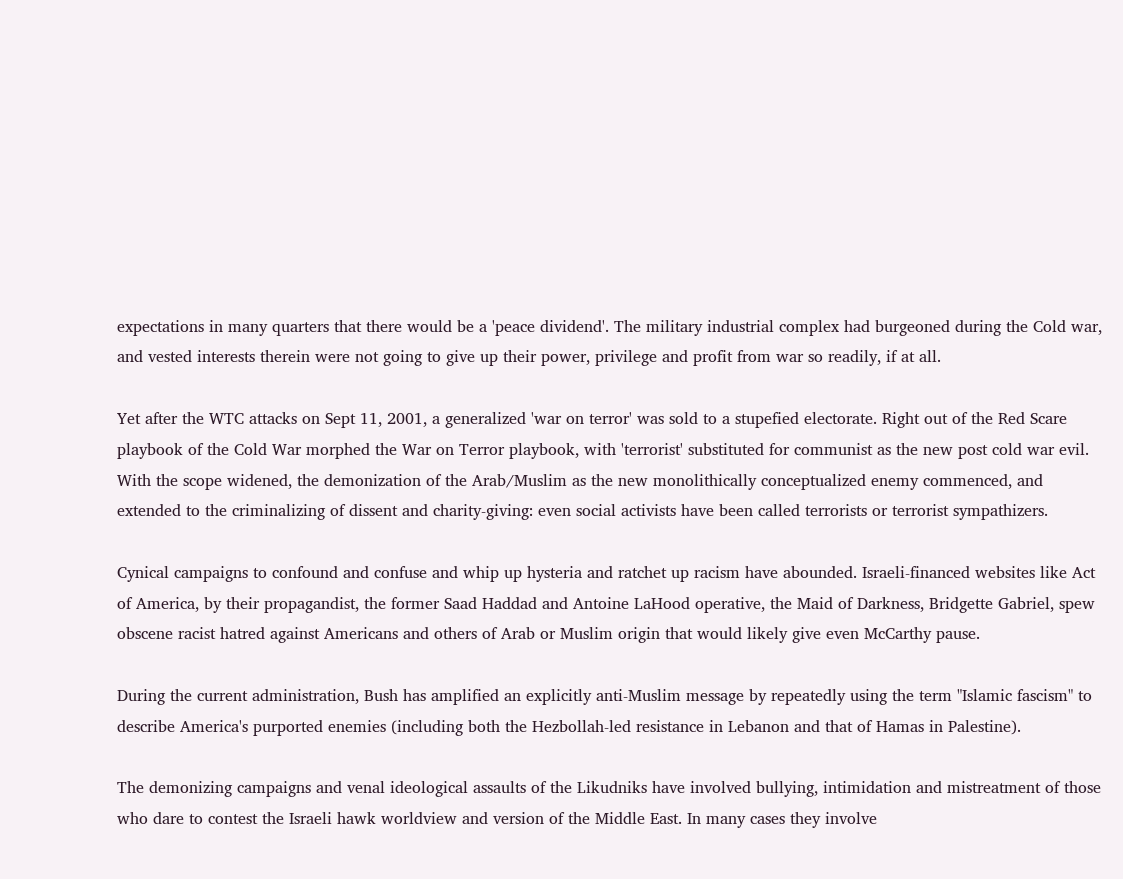expectations in many quarters that there would be a 'peace dividend'. The military industrial complex had burgeoned during the Cold war, and vested interests therein were not going to give up their power, privilege and profit from war so readily, if at all.

Yet after the WTC attacks on Sept 11, 2001, a generalized 'war on terror' was sold to a stupefied electorate. Right out of the Red Scare playbook of the Cold War morphed the War on Terror playbook, with 'terrorist' substituted for communist as the new post cold war evil. With the scope widened, the demonization of the Arab/Muslim as the new monolithically conceptualized enemy commenced, and extended to the criminalizing of dissent and charity-giving: even social activists have been called terrorists or terrorist sympathizers.

Cynical campaigns to confound and confuse and whip up hysteria and ratchet up racism have abounded. Israeli-financed websites like Act of America, by their propagandist, the former Saad Haddad and Antoine LaHood operative, the Maid of Darkness, Bridgette Gabriel, spew obscene racist hatred against Americans and others of Arab or Muslim origin that would likely give even McCarthy pause.

During the current administration, Bush has amplified an explicitly anti-Muslim message by repeatedly using the term "Islamic fascism" to describe America's purported enemies (including both the Hezbollah-led resistance in Lebanon and that of Hamas in Palestine).

The demonizing campaigns and venal ideological assaults of the Likudniks have involved bullying, intimidation and mistreatment of those who dare to contest the Israeli hawk worldview and version of the Middle East. In many cases they involve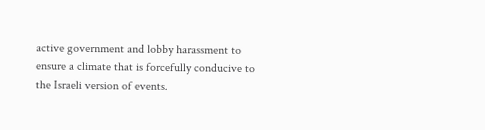active government and lobby harassment to ensure a climate that is forcefully conducive to the Israeli version of events.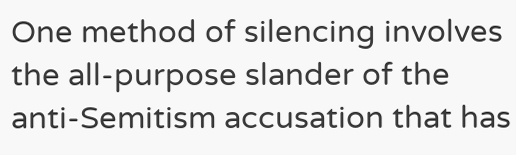One method of silencing involves the all-purpose slander of the anti-Semitism accusation that has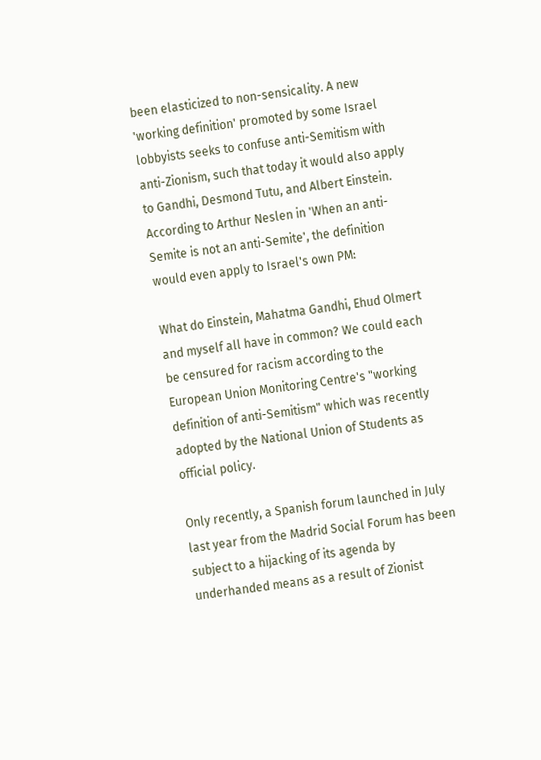been elasticized to non-sensicality. A new 'working definition' promoted by some Israel lobbyists seeks to confuse anti-Semitism with anti-Zionism, such that today it would also apply to Gandhi, Desmond Tutu, and Albert Einstein. According to Arthur Neslen in 'When an anti-Semite is not an anti-Semite', the definition would even apply to Israel's own PM:

What do Einstein, Mahatma Gandhi, Ehud Olmert and myself all have in common? We could each be censured for racism according to the European Union Monitoring Centre's "working definition of anti-Semitism" which was recently adopted by the National Union of Students as official policy.

Only recently, a Spanish forum launched in July last year from the Madrid Social Forum has been subject to a hijacking of its agenda by underhanded means as a result of Zionist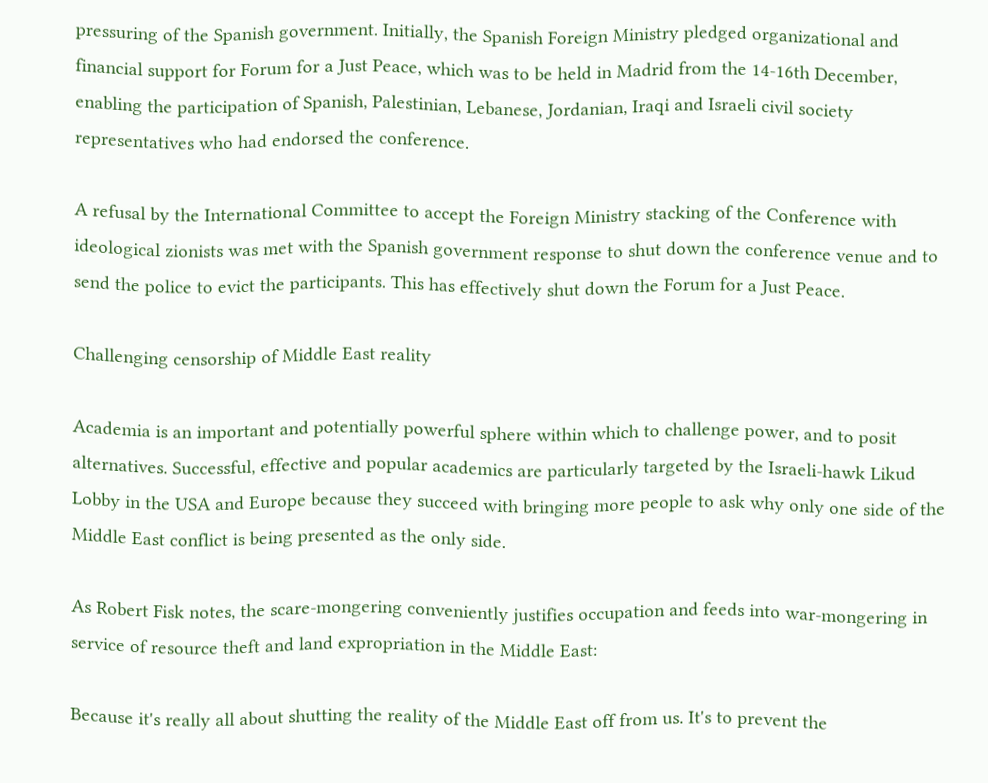pressuring of the Spanish government. Initially, the Spanish Foreign Ministry pledged organizational and financial support for Forum for a Just Peace, which was to be held in Madrid from the 14-16th December, enabling the participation of Spanish, Palestinian, Lebanese, Jordanian, Iraqi and Israeli civil society representatives who had endorsed the conference.

A refusal by the International Committee to accept the Foreign Ministry stacking of the Conference with ideological zionists was met with the Spanish government response to shut down the conference venue and to send the police to evict the participants. This has effectively shut down the Forum for a Just Peace.

Challenging censorship of Middle East reality

Academia is an important and potentially powerful sphere within which to challenge power, and to posit alternatives. Successful, effective and popular academics are particularly targeted by the Israeli-hawk Likud Lobby in the USA and Europe because they succeed with bringing more people to ask why only one side of the Middle East conflict is being presented as the only side.

As Robert Fisk notes, the scare-mongering conveniently justifies occupation and feeds into war-mongering in service of resource theft and land expropriation in the Middle East:

Because it's really all about shutting the reality of the Middle East off from us. It's to prevent the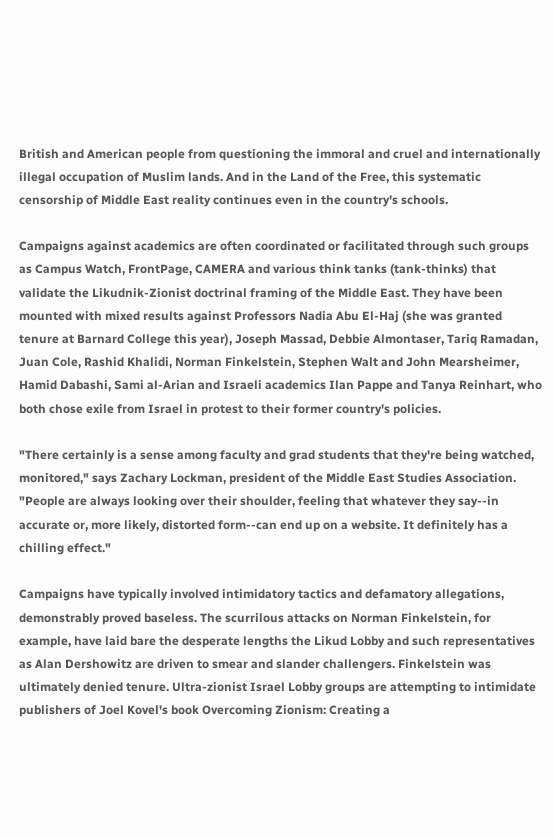British and American people from questioning the immoral and cruel and internationally illegal occupation of Muslim lands. And in the Land of the Free, this systematic censorship of Middle East reality continues even in the country's schools.

Campaigns against academics are often coordinated or facilitated through such groups as Campus Watch, FrontPage, CAMERA and various think tanks (tank-thinks) that validate the Likudnik-Zionist doctrinal framing of the Middle East. They have been mounted with mixed results against Professors Nadia Abu El-Haj (she was granted tenure at Barnard College this year), Joseph Massad, Debbie Almontaser, Tariq Ramadan, Juan Cole, Rashid Khalidi, Norman Finkelstein, Stephen Walt and John Mearsheimer, Hamid Dabashi, Sami al-Arian and Israeli academics Ilan Pappe and Tanya Reinhart, who both chose exile from Israel in protest to their former country's policies.

"There certainly is a sense among faculty and grad students that they're being watched, monitored," says Zachary Lockman, president of the Middle East Studies Association. "People are always looking over their shoulder, feeling that whatever they say--in accurate or, more likely, distorted form--can end up on a website. It definitely has a chilling effect."

Campaigns have typically involved intimidatory tactics and defamatory allegations, demonstrably proved baseless. The scurrilous attacks on Norman Finkelstein, for example, have laid bare the desperate lengths the Likud Lobby and such representatives as Alan Dershowitz are driven to smear and slander challengers. Finkelstein was ultimately denied tenure. Ultra-zionist Israel Lobby groups are attempting to intimidate publishers of Joel Kovel's book Overcoming Zionism: Creating a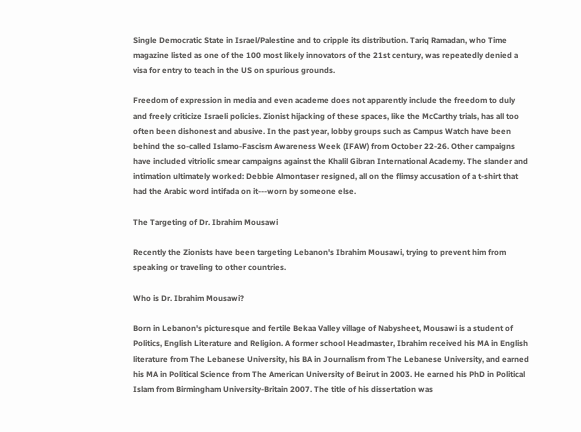Single Democratic State in Israel/Palestine and to cripple its distribution. Tariq Ramadan, who Time magazine listed as one of the 100 most likely innovators of the 21st century, was repeatedly denied a visa for entry to teach in the US on spurious grounds.

Freedom of expression in media and even academe does not apparently include the freedom to duly and freely criticize Israeli policies. Zionist hijacking of these spaces, like the McCarthy trials, has all too often been dishonest and abusive. In the past year, lobby groups such as Campus Watch have been behind the so-called Islamo-Fascism Awareness Week (IFAW) from October 22-26. Other campaigns have included vitriolic smear campaigns against the Khalil Gibran International Academy. The slander and intimation ultimately worked: Debbie Almontaser resigned, all on the flimsy accusation of a t-shirt that had the Arabic word intifada on it---worn by someone else.

The Targeting of Dr. Ibrahim Mousawi

Recently the Zionists have been targeting Lebanon's Ibrahim Mousawi, trying to prevent him from speaking or traveling to other countries.

Who is Dr. Ibrahim Mousawi?

Born in Lebanon's picturesque and fertile Bekaa Valley village of Nabysheet, Mousawi is a student of Politics, English Literature and Religion. A former school Headmaster, Ibrahim received his MA in English literature from The Lebanese University, his BA in Journalism from The Lebanese University, and earned his MA in Political Science from The American University of Beirut in 2003. He earned his PhD in Political Islam from Birmingham University-Britain 2007. The title of his dissertation was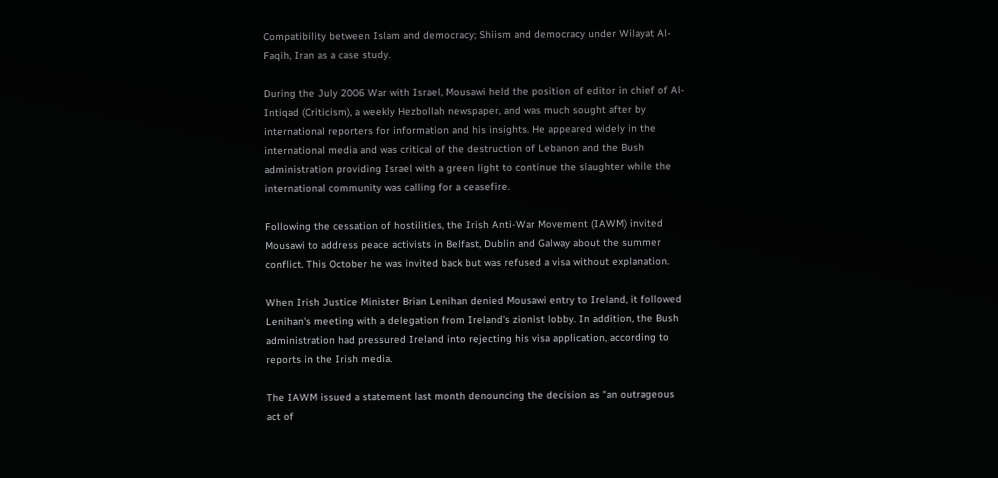Compatibility between Islam and democracy; Shiism and democracy under Wilayat Al-Faqih, Iran as a case study.

During the July 2006 War with Israel, Mousawi held the position of editor in chief of Al-Intiqad (Criticism), a weekly Hezbollah newspaper, and was much sought after by international reporters for information and his insights. He appeared widely in the international media and was critical of the destruction of Lebanon and the Bush administration providing Israel with a green light to continue the slaughter while the international community was calling for a ceasefire.

Following the cessation of hostilities, the Irish Anti-War Movement (IAWM) invited Mousawi to address peace activists in Belfast, Dublin and Galway about the summer conflict. This October he was invited back but was refused a visa without explanation.

When Irish Justice Minister Brian Lenihan denied Mousawi entry to Ireland, it followed Lenihan's meeting with a delegation from Ireland's zionist lobby. In addition, the Bush administration had pressured Ireland into rejecting his visa application, according to reports in the Irish media.

The IAWM issued a statement last month denouncing the decision as "an outrageous act of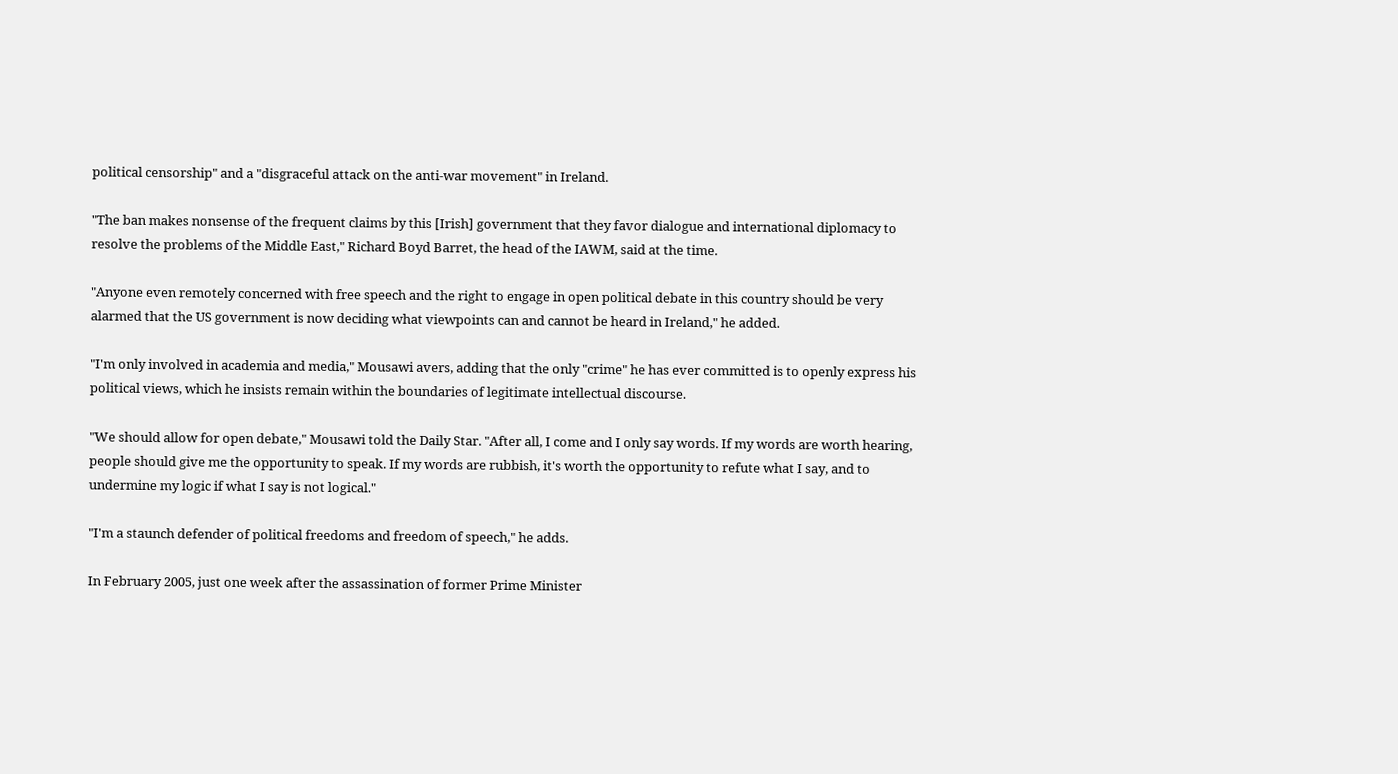political censorship" and a "disgraceful attack on the anti-war movement" in Ireland.

"The ban makes nonsense of the frequent claims by this [Irish] government that they favor dialogue and international diplomacy to resolve the problems of the Middle East," Richard Boyd Barret, the head of the IAWM, said at the time.

"Anyone even remotely concerned with free speech and the right to engage in open political debate in this country should be very alarmed that the US government is now deciding what viewpoints can and cannot be heard in Ireland," he added.

"I'm only involved in academia and media," Mousawi avers, adding that the only "crime" he has ever committed is to openly express his political views, which he insists remain within the boundaries of legitimate intellectual discourse.

"We should allow for open debate," Mousawi told the Daily Star. "After all, I come and I only say words. If my words are worth hearing, people should give me the opportunity to speak. If my words are rubbish, it's worth the opportunity to refute what I say, and to undermine my logic if what I say is not logical."

"I'm a staunch defender of political freedoms and freedom of speech," he adds.

In February 2005, just one week after the assassination of former Prime Minister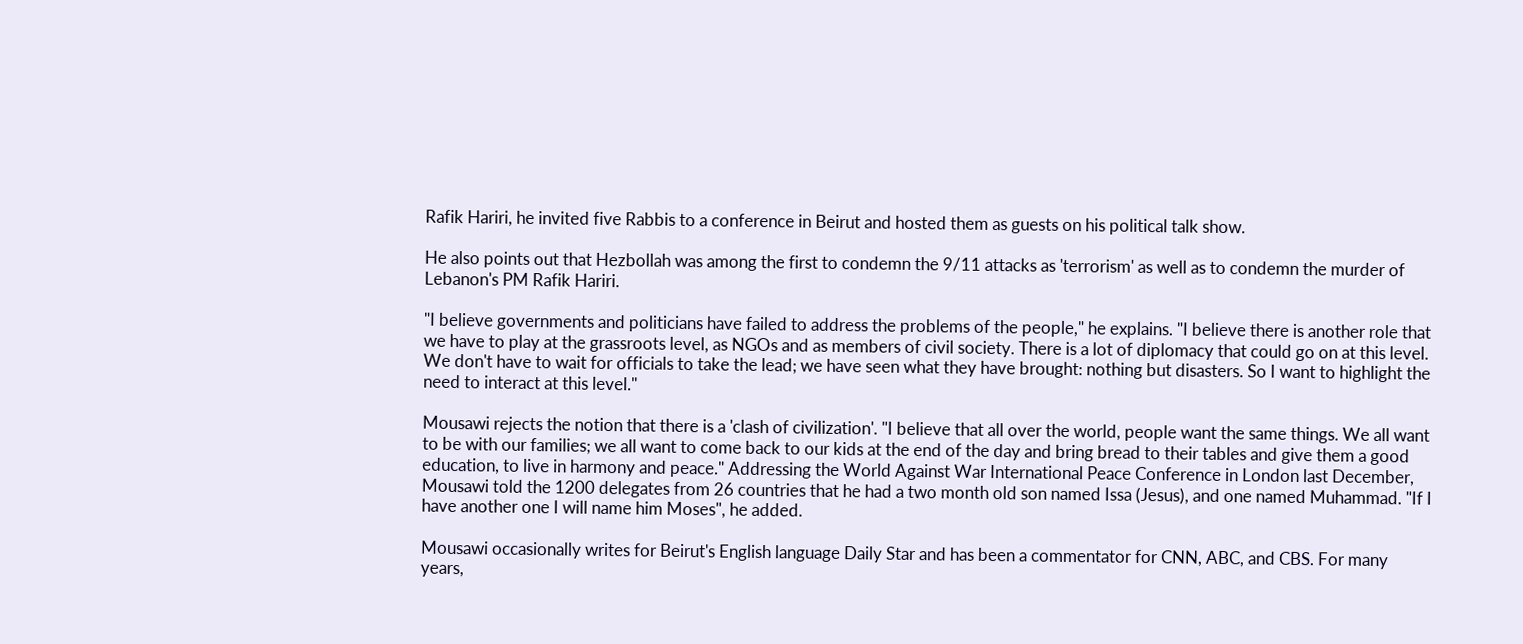Rafik Hariri, he invited five Rabbis to a conference in Beirut and hosted them as guests on his political talk show.

He also points out that Hezbollah was among the first to condemn the 9/11 attacks as 'terrorism' as well as to condemn the murder of Lebanon's PM Rafik Hariri.

"I believe governments and politicians have failed to address the problems of the people," he explains. "I believe there is another role that we have to play at the grassroots level, as NGOs and as members of civil society. There is a lot of diplomacy that could go on at this level. We don't have to wait for officials to take the lead; we have seen what they have brought: nothing but disasters. So I want to highlight the need to interact at this level."

Mousawi rejects the notion that there is a 'clash of civilization'. "I believe that all over the world, people want the same things. We all want to be with our families; we all want to come back to our kids at the end of the day and bring bread to their tables and give them a good education, to live in harmony and peace." Addressing the World Against War International Peace Conference in London last December, Mousawi told the 1200 delegates from 26 countries that he had a two month old son named Issa (Jesus), and one named Muhammad. "If I have another one I will name him Moses", he added.

Mousawi occasionally writes for Beirut's English language Daily Star and has been a commentator for CNN, ABC, and CBS. For many years,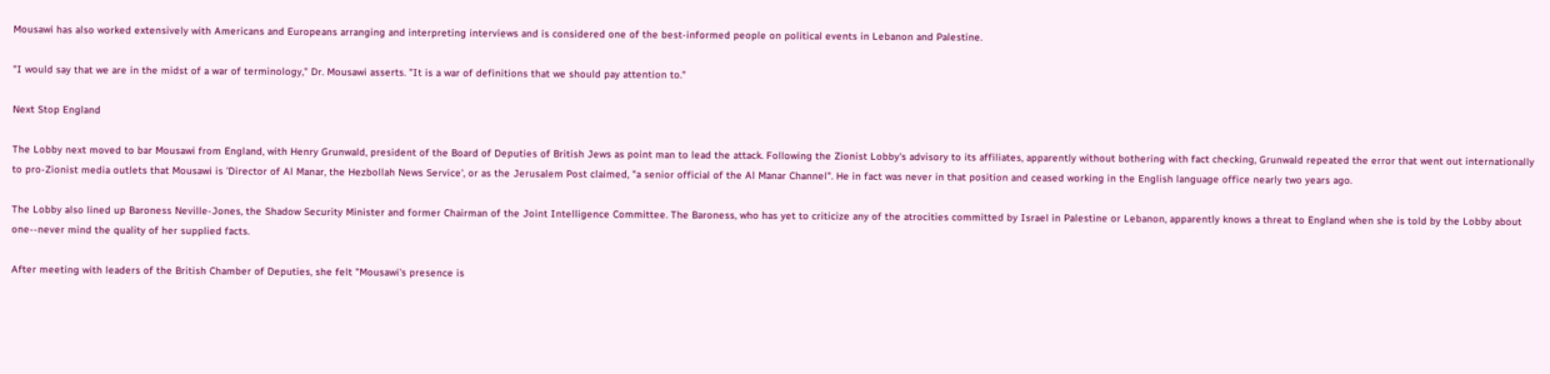Mousawi has also worked extensively with Americans and Europeans arranging and interpreting interviews and is considered one of the best-informed people on political events in Lebanon and Palestine.

"I would say that we are in the midst of a war of terminology," Dr. Mousawi asserts. "It is a war of definitions that we should pay attention to."

Next Stop England

The Lobby next moved to bar Mousawi from England, with Henry Grunwald, president of the Board of Deputies of British Jews as point man to lead the attack. Following the Zionist Lobby's advisory to its affiliates, apparently without bothering with fact checking, Grunwald repeated the error that went out internationally to pro-Zionist media outlets that Mousawi is 'Director of Al Manar, the Hezbollah News Service', or as the Jerusalem Post claimed, "a senior official of the Al Manar Channel". He in fact was never in that position and ceased working in the English language office nearly two years ago.

The Lobby also lined up Baroness Neville-Jones, the Shadow Security Minister and former Chairman of the Joint Intelligence Committee. The Baroness, who has yet to criticize any of the atrocities committed by Israel in Palestine or Lebanon, apparently knows a threat to England when she is told by the Lobby about one--never mind the quality of her supplied facts.

After meeting with leaders of the British Chamber of Deputies, she felt "Mousawi's presence is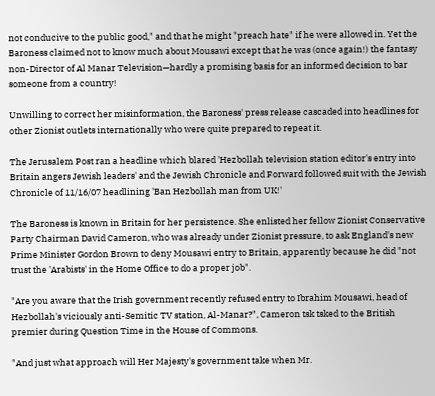not conducive to the public good," and that he might "preach hate" if he were allowed in. Yet the Baroness claimed not to know much about Mousawi except that he was (once again!) the fantasy non-Director of Al Manar Television—hardly a promising basis for an informed decision to bar someone from a country!

Unwilling to correct her misinformation, the Baroness' press release cascaded into headlines for other Zionist outlets internationally who were quite prepared to repeat it.

The Jerusalem Post ran a headline which blared 'Hezbollah television station editor's entry into Britain angers Jewish leaders' and the Jewish Chronicle and Forward followed suit with the Jewish Chronicle of 11/16/07 headlining 'Ban Hezbollah man from UK!'

The Baroness is known in Britain for her persistence. She enlisted her fellow Zionist Conservative Party Chairman David Cameron, who was already under Zionist pressure, to ask England's new Prime Minister Gordon Brown to deny Mousawi entry to Britain, apparently because he did "not trust the 'Arabists' in the Home Office to do a proper job".

"Are you aware that the Irish government recently refused entry to Ibrahim Mousawi, head of Hezbollah's viciously anti-Semitic TV station, Al-Manar?", Cameron tsk tsked to the British premier during Question Time in the House of Commons.

"And just what approach will Her Majesty's government take when Mr.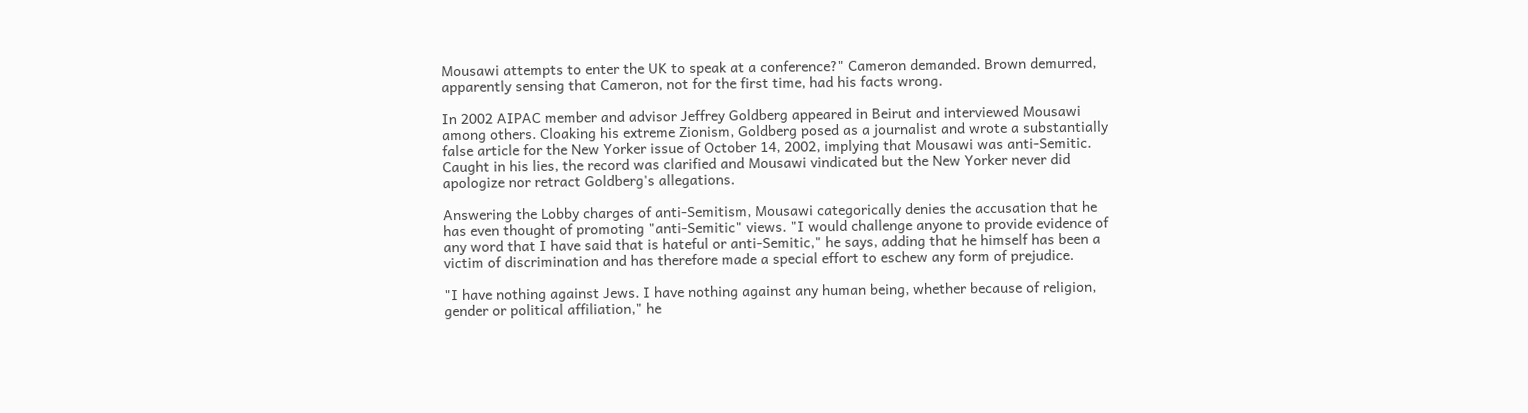Mousawi attempts to enter the UK to speak at a conference?" Cameron demanded. Brown demurred, apparently sensing that Cameron, not for the first time, had his facts wrong.

In 2002 AIPAC member and advisor Jeffrey Goldberg appeared in Beirut and interviewed Mousawi among others. Cloaking his extreme Zionism, Goldberg posed as a journalist and wrote a substantially false article for the New Yorker issue of October 14, 2002, implying that Mousawi was anti-Semitic. Caught in his lies, the record was clarified and Mousawi vindicated but the New Yorker never did apologize nor retract Goldberg's allegations.

Answering the Lobby charges of anti-Semitism, Mousawi categorically denies the accusation that he has even thought of promoting "anti-Semitic" views. "I would challenge anyone to provide evidence of any word that I have said that is hateful or anti-Semitic," he says, adding that he himself has been a victim of discrimination and has therefore made a special effort to eschew any form of prejudice.

"I have nothing against Jews. I have nothing against any human being, whether because of religion, gender or political affiliation," he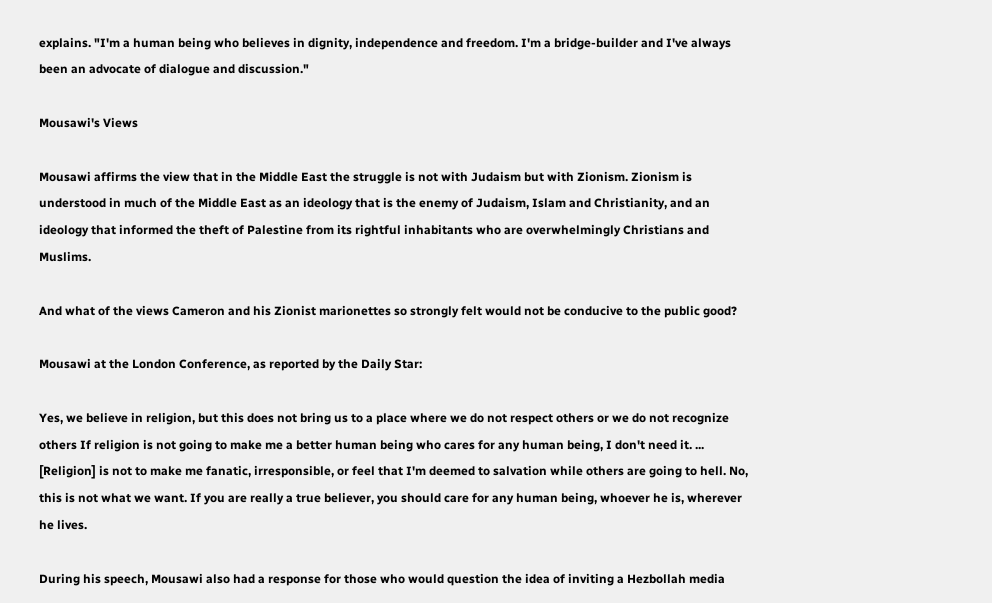explains. "I'm a human being who believes in dignity, independence and freedom. I'm a bridge-builder and I've always been an advocate of dialogue and discussion."

Mousawi's Views

Mousawi affirms the view that in the Middle East the struggle is not with Judaism but with Zionism. Zionism is understood in much of the Middle East as an ideology that is the enemy of Judaism, Islam and Christianity, and an ideology that informed the theft of Palestine from its rightful inhabitants who are overwhelmingly Christians and Muslims.

And what of the views Cameron and his Zionist marionettes so strongly felt would not be conducive to the public good?

Mousawi at the London Conference, as reported by the Daily Star:

Yes, we believe in religion, but this does not bring us to a place where we do not respect others or we do not recognize others If religion is not going to make me a better human being who cares for any human being, I don't need it. ... [Religion] is not to make me fanatic, irresponsible, or feel that I'm deemed to salvation while others are going to hell. No, this is not what we want. If you are really a true believer, you should care for any human being, whoever he is, wherever he lives.

During his speech, Mousawi also had a response for those who would question the idea of inviting a Hezbollah media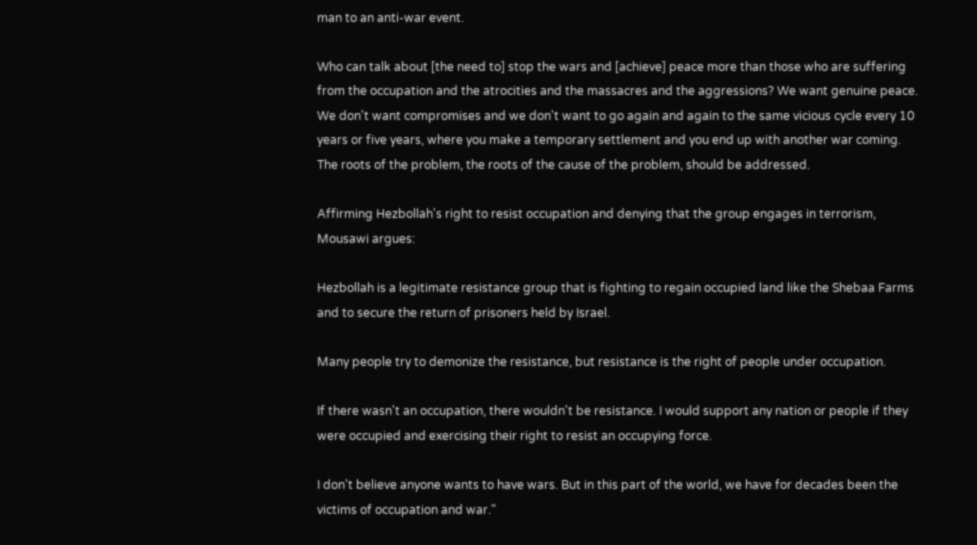man to an anti-war event.

Who can talk about [the need to] stop the wars and [achieve] peace more than those who are suffering from the occupation and the atrocities and the massacres and the aggressions? We want genuine peace. We don't want compromises and we don't want to go again and again to the same vicious cycle every 10 years or five years, where you make a temporary settlement and you end up with another war coming. The roots of the problem, the roots of the cause of the problem, should be addressed.

Affirming Hezbollah's right to resist occupation and denying that the group engages in terrorism, Mousawi argues:

Hezbollah is a legitimate resistance group that is fighting to regain occupied land like the Shebaa Farms and to secure the return of prisoners held by Israel.

Many people try to demonize the resistance, but resistance is the right of people under occupation.

If there wasn't an occupation, there wouldn't be resistance. I would support any nation or people if they were occupied and exercising their right to resist an occupying force.

I don't believe anyone wants to have wars. But in this part of the world, we have for decades been the victims of occupation and war."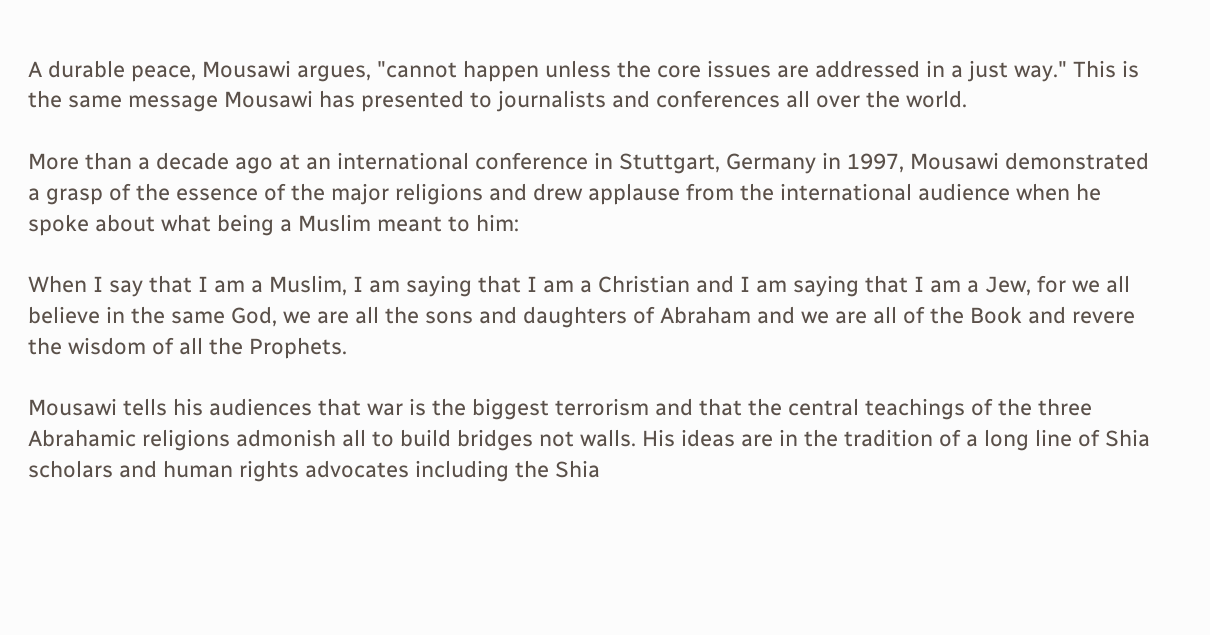A durable peace, Mousawi argues, "cannot happen unless the core issues are addressed in a just way." This is the same message Mousawi has presented to journalists and conferences all over the world.

More than a decade ago at an international conference in Stuttgart, Germany in 1997, Mousawi demonstrated a grasp of the essence of the major religions and drew applause from the international audience when he spoke about what being a Muslim meant to him:

When I say that I am a Muslim, I am saying that I am a Christian and I am saying that I am a Jew, for we all believe in the same God, we are all the sons and daughters of Abraham and we are all of the Book and revere the wisdom of all the Prophets.

Mousawi tells his audiences that war is the biggest terrorism and that the central teachings of the three Abrahamic religions admonish all to build bridges not walls. His ideas are in the tradition of a long line of Shia scholars and human rights advocates including the Shia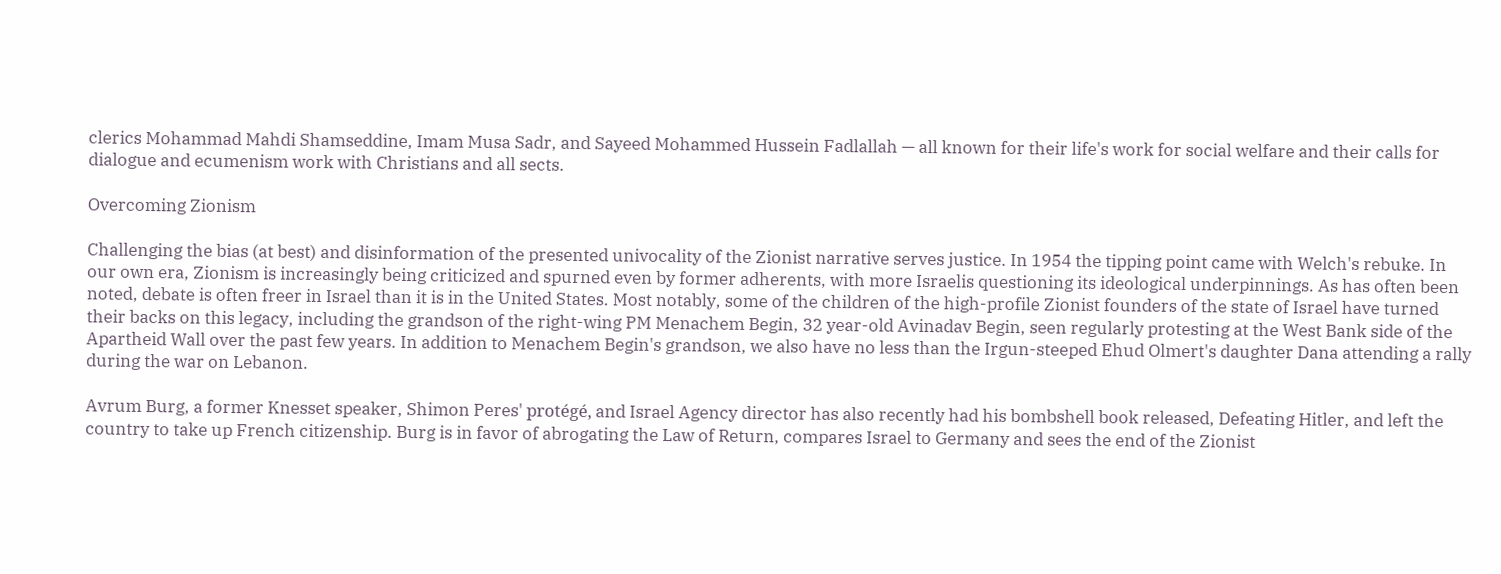clerics Mohammad Mahdi Shamseddine, Imam Musa Sadr, and Sayeed Mohammed Hussein Fadlallah — all known for their life's work for social welfare and their calls for dialogue and ecumenism work with Christians and all sects.

Overcoming Zionism

Challenging the bias (at best) and disinformation of the presented univocality of the Zionist narrative serves justice. In 1954 the tipping point came with Welch's rebuke. In our own era, Zionism is increasingly being criticized and spurned even by former adherents, with more Israelis questioning its ideological underpinnings. As has often been noted, debate is often freer in Israel than it is in the United States. Most notably, some of the children of the high-profile Zionist founders of the state of Israel have turned their backs on this legacy, including the grandson of the right-wing PM Menachem Begin, 32 year-old Avinadav Begin, seen regularly protesting at the West Bank side of the Apartheid Wall over the past few years. In addition to Menachem Begin's grandson, we also have no less than the Irgun-steeped Ehud Olmert's daughter Dana attending a rally during the war on Lebanon.

Avrum Burg, a former Knesset speaker, Shimon Peres' protégé, and Israel Agency director has also recently had his bombshell book released, Defeating Hitler, and left the country to take up French citizenship. Burg is in favor of abrogating the Law of Return, compares Israel to Germany and sees the end of the Zionist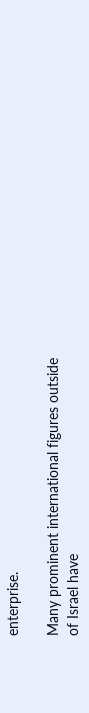enterprise.

Many prominent international figures outside of Israel have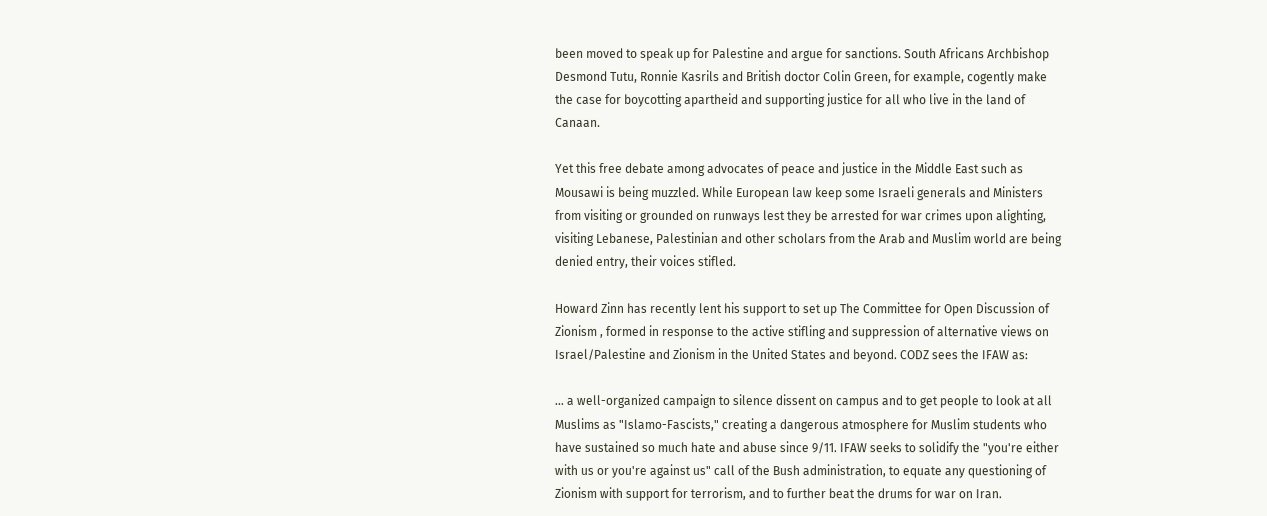been moved to speak up for Palestine and argue for sanctions. South Africans Archbishop Desmond Tutu, Ronnie Kasrils and British doctor Colin Green, for example, cogently make the case for boycotting apartheid and supporting justice for all who live in the land of Canaan.

Yet this free debate among advocates of peace and justice in the Middle East such as Mousawi is being muzzled. While European law keep some Israeli generals and Ministers from visiting or grounded on runways lest they be arrested for war crimes upon alighting, visiting Lebanese, Palestinian and other scholars from the Arab and Muslim world are being denied entry, their voices stifled.

Howard Zinn has recently lent his support to set up The Committee for Open Discussion of Zionism , formed in response to the active stifling and suppression of alternative views on Israel/Palestine and Zionism in the United States and beyond. CODZ sees the IFAW as:

... a well-organized campaign to silence dissent on campus and to get people to look at all Muslims as "Islamo-Fascists," creating a dangerous atmosphere for Muslim students who have sustained so much hate and abuse since 9/11. IFAW seeks to solidify the "you're either with us or you're against us" call of the Bush administration, to equate any questioning of Zionism with support for terrorism, and to further beat the drums for war on Iran.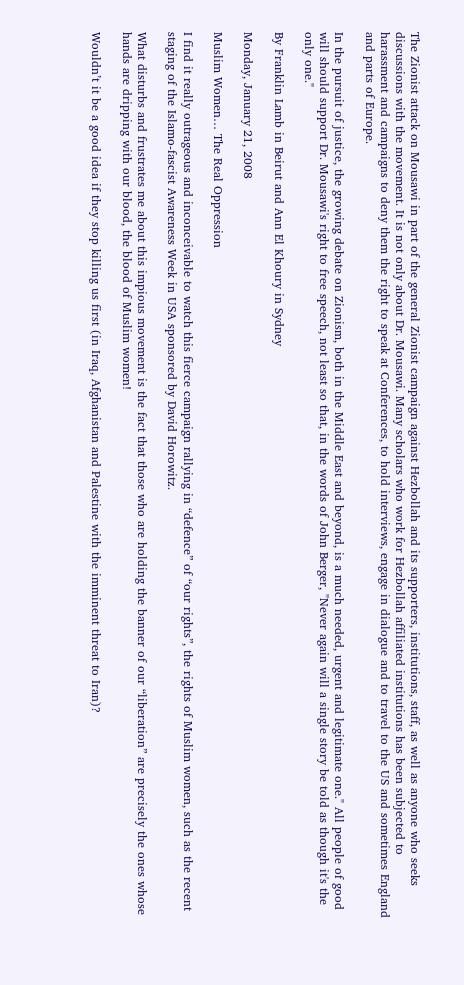The Zionist attack on Mousawi in part of the general Zionist campaign against Hezbollah and its supporters, institutions, staff, as well as anyone who seeks discussions with the movement. It is not only about Dr. Mousawi. Many scholars who work for Hezbollah affiliated institutions has been subjected to harassment and campaigns to deny them the right to speak at Conferences, to hold interviews, engage in dialogue and to travel to the US and sometimes England and parts of Europe.

In the pursuit of justice, the growing debate on Zionism, both in the Middle East and beyond, is a much needed, urgent and legitimate one." All people of good will should support Dr. Mousawi's right to free speech, not least so that, in the words of John Berger, "Never again will a single story be told as though it's the only one."

By Franklin Lamb in Beirut and Ann El Khoury in Sydney

Monday, January 21, 2008

Muslim Women… The Real Oppression

I find it really outrageous and inconceivable to watch this fierce campaign rallying in “defence” of “our rights”, the rights of Muslim women, such as the recent staging of the Islamo-fascist Awareness Week in USA sponsored by David Horowitz.

What disturbs and frustrates me about this impious movement is the fact that those who are holding the banner of our “liberation” are precisely the ones whose hands are dripping with our blood, the blood of Muslim women!

Wouldn’t it be a good idea if they stop killing us first (in Iraq, Afghanistan and Palestine with the imminent threat to Iran)?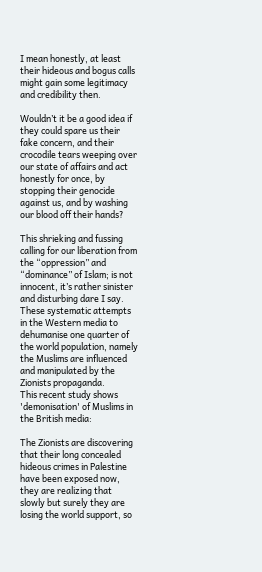I mean honestly, at least their hideous and bogus calls might gain some legitimacy and credibility then.

Wouldn’t it be a good idea if they could spare us their fake concern, and their crocodile tears weeping over our state of affairs and act honestly for once, by stopping their genocide against us, and by washing our blood off their hands?

This shrieking and fussing calling for our liberation from the “oppression” and “dominance” of Islam; is not innocent, it’s rather sinister and disturbing dare I say.
These systematic attempts in the Western media to dehumanise one quarter of the world population, namely the Muslims are influenced and manipulated by the Zionists propaganda.
This recent study shows 'demonisation' of Muslims in the British media:

The Zionists are discovering that their long concealed hideous crimes in Palestine have been exposed now, they are realizing that slowly but surely they are losing the world support, so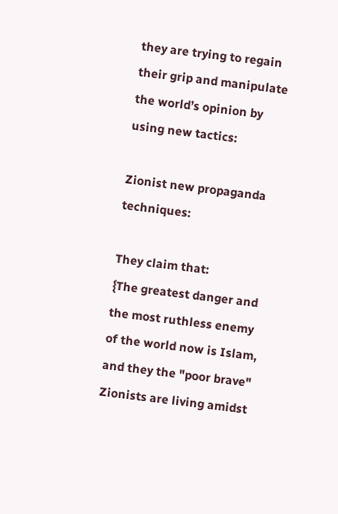they are trying to regain their grip and manipulate the world’s opinion by using new tactics:

Zionist new propaganda techniques:

They claim that:
{The greatest danger and the most ruthless enemy of the world now is Islam, and they the "poor brave" Zionists are living amidst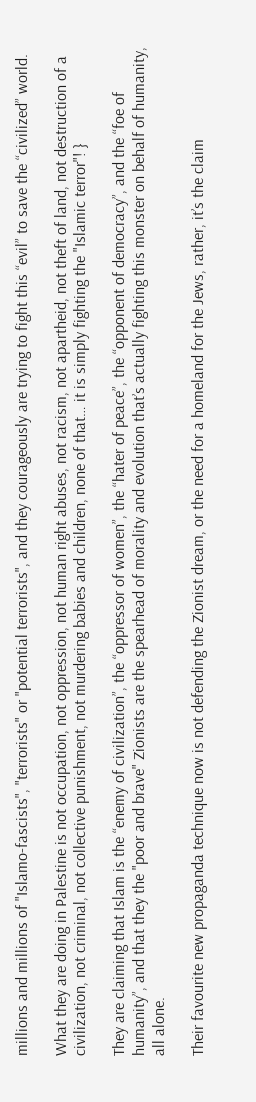millions and millions of "Islamo-fascists", "terrorists" or "potential terrorists", and they courageously are trying to fight this “evil” to save the “civilized” world.

What they are doing in Palestine is not occupation, not oppression, not human right abuses, not racism, not apartheid, not theft of land, not destruction of a civilization, not criminal, not collective punishment, not murdering babies and children, none of that… it is simply fighting the "Islamic terror"! }

They are claiming that Islam is the “enemy of civilization”, the “oppressor of women”, the “hater of peace”, the “opponent of democracy”, and the “foe of humanity”, and that they the "poor and brave" Zionists are the spearhead of morality and evolution that’s actually fighting this monster on behalf of humanity, all alone.

Their favourite new propaganda technique now is not defending the Zionist dream, or the need for a homeland for the Jews, rather, it’s the claim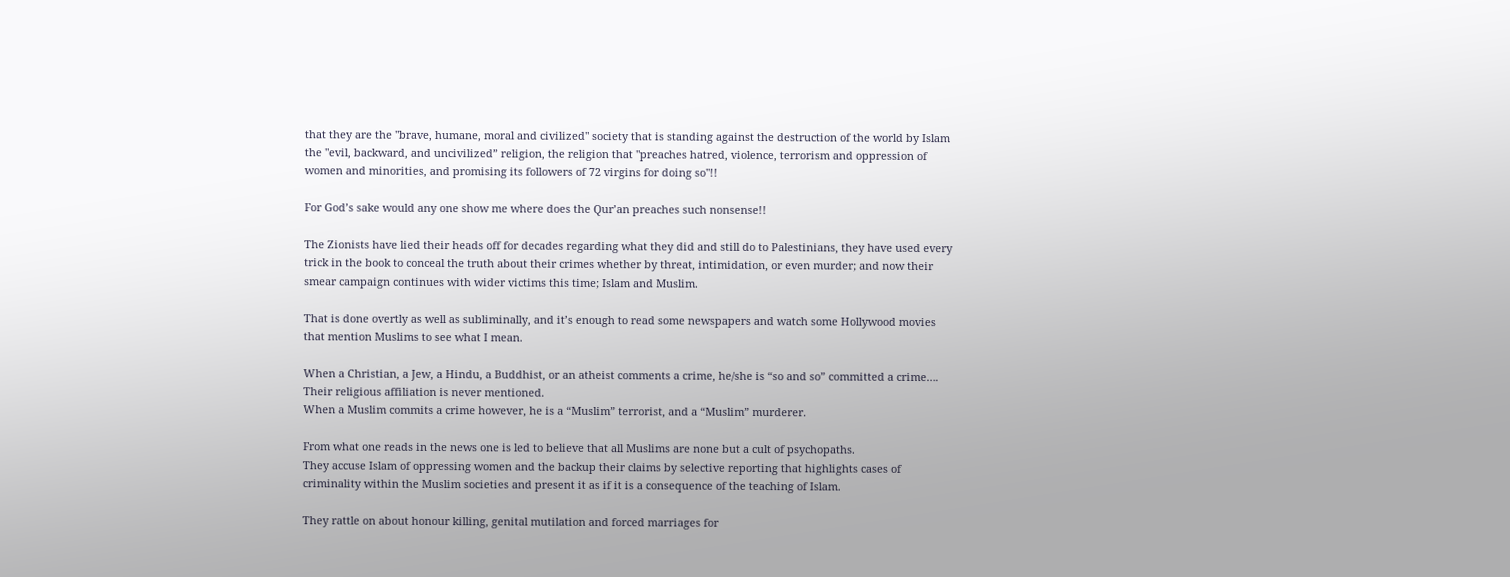that they are the "brave, humane, moral and civilized" society that is standing against the destruction of the world by Islam the "evil, backward, and uncivilized” religion, the religion that "preaches hatred, violence, terrorism and oppression of women and minorities, and promising its followers of 72 virgins for doing so"!!

For God’s sake would any one show me where does the Qur’an preaches such nonsense!!

The Zionists have lied their heads off for decades regarding what they did and still do to Palestinians, they have used every trick in the book to conceal the truth about their crimes whether by threat, intimidation, or even murder; and now their smear campaign continues with wider victims this time; Islam and Muslim.

That is done overtly as well as subliminally, and it’s enough to read some newspapers and watch some Hollywood movies that mention Muslims to see what I mean.

When a Christian, a Jew, a Hindu, a Buddhist, or an atheist comments a crime, he/she is “so and so” committed a crime…. Their religious affiliation is never mentioned.
When a Muslim commits a crime however, he is a “Muslim” terrorist, and a “Muslim” murderer.

From what one reads in the news one is led to believe that all Muslims are none but a cult of psychopaths.
They accuse Islam of oppressing women and the backup their claims by selective reporting that highlights cases of criminality within the Muslim societies and present it as if it is a consequence of the teaching of Islam.

They rattle on about honour killing, genital mutilation and forced marriages for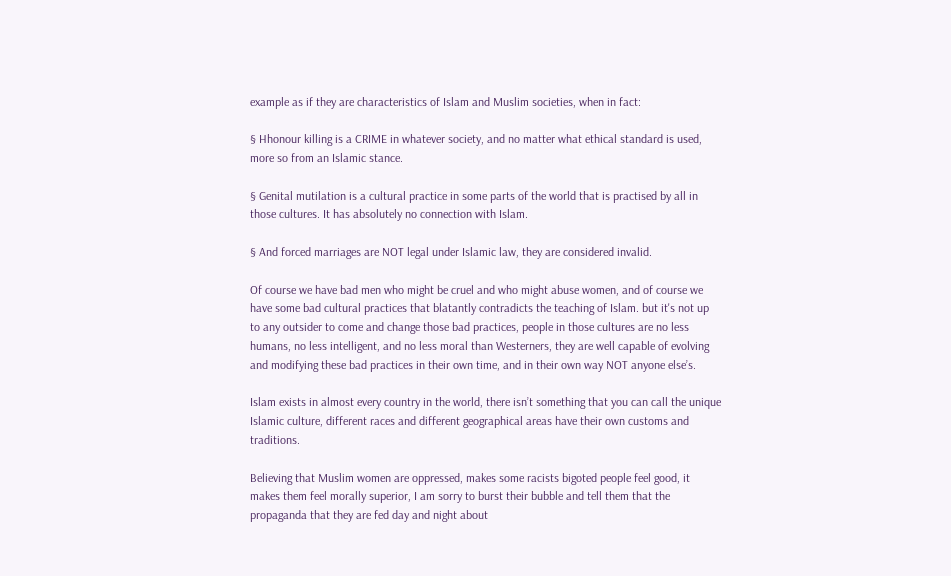example as if they are characteristics of Islam and Muslim societies, when in fact:

§ Hhonour killing is a CRIME in whatever society, and no matter what ethical standard is used, more so from an Islamic stance.

§ Genital mutilation is a cultural practice in some parts of the world that is practised by all in those cultures. It has absolutely no connection with Islam.

§ And forced marriages are NOT legal under Islamic law, they are considered invalid.

Of course we have bad men who might be cruel and who might abuse women, and of course we have some bad cultural practices that blatantly contradicts the teaching of Islam. but it's not up to any outsider to come and change those bad practices, people in those cultures are no less humans, no less intelligent, and no less moral than Westerners, they are well capable of evolving and modifying these bad practices in their own time, and in their own way NOT anyone else’s.

Islam exists in almost every country in the world, there isn’t something that you can call the unique Islamic culture, different races and different geographical areas have their own customs and traditions.

Believing that Muslim women are oppressed, makes some racists bigoted people feel good, it makes them feel morally superior, I am sorry to burst their bubble and tell them that the propaganda that they are fed day and night about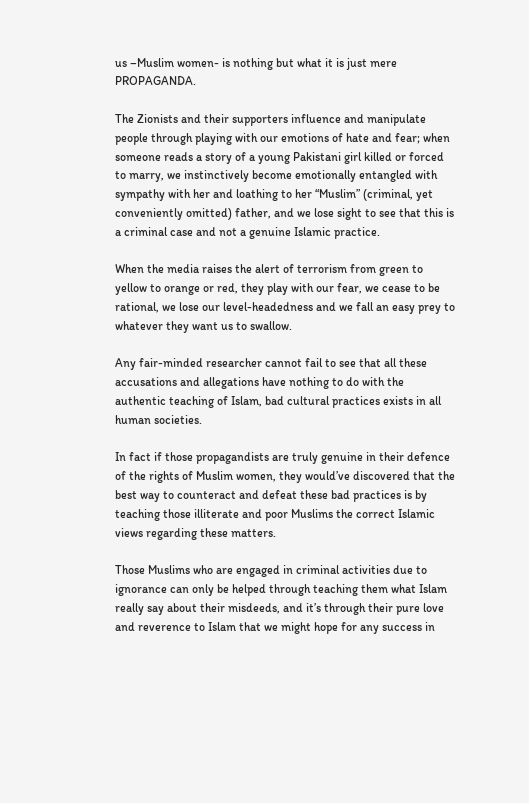us –Muslim women- is nothing but what it is just mere PROPAGANDA.

The Zionists and their supporters influence and manipulate people through playing with our emotions of hate and fear; when someone reads a story of a young Pakistani girl killed or forced to marry, we instinctively become emotionally entangled with sympathy with her and loathing to her “Muslim” (criminal, yet conveniently omitted) father, and we lose sight to see that this is a criminal case and not a genuine Islamic practice.

When the media raises the alert of terrorism from green to yellow to orange or red, they play with our fear, we cease to be rational, we lose our level-headedness and we fall an easy prey to whatever they want us to swallow.

Any fair-minded researcher cannot fail to see that all these accusations and allegations have nothing to do with the authentic teaching of Islam, bad cultural practices exists in all human societies.

In fact if those propagandists are truly genuine in their defence of the rights of Muslim women, they would’ve discovered that the best way to counteract and defeat these bad practices is by teaching those illiterate and poor Muslims the correct Islamic views regarding these matters.

Those Muslims who are engaged in criminal activities due to ignorance can only be helped through teaching them what Islam really say about their misdeeds, and it’s through their pure love and reverence to Islam that we might hope for any success in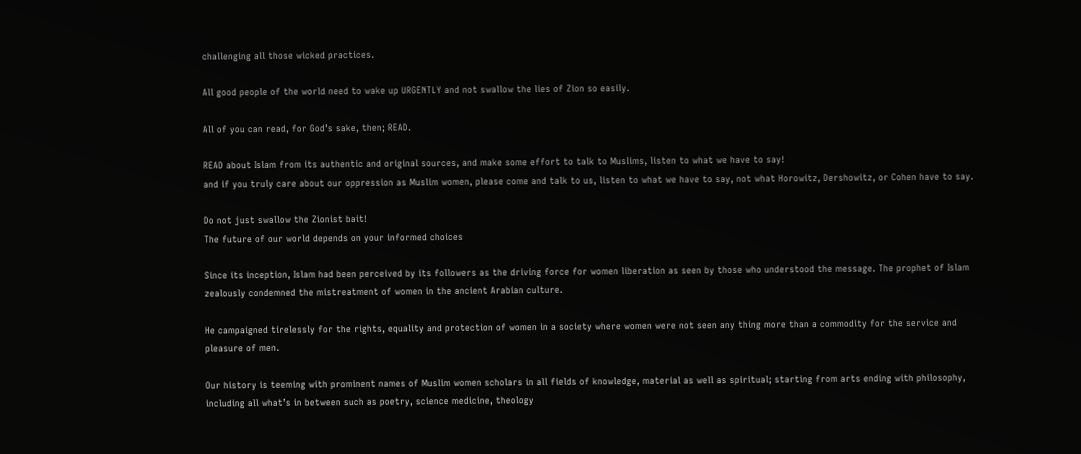challenging all those wicked practices.

All good people of the world need to wake up URGENTLY and not swallow the lies of Zion so easily.

All of you can read, for God’s sake, then; READ.

READ about Islam from its authentic and original sources, and make some effort to talk to Muslims, listen to what we have to say!
and if you truly care about our oppression as Muslim women, please come and talk to us, listen to what we have to say, not what Horowitz, Dershowitz, or Cohen have to say.

Do not just swallow the Zionist bait!
The future of our world depends on your informed choices

Since its inception, Islam had been perceived by its followers as the driving force for women liberation as seen by those who understood the message. The prophet of Islam zealously condemned the mistreatment of women in the ancient Arabian culture.

He campaigned tirelessly for the rights, equality and protection of women in a society where women were not seen any thing more than a commodity for the service and pleasure of men.

Our history is teeming with prominent names of Muslim women scholars in all fields of knowledge, material as well as spiritual; starting from arts ending with philosophy, including all what’s in between such as poetry, science medicine, theology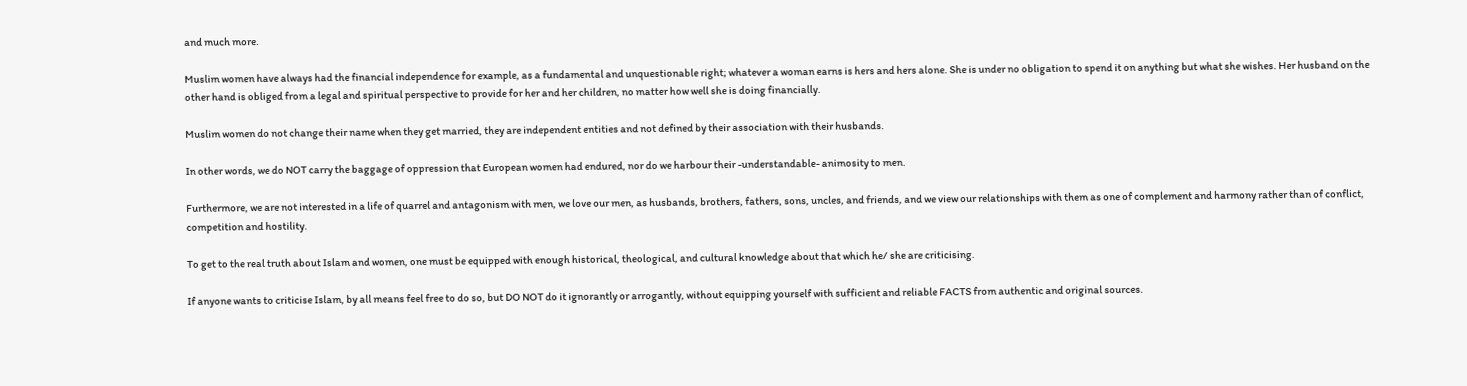and much more.

Muslim women have always had the financial independence for example, as a fundamental and unquestionable right; whatever a woman earns is hers and hers alone. She is under no obligation to spend it on anything but what she wishes. Her husband on the other hand is obliged from a legal and spiritual perspective to provide for her and her children, no matter how well she is doing financially.

Muslim women do not change their name when they get married, they are independent entities and not defined by their association with their husbands.

In other words, we do NOT carry the baggage of oppression that European women had endured, nor do we harbour their -understandable- animosity to men.

Furthermore, we are not interested in a life of quarrel and antagonism with men, we love our men, as husbands, brothers, fathers, sons, uncles, and friends, and we view our relationships with them as one of complement and harmony rather than of conflict, competition and hostility.

To get to the real truth about Islam and women, one must be equipped with enough historical, theological, and cultural knowledge about that which he/ she are criticising.

If anyone wants to criticise Islam, by all means feel free to do so, but DO NOT do it ignorantly or arrogantly, without equipping yourself with sufficient and reliable FACTS from authentic and original sources.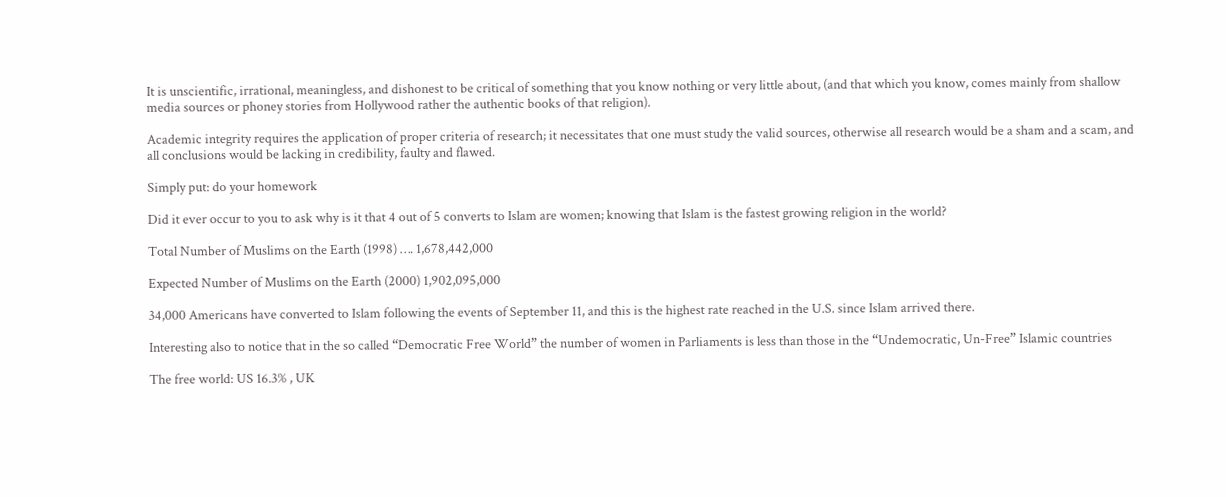It is unscientific, irrational, meaningless, and dishonest to be critical of something that you know nothing or very little about, (and that which you know, comes mainly from shallow media sources or phoney stories from Hollywood rather the authentic books of that religion).

Academic integrity requires the application of proper criteria of research; it necessitates that one must study the valid sources, otherwise all research would be a sham and a scam, and all conclusions would be lacking in credibility, faulty and flawed.

Simply put: do your homework

Did it ever occur to you to ask why is it that 4 out of 5 converts to Islam are women; knowing that Islam is the fastest growing religion in the world?

Total Number of Muslims on the Earth (1998) …. 1,678,442,000

Expected Number of Muslims on the Earth (2000) 1,902,095,000

34,000 Americans have converted to Islam following the events of September 11, and this is the highest rate reached in the U.S. since Islam arrived there.

Interesting also to notice that in the so called “Democratic Free World” the number of women in Parliaments is less than those in the “Undemocratic, Un-Free” Islamic countries

The free world: US 16.3% , UK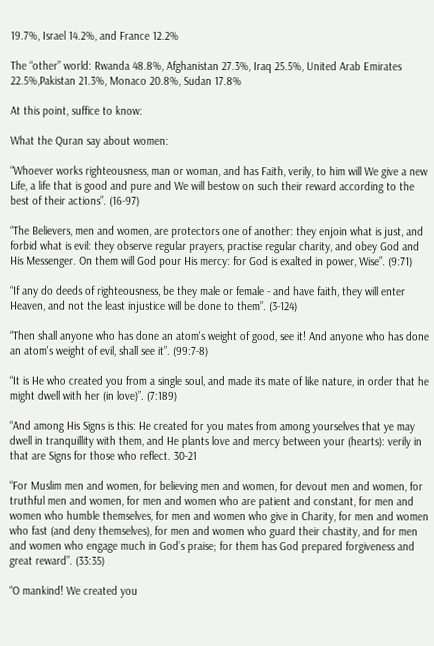19.7%, Israel 14.2%, and France 12.2%

The “other” world: Rwanda 48.8%, Afghanistan 27.3%, Iraq 25.5%, United Arab Emirates 22.5%,Pakistan 21.3%, Monaco 20.8%, Sudan 17.8%

At this point, suffice to know:

What the Quran say about women:

“Whoever works righteousness, man or woman, and has Faith, verily, to him will We give a new Life, a life that is good and pure and We will bestow on such their reward according to the best of their actions”. (16-97)

“The Believers, men and women, are protectors one of another: they enjoin what is just, and forbid what is evil: they observe regular prayers, practise regular charity, and obey God and His Messenger. On them will God pour His mercy: for God is exalted in power, Wise”. (9:71)

“If any do deeds of righteousness, be they male or female - and have faith, they will enter Heaven, and not the least injustice will be done to them”. (3-124)

“Then shall anyone who has done an atom's weight of good, see it! And anyone who has done an atom's weight of evil, shall see it”. (99:7-8)

“It is He who created you from a single soul, and made its mate of like nature, in order that he might dwell with her (in love)”. (7:189)

“And among His Signs is this: He created for you mates from among yourselves that ye may dwell in tranquillity with them, and He plants love and mercy between your (hearts): verily in that are Signs for those who reflect. 30-21

“For Muslim men and women, for believing men and women, for devout men and women, for truthful men and women, for men and women who are patient and constant, for men and women who humble themselves, for men and women who give in Charity, for men and women who fast (and deny themselves), for men and women who guard their chastity, and for men and women who engage much in God’s praise; for them has God prepared forgiveness and great reward”. (33:35)

“O mankind! We created you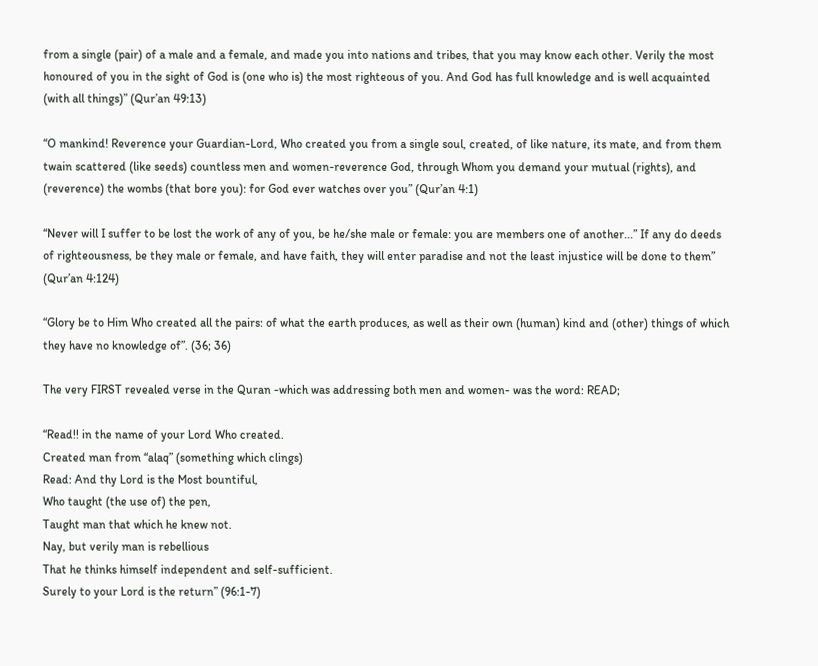from a single (pair) of a male and a female, and made you into nations and tribes, that you may know each other. Verily the most honoured of you in the sight of God is (one who is) the most righteous of you. And God has full knowledge and is well acquainted (with all things)” (Qur’an 49:13)

“O mankind! Reverence your Guardian-Lord, Who created you from a single soul, created, of like nature, its mate, and from them twain scattered (like seeds) countless men and women-reverence God, through Whom you demand your mutual (rights), and (reverence) the wombs (that bore you): for God ever watches over you” (Qur’an 4:1)

“Never will I suffer to be lost the work of any of you, be he/she male or female: you are members one of another...” If any do deeds of righteousness, be they male or female, and have faith, they will enter paradise and not the least injustice will be done to them” (Qur’an 4:124)

“Glory be to Him Who created all the pairs: of what the earth produces, as well as their own (human) kind and (other) things of which they have no knowledge of”. (36; 36)

The very FIRST revealed verse in the Quran -which was addressing both men and women- was the word: READ;

“Read!! in the name of your Lord Who created.
Created man from “alaq” (something which clings)
Read: And thy Lord is the Most bountiful,
Who taught (the use of) the pen,
Taught man that which he knew not.
Nay, but verily man is rebellious
That he thinks himself independent and self-sufficient.
Surely to your Lord is the return” (96:1-7)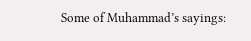Some of Muhammad’s sayings: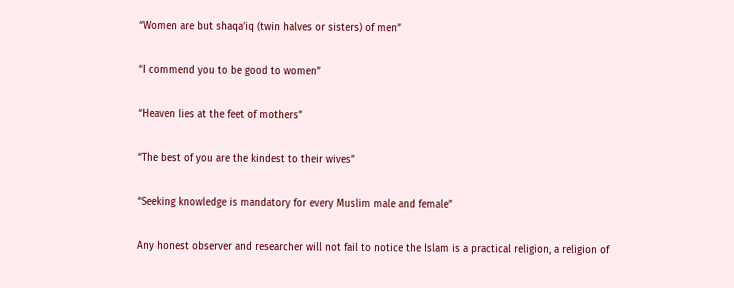“Women are but shaqa’iq (twin halves or sisters) of men”

“I commend you to be good to women”

“Heaven lies at the feet of mothers”

“The best of you are the kindest to their wives”

“Seeking knowledge is mandatory for every Muslim male and female”

Any honest observer and researcher will not fail to notice the Islam is a practical religion, a religion of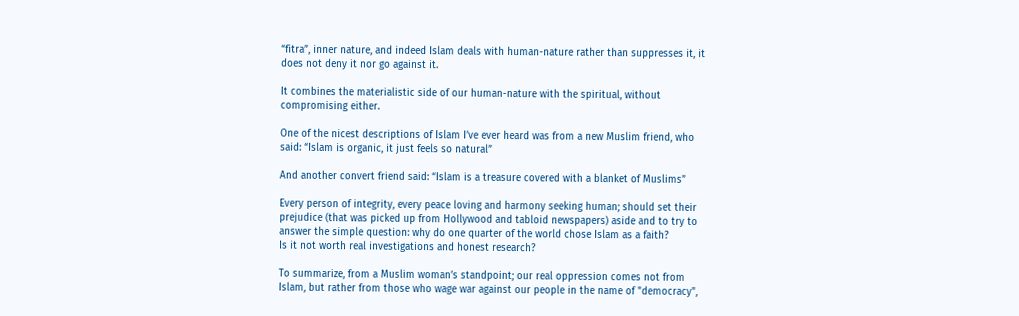“fitra”, inner nature, and indeed Islam deals with human-nature rather than suppresses it, it does not deny it nor go against it.

It combines the materialistic side of our human-nature with the spiritual, without compromising either.

One of the nicest descriptions of Islam I’ve ever heard was from a new Muslim friend, who said: “Islam is organic, it just feels so natural”

And another convert friend said: “Islam is a treasure covered with a blanket of Muslims”

Every person of integrity, every peace loving and harmony seeking human; should set their prejudice (that was picked up from Hollywood and tabloid newspapers) aside and to try to answer the simple question: why do one quarter of the world chose Islam as a faith?
Is it not worth real investigations and honest research?

To summarize, from a Muslim woman’s standpoint; our real oppression comes not from Islam, but rather from those who wage war against our people in the name of "democracy",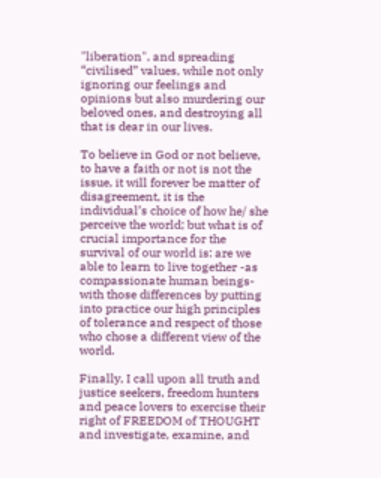"liberation", and spreading “civilised” values, while not only ignoring our feelings and opinions but also murdering our beloved ones, and destroying all that is dear in our lives.

To believe in God or not believe, to have a faith or not is not the issue, it will forever be matter of disagreement, it is the individual’s choice of how he/ she perceive the world; but what is of crucial importance for the survival of our world is: are we able to learn to live together -as compassionate human beings- with those differences by putting into practice our high principles of tolerance and respect of those who chose a different view of the world.

Finally, I call upon all truth and justice seekers, freedom hunters and peace lovers to exercise their right of FREEDOM of THOUGHT and investigate, examine, and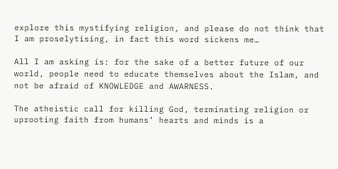explore this mystifying religion, and please do not think that I am proselytising, in fact this word sickens me…

All I am asking is: for the sake of a better future of our world, people need to educate themselves about the Islam, and not be afraid of KNOWLEDGE and AWARNESS.

The atheistic call for killing God, terminating religion or uprooting faith from humans’ hearts and minds is a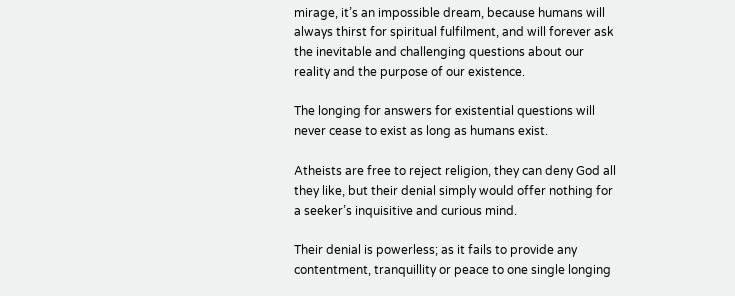mirage, it’s an impossible dream, because humans will always thirst for spiritual fulfilment, and will forever ask the inevitable and challenging questions about our reality and the purpose of our existence.

The longing for answers for existential questions will never cease to exist as long as humans exist.

Atheists are free to reject religion, they can deny God all they like, but their denial simply would offer nothing for a seeker’s inquisitive and curious mind.

Their denial is powerless; as it fails to provide any contentment, tranquillity or peace to one single longing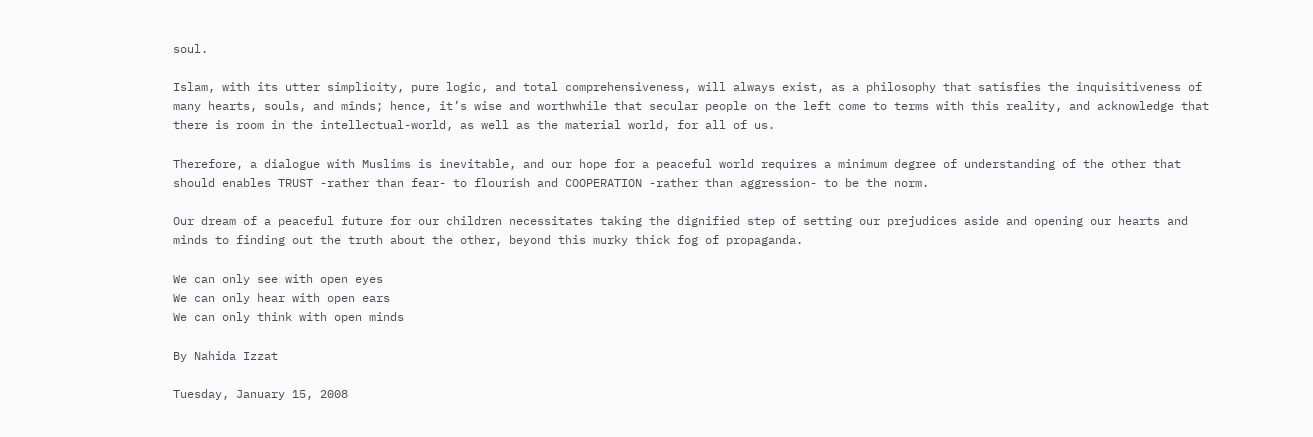soul.

Islam, with its utter simplicity, pure logic, and total comprehensiveness, will always exist, as a philosophy that satisfies the inquisitiveness of many hearts, souls, and minds; hence, it’s wise and worthwhile that secular people on the left come to terms with this reality, and acknowledge that there is room in the intellectual-world, as well as the material world, for all of us.

Therefore, a dialogue with Muslims is inevitable, and our hope for a peaceful world requires a minimum degree of understanding of the other that should enables TRUST -rather than fear- to flourish and COOPERATION -rather than aggression- to be the norm.

Our dream of a peaceful future for our children necessitates taking the dignified step of setting our prejudices aside and opening our hearts and minds to finding out the truth about the other, beyond this murky thick fog of propaganda.

We can only see with open eyes
We can only hear with open ears
We can only think with open minds

By Nahida Izzat

Tuesday, January 15, 2008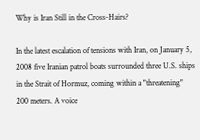Why is Iran Still in the Cross-Hairs?

In the latest escalation of tensions with Iran, on January 5, 2008 five Iranian patrol boats surrounded three U.S. ships in the Strait of Hormuz, coming within a "threatening" 200 meters. A voice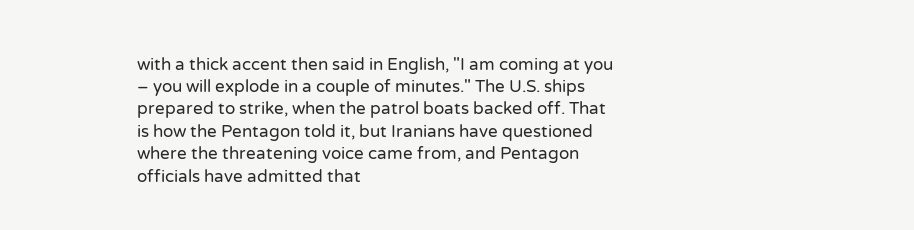with a thick accent then said in English, "I am coming at you – you will explode in a couple of minutes." The U.S. ships prepared to strike, when the patrol boats backed off. That is how the Pentagon told it, but Iranians have questioned where the threatening voice came from, and Pentagon officials have admitted that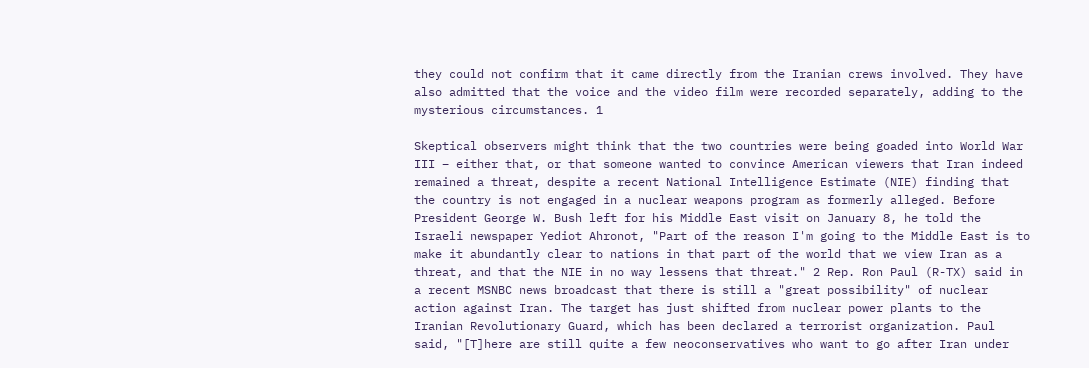they could not confirm that it came directly from the Iranian crews involved. They have also admitted that the voice and the video film were recorded separately, adding to the mysterious circumstances. 1

Skeptical observers might think that the two countries were being goaded into World War III – either that, or that someone wanted to convince American viewers that Iran indeed remained a threat, despite a recent National Intelligence Estimate (NIE) finding that the country is not engaged in a nuclear weapons program as formerly alleged. Before President George W. Bush left for his Middle East visit on January 8, he told the Israeli newspaper Yediot Ahronot, "Part of the reason I'm going to the Middle East is to make it abundantly clear to nations in that part of the world that we view Iran as a threat, and that the NIE in no way lessens that threat." 2 Rep. Ron Paul (R-TX) said in a recent MSNBC news broadcast that there is still a "great possibility" of nuclear action against Iran. The target has just shifted from nuclear power plants to the Iranian Revolutionary Guard, which has been declared a terrorist organization. Paul said, "[T]here are still quite a few neoconservatives who want to go after Iran under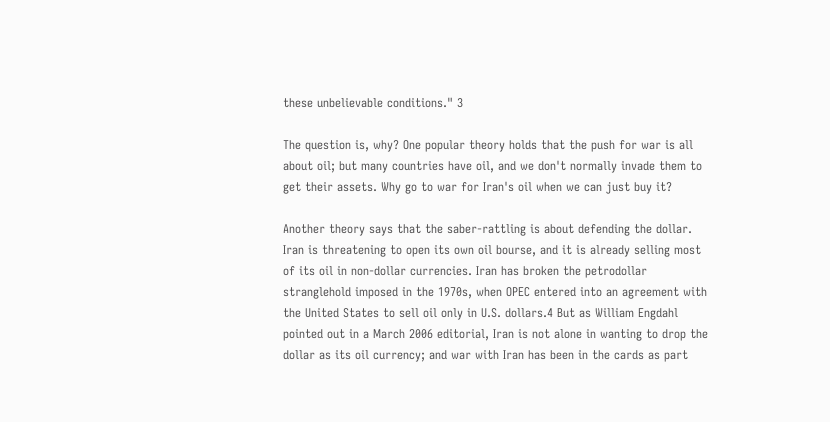these unbelievable conditions." 3

The question is, why? One popular theory holds that the push for war is all about oil; but many countries have oil, and we don't normally invade them to get their assets. Why go to war for Iran's oil when we can just buy it?

Another theory says that the saber-rattling is about defending the dollar. Iran is threatening to open its own oil bourse, and it is already selling most of its oil in non-dollar currencies. Iran has broken the petrodollar stranglehold imposed in the 1970s, when OPEC entered into an agreement with the United States to sell oil only in U.S. dollars.4 But as William Engdahl pointed out in a March 2006 editorial, Iran is not alone in wanting to drop the dollar as its oil currency; and war with Iran has been in the cards as part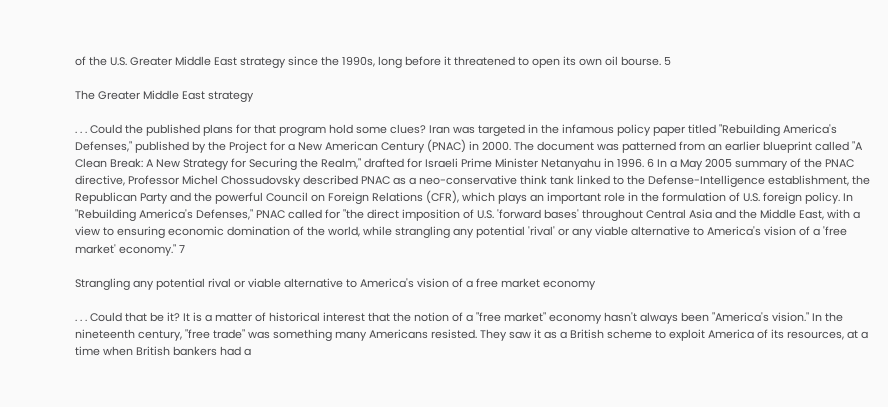of the U.S. Greater Middle East strategy since the 1990s, long before it threatened to open its own oil bourse. 5

The Greater Middle East strategy

. . . Could the published plans for that program hold some clues? Iran was targeted in the infamous policy paper titled "Rebuilding America's Defenses," published by the Project for a New American Century (PNAC) in 2000. The document was patterned from an earlier blueprint called "A Clean Break: A New Strategy for Securing the Realm," drafted for Israeli Prime Minister Netanyahu in 1996. 6 In a May 2005 summary of the PNAC directive, Professor Michel Chossudovsky described PNAC as a neo-conservative think tank linked to the Defense-Intelligence establishment, the Republican Party and the powerful Council on Foreign Relations (CFR), which plays an important role in the formulation of U.S. foreign policy. In "Rebuilding America's Defenses," PNAC called for "the direct imposition of U.S. 'forward bases' throughout Central Asia and the Middle East, with a view to ensuring economic domination of the world, while strangling any potential 'rival' or any viable alternative to America's vision of a 'free market' economy." 7

Strangling any potential rival or viable alternative to America's vision of a free market economy

. . . Could that be it? It is a matter of historical interest that the notion of a "free market" economy hasn't always been "America's vision." In the nineteenth century, "free trade" was something many Americans resisted. They saw it as a British scheme to exploit America of its resources, at a time when British bankers had a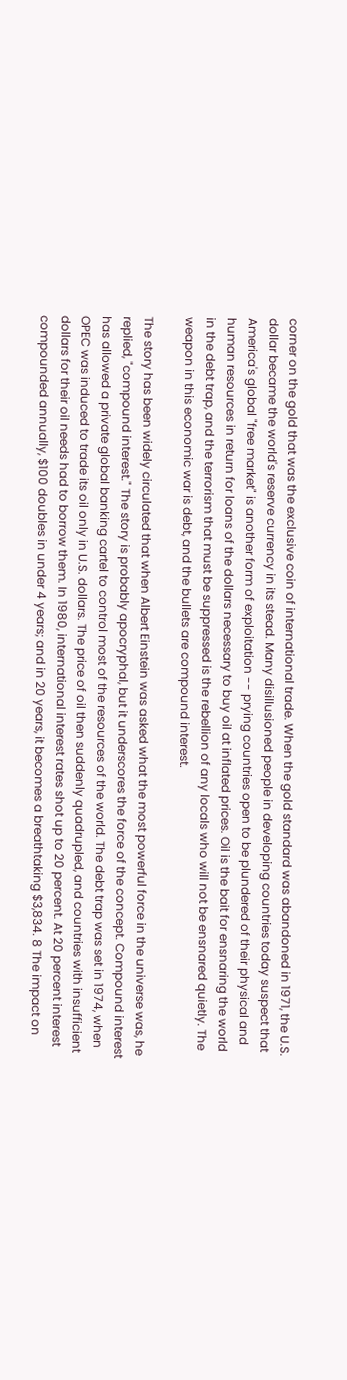corner on the gold that was the exclusive coin of international trade. When the gold standard was abandoned in 1971, the U.S. dollar became the world's reserve currency in its stead. Many disillusioned people in developing countries today suspect that America's global "free market" is another form of exploitation -- prying countries open to be plundered of their physical and human resources in return for loans of the dollars necessary to buy oil at inflated prices. Oil is the bait for ensnaring the world in the debt trap, and the terrorism that must be suppressed is the rebellion of any locals who will not be ensnared quietly. The weapon in this economic war is debt, and the bullets are compound interest.

The story has been widely circulated that when Albert Einstein was asked what the most powerful force in the universe was, he replied, "compound interest." The story is probably apocryphal, but it underscores the force of the concept. Compound interest has allowed a private global banking cartel to control most of the resources of the world. The debt trap was set in 1974, when OPEC was induced to trade its oil only in U.S. dollars. The price of oil then suddenly quadrupled, and countries with insufficient dollars for their oil needs had to borrow them. In 1980, international interest rates shot up to 20 percent. At 20 percent interest compounded annually, $100 doubles in under 4 years; and in 20 years, it becomes a breathtaking $3,834. 8 The impact on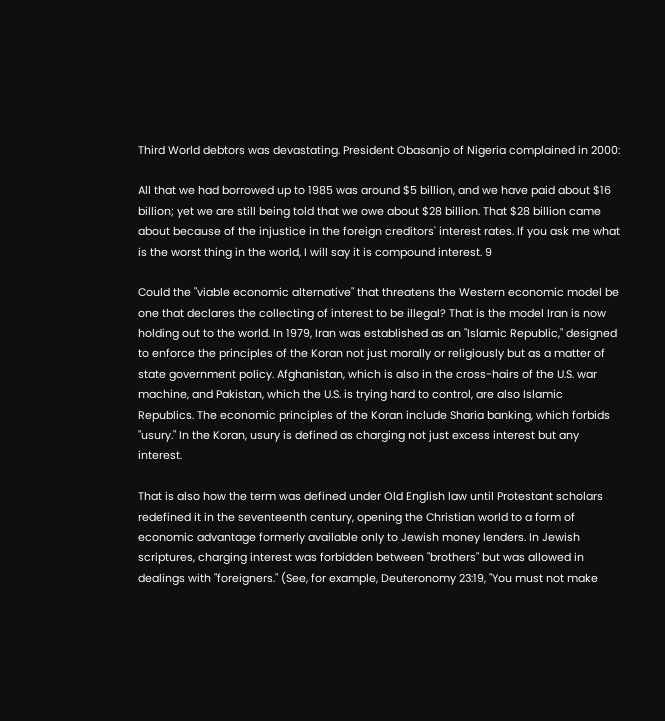Third World debtors was devastating. President Obasanjo of Nigeria complained in 2000:

All that we had borrowed up to 1985 was around $5 billion, and we have paid about $16 billion; yet we are still being told that we owe about $28 billion. That $28 billion came about because of the injustice in the foreign creditors' interest rates. If you ask me what is the worst thing in the world, I will say it is compound interest. 9

Could the "viable economic alternative" that threatens the Western economic model be one that declares the collecting of interest to be illegal? That is the model Iran is now holding out to the world. In 1979, Iran was established as an "Islamic Republic," designed to enforce the principles of the Koran not just morally or religiously but as a matter of state government policy. Afghanistan, which is also in the cross-hairs of the U.S. war machine, and Pakistan, which the U.S. is trying hard to control, are also Islamic Republics. The economic principles of the Koran include Sharia banking, which forbids "usury." In the Koran, usury is defined as charging not just excess interest but any interest.

That is also how the term was defined under Old English law until Protestant scholars redefined it in the seventeenth century, opening the Christian world to a form of economic advantage formerly available only to Jewish money lenders. In Jewish scriptures, charging interest was forbidden between "brothers" but was allowed in dealings with "foreigners." (See, for example, Deuteronomy 23:19, "You must not make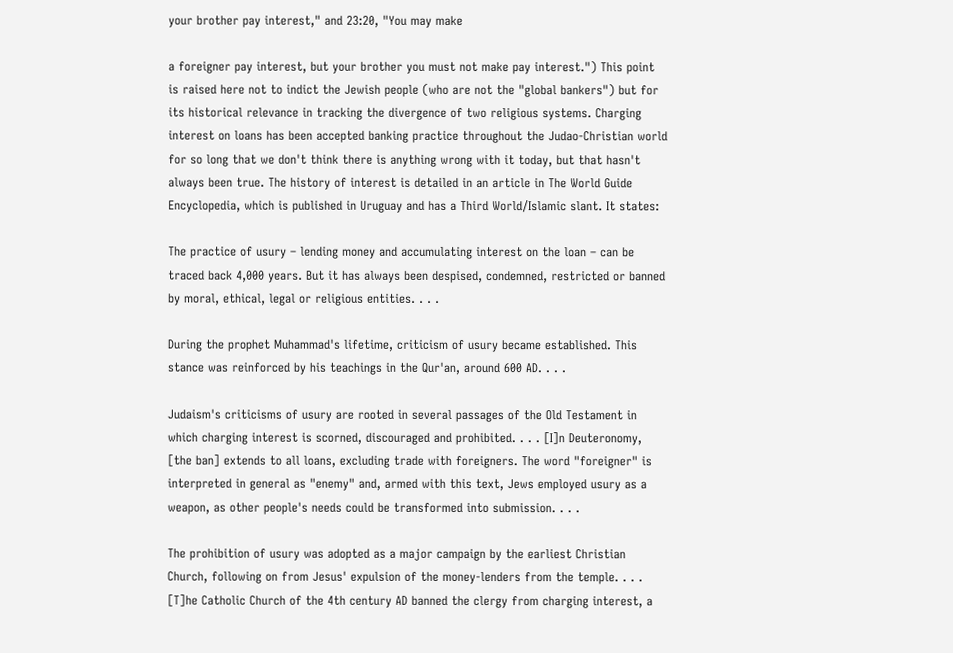your brother pay interest," and 23:20, "You may make

a foreigner pay interest, but your brother you must not make pay interest.") This point is raised here not to indict the Jewish people (who are not the "global bankers") but for its historical relevance in tracking the divergence of two religious systems. Charging interest on loans has been accepted banking practice throughout the Judao-Christian world for so long that we don't think there is anything wrong with it today, but that hasn't always been true. The history of interest is detailed in an article in The World Guide Encyclopedia, which is published in Uruguay and has a Third World/Islamic slant. It states:

The practice of usury – lending money and accumulating interest on the loan – can be traced back 4,000 years. But it has always been despised, condemned, restricted or banned by moral, ethical, legal or religious entities. . . .

During the prophet Muhammad's lifetime, criticism of usury became established. This stance was reinforced by his teachings in the Qur'an, around 600 AD. . . .

Judaism's criticisms of usury are rooted in several passages of the Old Testament in which charging interest is scorned, discouraged and prohibited. . . . [I]n Deuteronomy, [the ban] extends to all loans, excluding trade with foreigners. The word "foreigner" is interpreted in general as "enemy" and, armed with this text, Jews employed usury as a weapon, as other people's needs could be transformed into submission. . . .

The prohibition of usury was adopted as a major campaign by the earliest Christian Church, following on from Jesus' expulsion of the money-lenders from the temple. . . . [T]he Catholic Church of the 4th century AD banned the clergy from charging interest, a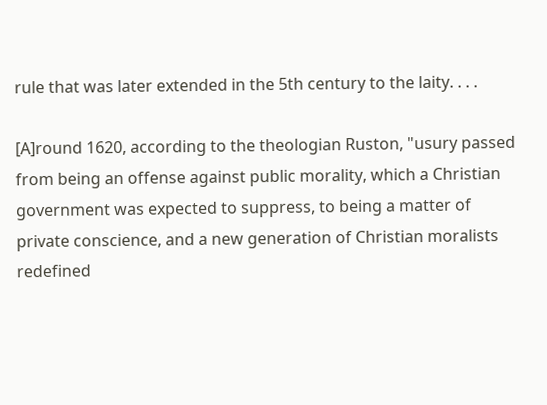rule that was later extended in the 5th century to the laity. . . .

[A]round 1620, according to the theologian Ruston, "usury passed from being an offense against public morality, which a Christian government was expected to suppress, to being a matter of private conscience, and a new generation of Christian moralists redefined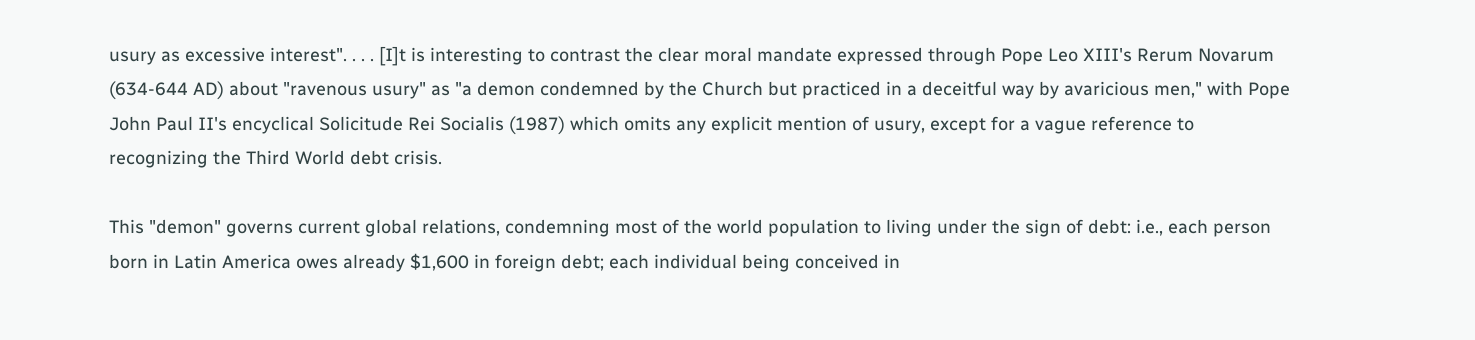usury as excessive interest". . . . [I]t is interesting to contrast the clear moral mandate expressed through Pope Leo XIII's Rerum Novarum (634-644 AD) about "ravenous usury" as "a demon condemned by the Church but practiced in a deceitful way by avaricious men," with Pope John Paul II's encyclical Solicitude Rei Socialis (1987) which omits any explicit mention of usury, except for a vague reference to recognizing the Third World debt crisis.

This "demon" governs current global relations, condemning most of the world population to living under the sign of debt: i.e., each person born in Latin America owes already $1,600 in foreign debt; each individual being conceived in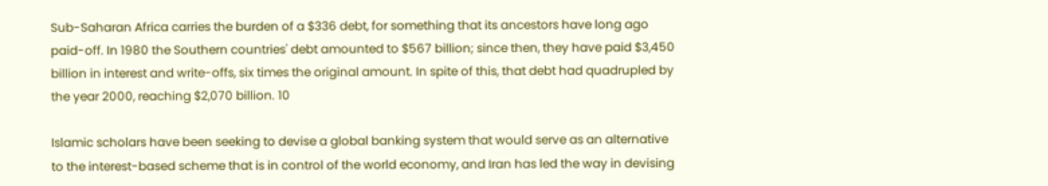Sub-Saharan Africa carries the burden of a $336 debt, for something that its ancestors have long ago paid-off. In 1980 the Southern countries' debt amounted to $567 billion; since then, they have paid $3,450 billion in interest and write-offs, six times the original amount. In spite of this, that debt had quadrupled by the year 2000, reaching $2,070 billion. 10

Islamic scholars have been seeking to devise a global banking system that would serve as an alternative to the interest-based scheme that is in control of the world economy, and Iran has led the way in devising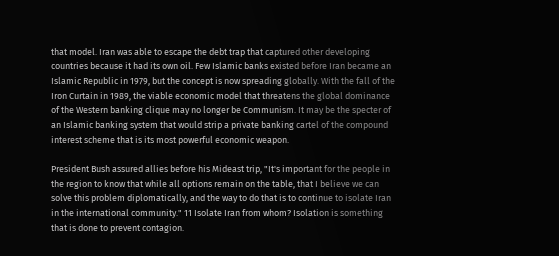that model. Iran was able to escape the debt trap that captured other developing countries because it had its own oil. Few Islamic banks existed before Iran became an Islamic Republic in 1979, but the concept is now spreading globally. With the fall of the Iron Curtain in 1989, the viable economic model that threatens the global dominance of the Western banking clique may no longer be Communism. It may be the specter of an Islamic banking system that would strip a private banking cartel of the compound interest scheme that is its most powerful economic weapon.

President Bush assured allies before his Mideast trip, "It's important for the people in the region to know that while all options remain on the table, that I believe we can solve this problem diplomatically, and the way to do that is to continue to isolate Iran in the international community." 11 Isolate Iran from whom? Isolation is something that is done to prevent contagion.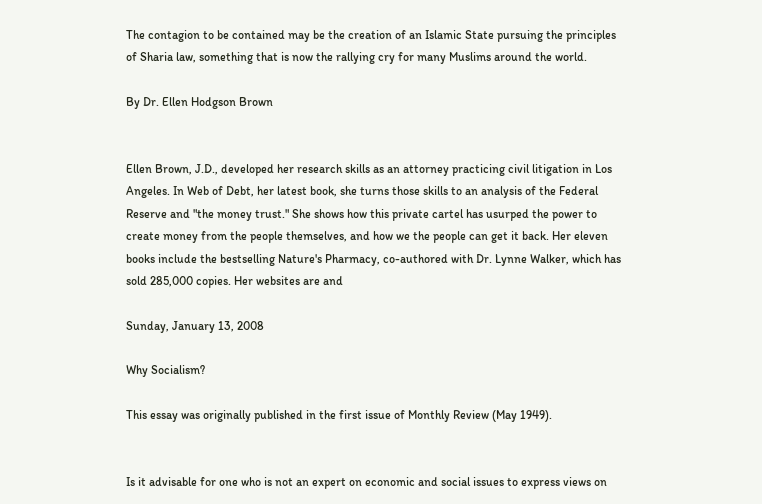The contagion to be contained may be the creation of an Islamic State pursuing the principles of Sharia law, something that is now the rallying cry for many Muslims around the world.

By Dr. Ellen Hodgson Brown


Ellen Brown, J.D., developed her research skills as an attorney practicing civil litigation in Los Angeles. In Web of Debt, her latest book, she turns those skills to an analysis of the Federal Reserve and "the money trust." She shows how this private cartel has usurped the power to create money from the people themselves, and how we the people can get it back. Her eleven books include the bestselling Nature's Pharmacy, co-authored with Dr. Lynne Walker, which has sold 285,000 copies. Her websites are and

Sunday, January 13, 2008

Why Socialism?

This essay was originally published in the first issue of Monthly Review (May 1949).


Is it advisable for one who is not an expert on economic and social issues to express views on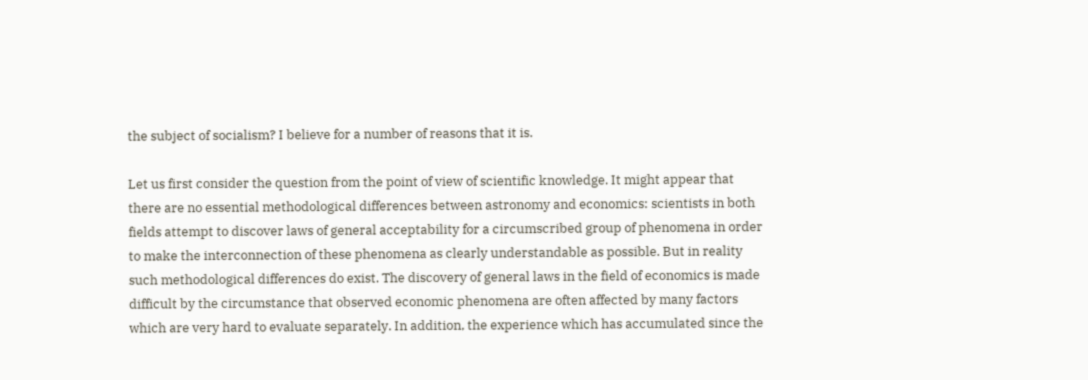the subject of socialism? I believe for a number of reasons that it is.

Let us first consider the question from the point of view of scientific knowledge. It might appear that there are no essential methodological differences between astronomy and economics: scientists in both fields attempt to discover laws of general acceptability for a circumscribed group of phenomena in order to make the interconnection of these phenomena as clearly understandable as possible. But in reality such methodological differences do exist. The discovery of general laws in the field of economics is made difficult by the circumstance that observed economic phenomena are often affected by many factors which are very hard to evaluate separately. In addition, the experience which has accumulated since the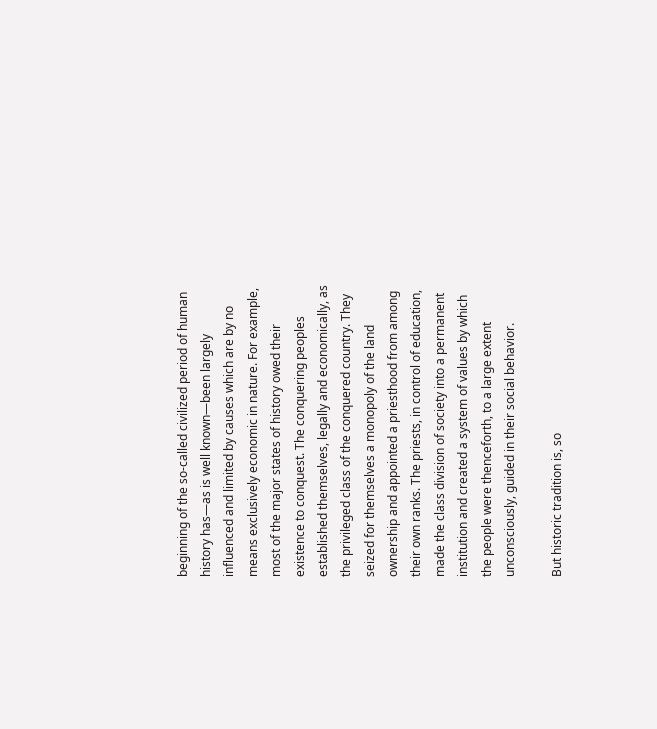beginning of the so-called civilized period of human history has—as is well known—been largely influenced and limited by causes which are by no means exclusively economic in nature. For example, most of the major states of history owed their existence to conquest. The conquering peoples established themselves, legally and economically, as the privileged class of the conquered country. They seized for themselves a monopoly of the land ownership and appointed a priesthood from among their own ranks. The priests, in control of education, made the class division of society into a permanent institution and created a system of values by which the people were thenceforth, to a large extent unconsciously, guided in their social behavior.

But historic tradition is, so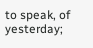to speak, of yesterday;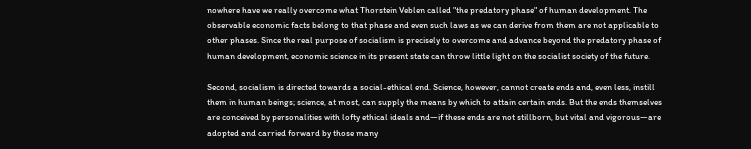nowhere have we really overcome what Thorstein Veblen called "the predatory phase" of human development. The observable economic facts belong to that phase and even such laws as we can derive from them are not applicable to other phases. Since the real purpose of socialism is precisely to overcome and advance beyond the predatory phase of human development, economic science in its present state can throw little light on the socialist society of the future.

Second, socialism is directed towards a social-ethical end. Science, however, cannot create ends and, even less, instill them in human beings; science, at most, can supply the means by which to attain certain ends. But the ends themselves are conceived by personalities with lofty ethical ideals and—if these ends are not stillborn, but vital and vigorous—are adopted and carried forward by those many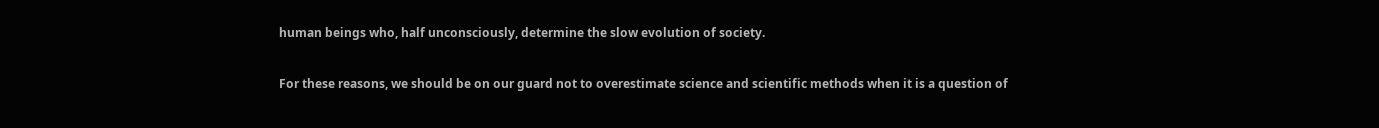human beings who, half unconsciously, determine the slow evolution of society.

For these reasons, we should be on our guard not to overestimate science and scientific methods when it is a question of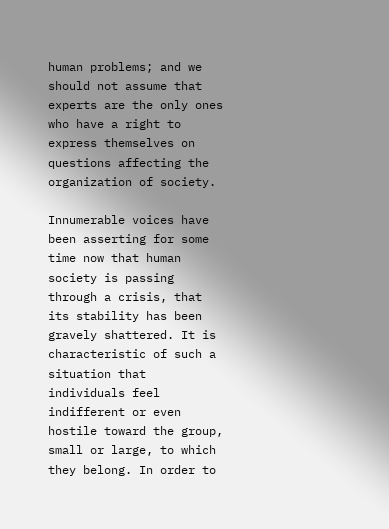human problems; and we should not assume that experts are the only ones who have a right to express themselves on questions affecting the organization of society.

Innumerable voices have been asserting for some time now that human society is passing through a crisis, that its stability has been gravely shattered. It is characteristic of such a situation that individuals feel indifferent or even hostile toward the group, small or large, to which they belong. In order to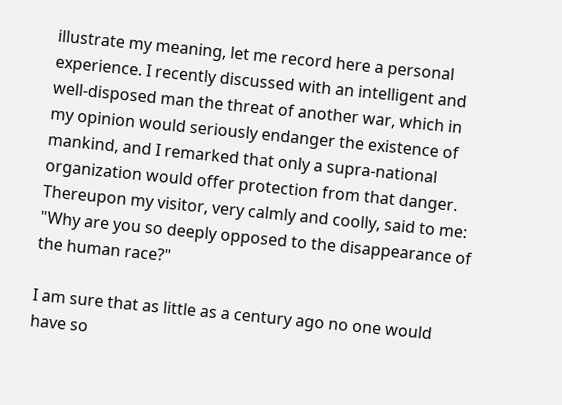illustrate my meaning, let me record here a personal experience. I recently discussed with an intelligent and well-disposed man the threat of another war, which in my opinion would seriously endanger the existence of mankind, and I remarked that only a supra-national organization would offer protection from that danger. Thereupon my visitor, very calmly and coolly, said to me: "Why are you so deeply opposed to the disappearance of the human race?"

I am sure that as little as a century ago no one would have so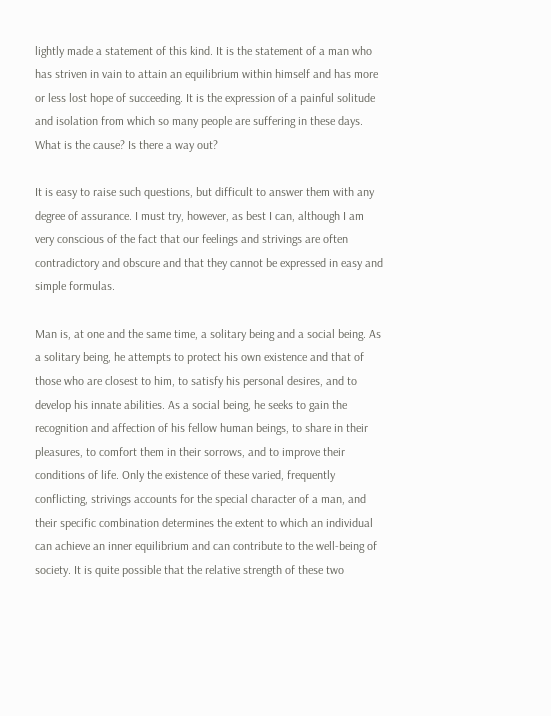lightly made a statement of this kind. It is the statement of a man who has striven in vain to attain an equilibrium within himself and has more or less lost hope of succeeding. It is the expression of a painful solitude and isolation from which so many people are suffering in these days. What is the cause? Is there a way out?

It is easy to raise such questions, but difficult to answer them with any degree of assurance. I must try, however, as best I can, although I am very conscious of the fact that our feelings and strivings are often contradictory and obscure and that they cannot be expressed in easy and simple formulas.

Man is, at one and the same time, a solitary being and a social being. As a solitary being, he attempts to protect his own existence and that of those who are closest to him, to satisfy his personal desires, and to develop his innate abilities. As a social being, he seeks to gain the recognition and affection of his fellow human beings, to share in their pleasures, to comfort them in their sorrows, and to improve their conditions of life. Only the existence of these varied, frequently conflicting, strivings accounts for the special character of a man, and their specific combination determines the extent to which an individual can achieve an inner equilibrium and can contribute to the well-being of society. It is quite possible that the relative strength of these two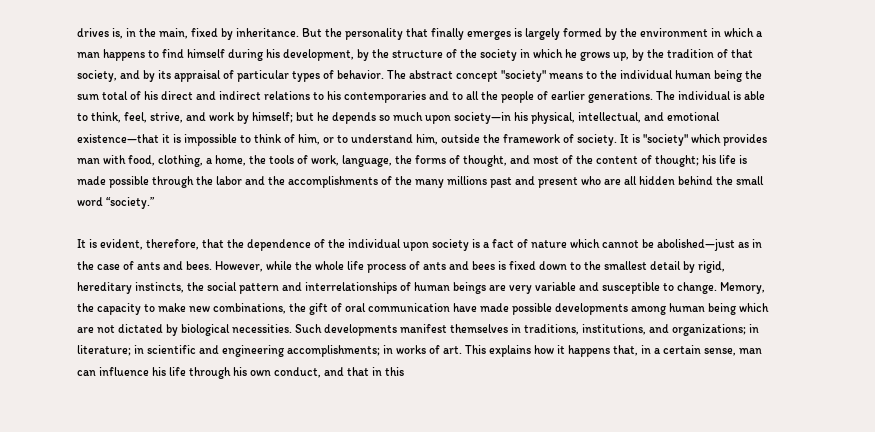drives is, in the main, fixed by inheritance. But the personality that finally emerges is largely formed by the environment in which a man happens to find himself during his development, by the structure of the society in which he grows up, by the tradition of that society, and by its appraisal of particular types of behavior. The abstract concept "society" means to the individual human being the sum total of his direct and indirect relations to his contemporaries and to all the people of earlier generations. The individual is able to think, feel, strive, and work by himself; but he depends so much upon society—in his physical, intellectual, and emotional existence—that it is impossible to think of him, or to understand him, outside the framework of society. It is "society" which provides man with food, clothing, a home, the tools of work, language, the forms of thought, and most of the content of thought; his life is made possible through the labor and the accomplishments of the many millions past and present who are all hidden behind the small word “society.”

It is evident, therefore, that the dependence of the individual upon society is a fact of nature which cannot be abolished—just as in the case of ants and bees. However, while the whole life process of ants and bees is fixed down to the smallest detail by rigid, hereditary instincts, the social pattern and interrelationships of human beings are very variable and susceptible to change. Memory, the capacity to make new combinations, the gift of oral communication have made possible developments among human being which are not dictated by biological necessities. Such developments manifest themselves in traditions, institutions, and organizations; in literature; in scientific and engineering accomplishments; in works of art. This explains how it happens that, in a certain sense, man can influence his life through his own conduct, and that in this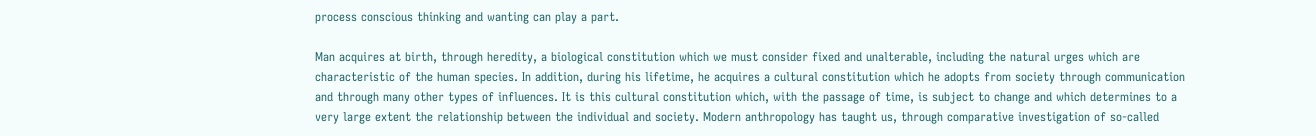process conscious thinking and wanting can play a part.

Man acquires at birth, through heredity, a biological constitution which we must consider fixed and unalterable, including the natural urges which are characteristic of the human species. In addition, during his lifetime, he acquires a cultural constitution which he adopts from society through communication and through many other types of influences. It is this cultural constitution which, with the passage of time, is subject to change and which determines to a very large extent the relationship between the individual and society. Modern anthropology has taught us, through comparative investigation of so-called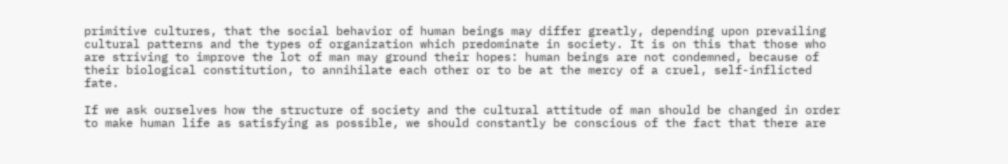primitive cultures, that the social behavior of human beings may differ greatly, depending upon prevailing cultural patterns and the types of organization which predominate in society. It is on this that those who are striving to improve the lot of man may ground their hopes: human beings are not condemned, because of their biological constitution, to annihilate each other or to be at the mercy of a cruel, self-inflicted fate.

If we ask ourselves how the structure of society and the cultural attitude of man should be changed in order to make human life as satisfying as possible, we should constantly be conscious of the fact that there are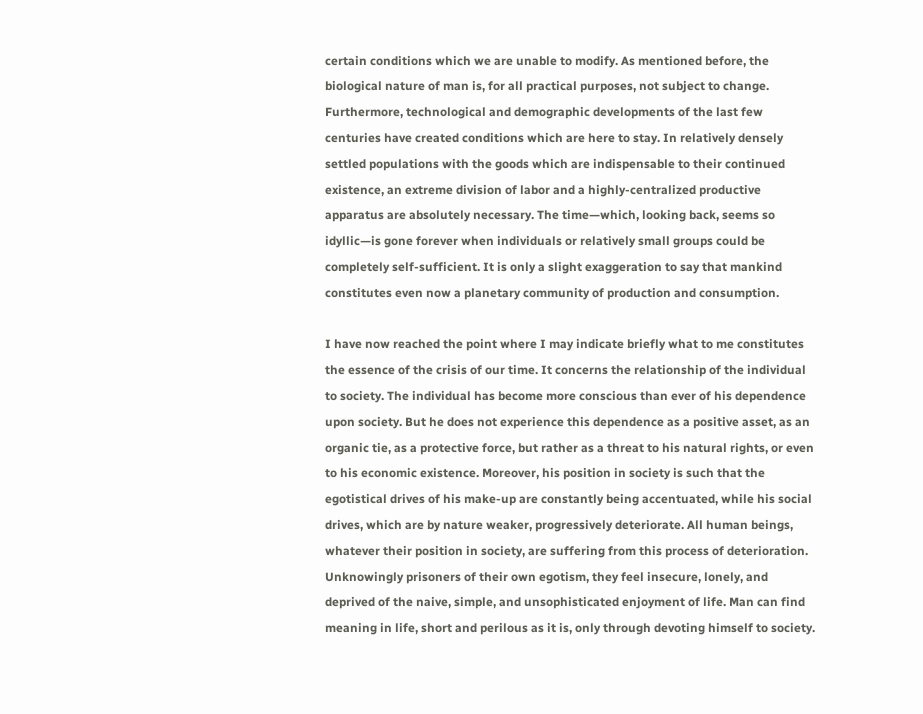certain conditions which we are unable to modify. As mentioned before, the biological nature of man is, for all practical purposes, not subject to change. Furthermore, technological and demographic developments of the last few centuries have created conditions which are here to stay. In relatively densely settled populations with the goods which are indispensable to their continued existence, an extreme division of labor and a highly-centralized productive apparatus are absolutely necessary. The time—which, looking back, seems so idyllic—is gone forever when individuals or relatively small groups could be completely self-sufficient. It is only a slight exaggeration to say that mankind constitutes even now a planetary community of production and consumption.

I have now reached the point where I may indicate briefly what to me constitutes the essence of the crisis of our time. It concerns the relationship of the individual to society. The individual has become more conscious than ever of his dependence upon society. But he does not experience this dependence as a positive asset, as an organic tie, as a protective force, but rather as a threat to his natural rights, or even to his economic existence. Moreover, his position in society is such that the egotistical drives of his make-up are constantly being accentuated, while his social drives, which are by nature weaker, progressively deteriorate. All human beings, whatever their position in society, are suffering from this process of deterioration. Unknowingly prisoners of their own egotism, they feel insecure, lonely, and deprived of the naive, simple, and unsophisticated enjoyment of life. Man can find meaning in life, short and perilous as it is, only through devoting himself to society.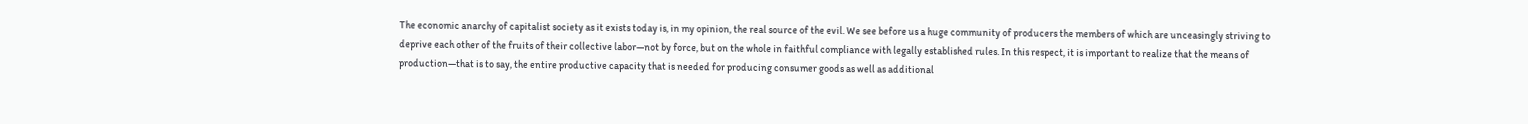The economic anarchy of capitalist society as it exists today is, in my opinion, the real source of the evil. We see before us a huge community of producers the members of which are unceasingly striving to deprive each other of the fruits of their collective labor—not by force, but on the whole in faithful compliance with legally established rules. In this respect, it is important to realize that the means of production—that is to say, the entire productive capacity that is needed for producing consumer goods as well as additional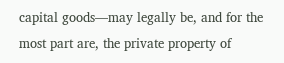capital goods—may legally be, and for the most part are, the private property of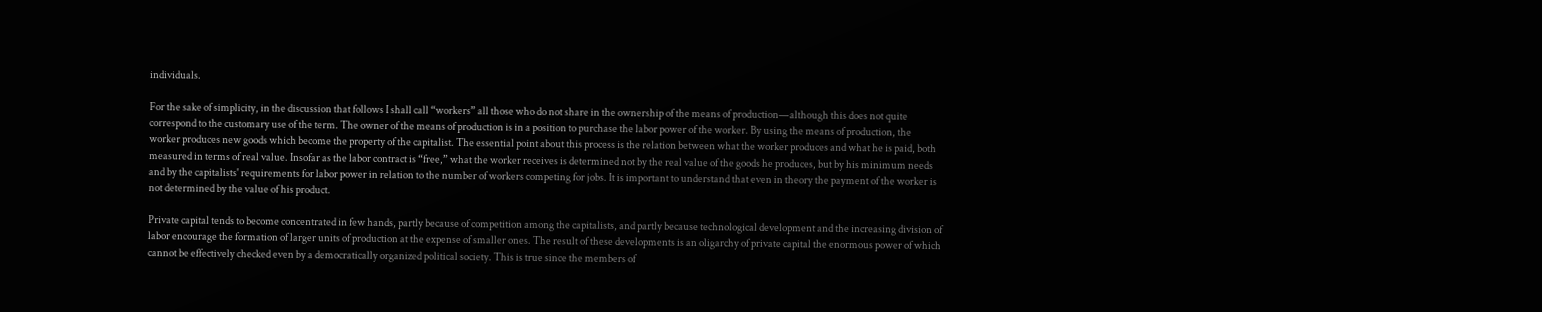individuals.

For the sake of simplicity, in the discussion that follows I shall call “workers” all those who do not share in the ownership of the means of production—although this does not quite correspond to the customary use of the term. The owner of the means of production is in a position to purchase the labor power of the worker. By using the means of production, the worker produces new goods which become the property of the capitalist. The essential point about this process is the relation between what the worker produces and what he is paid, both measured in terms of real value. Insofar as the labor contract is “free,” what the worker receives is determined not by the real value of the goods he produces, but by his minimum needs and by the capitalists' requirements for labor power in relation to the number of workers competing for jobs. It is important to understand that even in theory the payment of the worker is not determined by the value of his product.

Private capital tends to become concentrated in few hands, partly because of competition among the capitalists, and partly because technological development and the increasing division of labor encourage the formation of larger units of production at the expense of smaller ones. The result of these developments is an oligarchy of private capital the enormous power of which cannot be effectively checked even by a democratically organized political society. This is true since the members of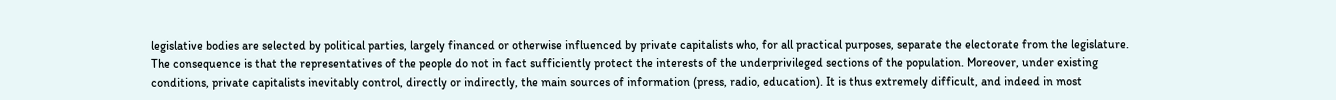legislative bodies are selected by political parties, largely financed or otherwise influenced by private capitalists who, for all practical purposes, separate the electorate from the legislature. The consequence is that the representatives of the people do not in fact sufficiently protect the interests of the underprivileged sections of the population. Moreover, under existing conditions, private capitalists inevitably control, directly or indirectly, the main sources of information (press, radio, education). It is thus extremely difficult, and indeed in most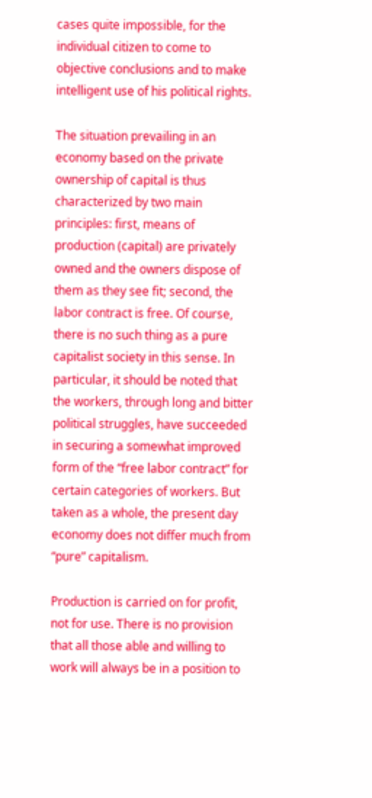cases quite impossible, for the individual citizen to come to objective conclusions and to make intelligent use of his political rights.

The situation prevailing in an economy based on the private ownership of capital is thus characterized by two main principles: first, means of production (capital) are privately owned and the owners dispose of them as they see fit; second, the labor contract is free. Of course, there is no such thing as a pure capitalist society in this sense. In particular, it should be noted that the workers, through long and bitter political struggles, have succeeded in securing a somewhat improved form of the “free labor contract” for certain categories of workers. But taken as a whole, the present day economy does not differ much from “pure” capitalism.

Production is carried on for profit, not for use. There is no provision that all those able and willing to work will always be in a position to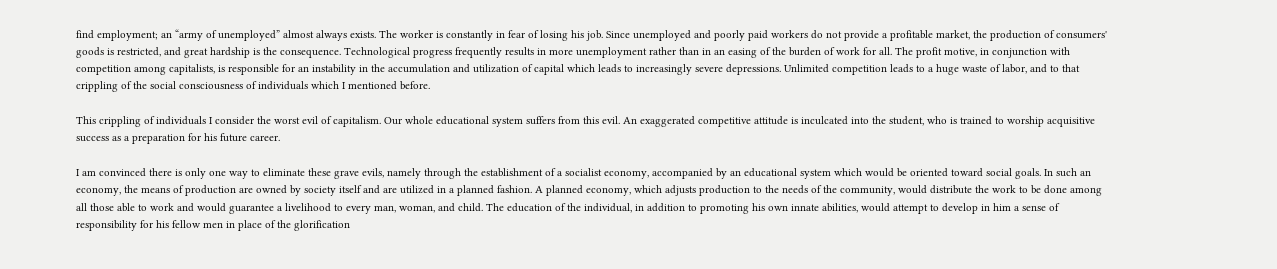find employment; an “army of unemployed” almost always exists. The worker is constantly in fear of losing his job. Since unemployed and poorly paid workers do not provide a profitable market, the production of consumers' goods is restricted, and great hardship is the consequence. Technological progress frequently results in more unemployment rather than in an easing of the burden of work for all. The profit motive, in conjunction with competition among capitalists, is responsible for an instability in the accumulation and utilization of capital which leads to increasingly severe depressions. Unlimited competition leads to a huge waste of labor, and to that crippling of the social consciousness of individuals which I mentioned before.

This crippling of individuals I consider the worst evil of capitalism. Our whole educational system suffers from this evil. An exaggerated competitive attitude is inculcated into the student, who is trained to worship acquisitive success as a preparation for his future career.

I am convinced there is only one way to eliminate these grave evils, namely through the establishment of a socialist economy, accompanied by an educational system which would be oriented toward social goals. In such an economy, the means of production are owned by society itself and are utilized in a planned fashion. A planned economy, which adjusts production to the needs of the community, would distribute the work to be done among all those able to work and would guarantee a livelihood to every man, woman, and child. The education of the individual, in addition to promoting his own innate abilities, would attempt to develop in him a sense of responsibility for his fellow men in place of the glorification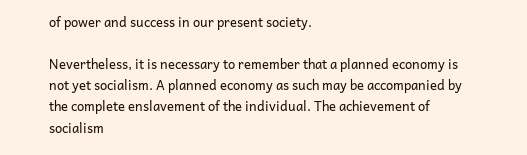of power and success in our present society.

Nevertheless, it is necessary to remember that a planned economy is not yet socialism. A planned economy as such may be accompanied by the complete enslavement of the individual. The achievement of socialism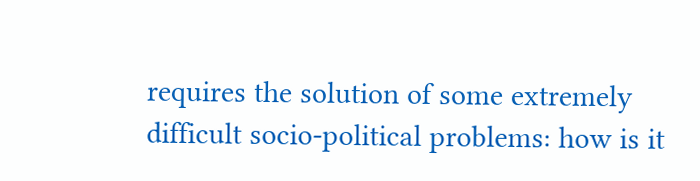requires the solution of some extremely difficult socio-political problems: how is it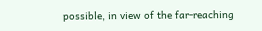possible, in view of the far-reaching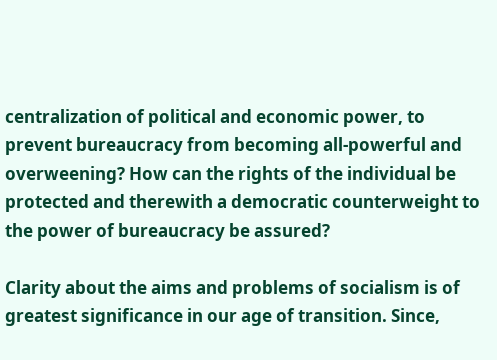centralization of political and economic power, to prevent bureaucracy from becoming all-powerful and overweening? How can the rights of the individual be protected and therewith a democratic counterweight to the power of bureaucracy be assured?

Clarity about the aims and problems of socialism is of greatest significance in our age of transition. Since,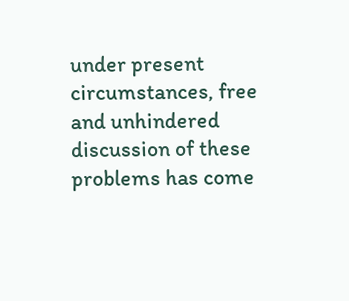under present circumstances, free and unhindered discussion of these problems has come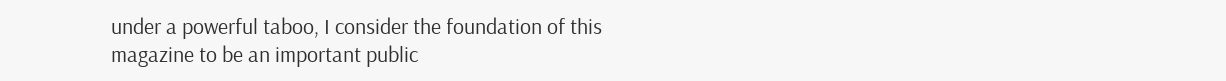under a powerful taboo, I consider the foundation of this magazine to be an important public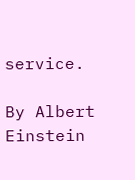service.

By Albert Einstein